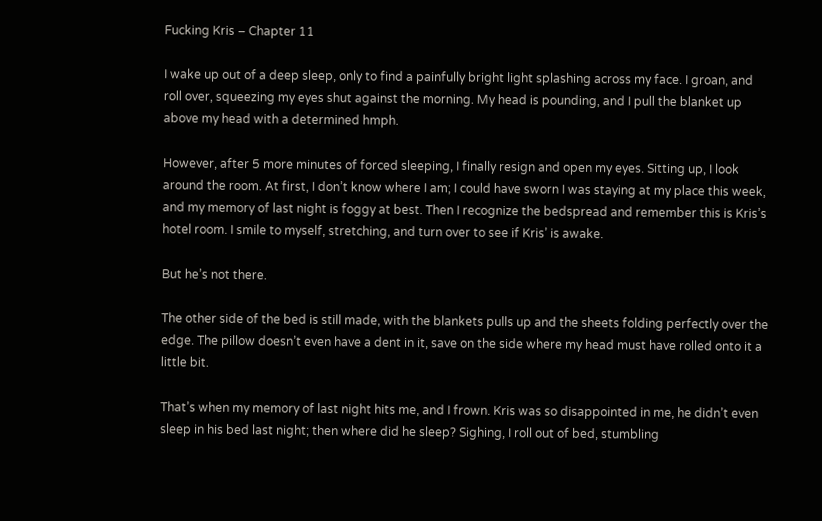Fucking Kris – Chapter 11

I wake up out of a deep sleep, only to find a painfully bright light splashing across my face. I groan, and roll over, squeezing my eyes shut against the morning. My head is pounding, and I pull the blanket up above my head with a determined hmph.

However, after 5 more minutes of forced sleeping, I finally resign and open my eyes. Sitting up, I look around the room. At first, I don’t know where I am; I could have sworn I was staying at my place this week, and my memory of last night is foggy at best. Then I recognize the bedspread and remember this is Kris’s hotel room. I smile to myself, stretching, and turn over to see if Kris’ is awake.

But he’s not there.

The other side of the bed is still made, with the blankets pulls up and the sheets folding perfectly over the edge. The pillow doesn’t even have a dent in it, save on the side where my head must have rolled onto it a little bit.

That’s when my memory of last night hits me, and I frown. Kris was so disappointed in me, he didn’t even sleep in his bed last night; then where did he sleep? Sighing, I roll out of bed, stumbling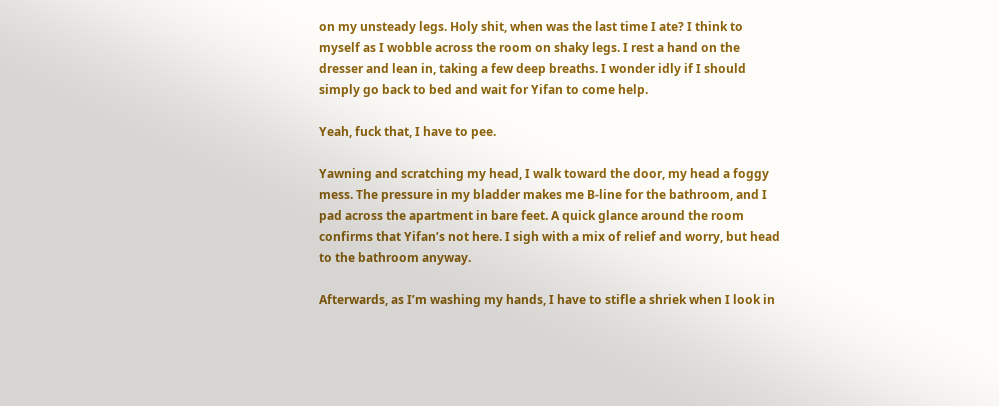on my unsteady legs. Holy shit, when was the last time I ate? I think to myself as I wobble across the room on shaky legs. I rest a hand on the dresser and lean in, taking a few deep breaths. I wonder idly if I should simply go back to bed and wait for Yifan to come help.

Yeah, fuck that, I have to pee.

Yawning and scratching my head, I walk toward the door, my head a foggy mess. The pressure in my bladder makes me B-line for the bathroom, and I pad across the apartment in bare feet. A quick glance around the room confirms that Yifan’s not here. I sigh with a mix of relief and worry, but head to the bathroom anyway.

Afterwards, as I’m washing my hands, I have to stifle a shriek when I look in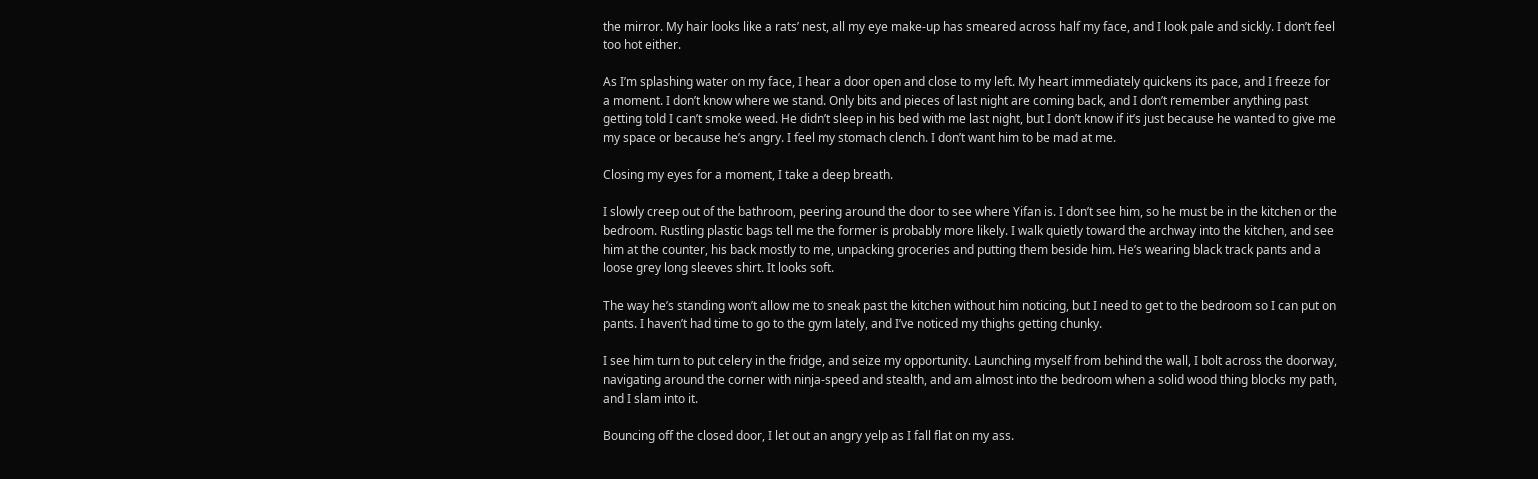the mirror. My hair looks like a rats’ nest, all my eye make-up has smeared across half my face, and I look pale and sickly. I don’t feel too hot either.

As I’m splashing water on my face, I hear a door open and close to my left. My heart immediately quickens its pace, and I freeze for a moment. I don’t know where we stand. Only bits and pieces of last night are coming back, and I don’t remember anything past getting told I can’t smoke weed. He didn’t sleep in his bed with me last night, but I don’t know if it’s just because he wanted to give me my space or because he’s angry. I feel my stomach clench. I don’t want him to be mad at me.

Closing my eyes for a moment, I take a deep breath.

I slowly creep out of the bathroom, peering around the door to see where Yifan is. I don’t see him, so he must be in the kitchen or the bedroom. Rustling plastic bags tell me the former is probably more likely. I walk quietly toward the archway into the kitchen, and see him at the counter, his back mostly to me, unpacking groceries and putting them beside him. He’s wearing black track pants and a loose grey long sleeves shirt. It looks soft.

The way he’s standing won’t allow me to sneak past the kitchen without him noticing, but I need to get to the bedroom so I can put on pants. I haven’t had time to go to the gym lately, and I’ve noticed my thighs getting chunky.

I see him turn to put celery in the fridge, and seize my opportunity. Launching myself from behind the wall, I bolt across the doorway, navigating around the corner with ninja-speed and stealth, and am almost into the bedroom when a solid wood thing blocks my path, and I slam into it.

Bouncing off the closed door, I let out an angry yelp as I fall flat on my ass.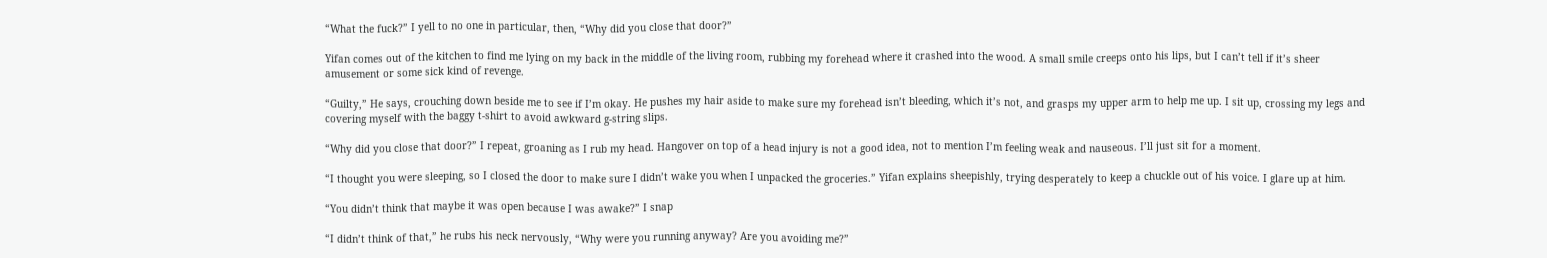“What the fuck?” I yell to no one in particular, then, “Why did you close that door?”

Yifan comes out of the kitchen to find me lying on my back in the middle of the living room, rubbing my forehead where it crashed into the wood. A small smile creeps onto his lips, but I can’t tell if it’s sheer amusement or some sick kind of revenge.

“Guilty,” He says, crouching down beside me to see if I’m okay. He pushes my hair aside to make sure my forehead isn’t bleeding, which it’s not, and grasps my upper arm to help me up. I sit up, crossing my legs and covering myself with the baggy t-shirt to avoid awkward g-string slips.

“Why did you close that door?” I repeat, groaning as I rub my head. Hangover on top of a head injury is not a good idea, not to mention I’m feeling weak and nauseous. I’ll just sit for a moment.

“I thought you were sleeping, so I closed the door to make sure I didn’t wake you when I unpacked the groceries.” Yifan explains sheepishly, trying desperately to keep a chuckle out of his voice. I glare up at him.

“You didn’t think that maybe it was open because I was awake?” I snap

“I didn’t think of that,” he rubs his neck nervously, “Why were you running anyway? Are you avoiding me?”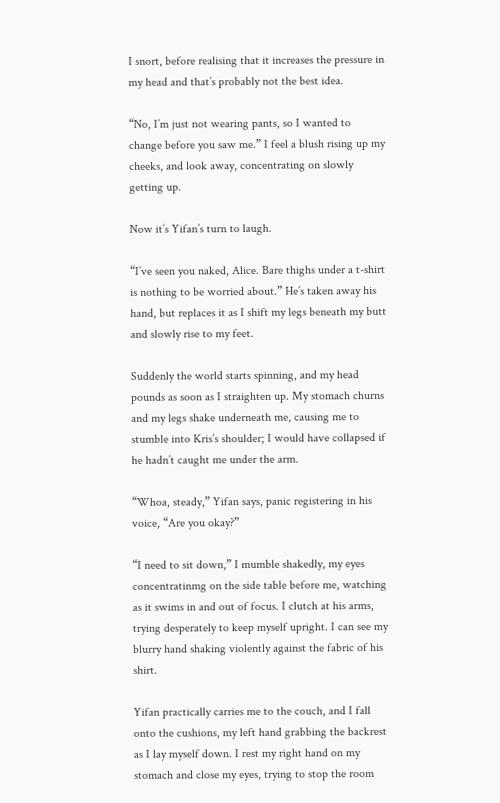I snort, before realising that it increases the pressure in my head and that’s probably not the best idea.

“No, I’m just not wearing pants, so I wanted to change before you saw me.” I feel a blush rising up my cheeks, and look away, concentrating on slowly getting up.

Now it’s Yifan’s turn to laugh.

“I’ve seen you naked, Alice. Bare thighs under a t-shirt is nothing to be worried about.” He’s taken away his hand, but replaces it as I shift my legs beneath my butt and slowly rise to my feet.

Suddenly the world starts spinning, and my head pounds as soon as I straighten up. My stomach churns and my legs shake underneath me, causing me to stumble into Kris’s shoulder; I would have collapsed if he hadn’t caught me under the arm.

“Whoa, steady,” Yifan says, panic registering in his voice, “Are you okay?”

“I need to sit down,” I mumble shakedly, my eyes concentratinmg on the side table before me, watching as it swims in and out of focus. I clutch at his arms, trying desperately to keep myself upright. I can see my blurry hand shaking violently against the fabric of his shirt.

Yifan practically carries me to the couch, and I fall onto the cushions, my left hand grabbing the backrest as I lay myself down. I rest my right hand on my stomach and close my eyes, trying to stop the room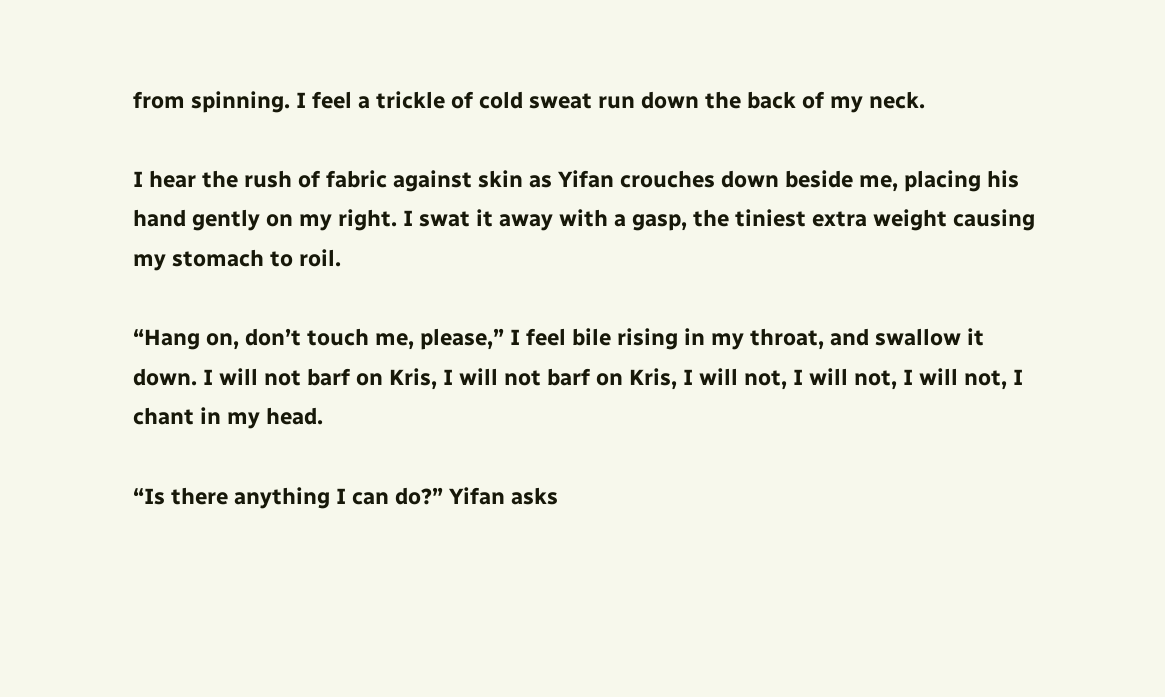from spinning. I feel a trickle of cold sweat run down the back of my neck.

I hear the rush of fabric against skin as Yifan crouches down beside me, placing his hand gently on my right. I swat it away with a gasp, the tiniest extra weight causing my stomach to roil.

“Hang on, don’t touch me, please,” I feel bile rising in my throat, and swallow it down. I will not barf on Kris, I will not barf on Kris, I will not, I will not, I will not, I chant in my head.

“Is there anything I can do?” Yifan asks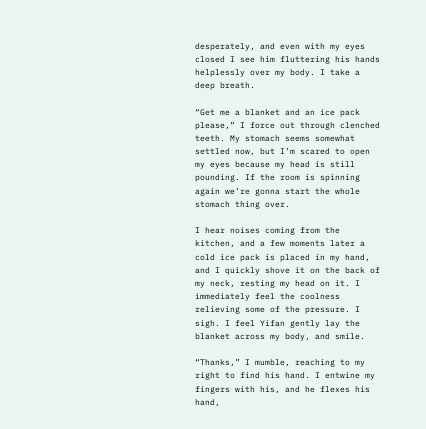desperately, and even with my eyes closed I see him fluttering his hands helplessly over my body. I take a deep breath.

“Get me a blanket and an ice pack please,” I force out through clenched teeth. My stomach seems somewhat settled now, but I’m scared to open my eyes because my head is still pounding. If the room is spinning again we’re gonna start the whole stomach thing over.

I hear noises coming from the kitchen, and a few moments later a cold ice pack is placed in my hand, and I quickly shove it on the back of my neck, resting my head on it. I immediately feel the coolness relieving some of the pressure. I sigh. I feel Yifan gently lay the blanket across my body, and smile.

“Thanks,” I mumble, reaching to my right to find his hand. I entwine my fingers with his, and he flexes his hand,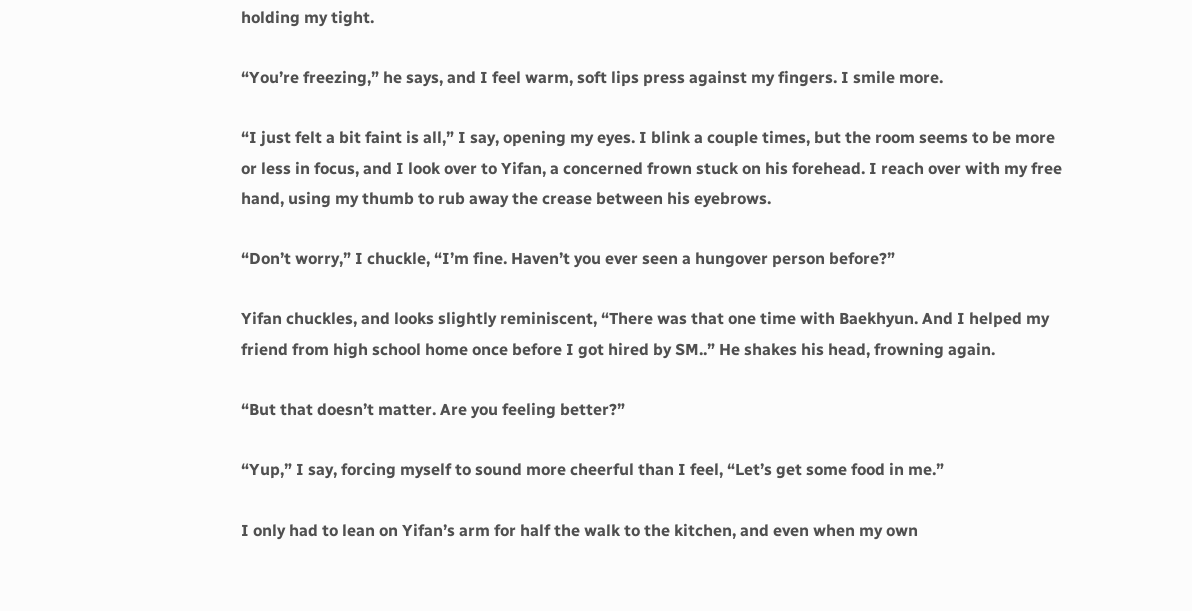holding my tight.

“You’re freezing,” he says, and I feel warm, soft lips press against my fingers. I smile more.

“I just felt a bit faint is all,” I say, opening my eyes. I blink a couple times, but the room seems to be more or less in focus, and I look over to Yifan, a concerned frown stuck on his forehead. I reach over with my free hand, using my thumb to rub away the crease between his eyebrows.

“Don’t worry,” I chuckle, “I’m fine. Haven’t you ever seen a hungover person before?”

Yifan chuckles, and looks slightly reminiscent, “There was that one time with Baekhyun. And I helped my friend from high school home once before I got hired by SM..” He shakes his head, frowning again.

“But that doesn’t matter. Are you feeling better?”

“Yup,” I say, forcing myself to sound more cheerful than I feel, “Let’s get some food in me.”

I only had to lean on Yifan’s arm for half the walk to the kitchen, and even when my own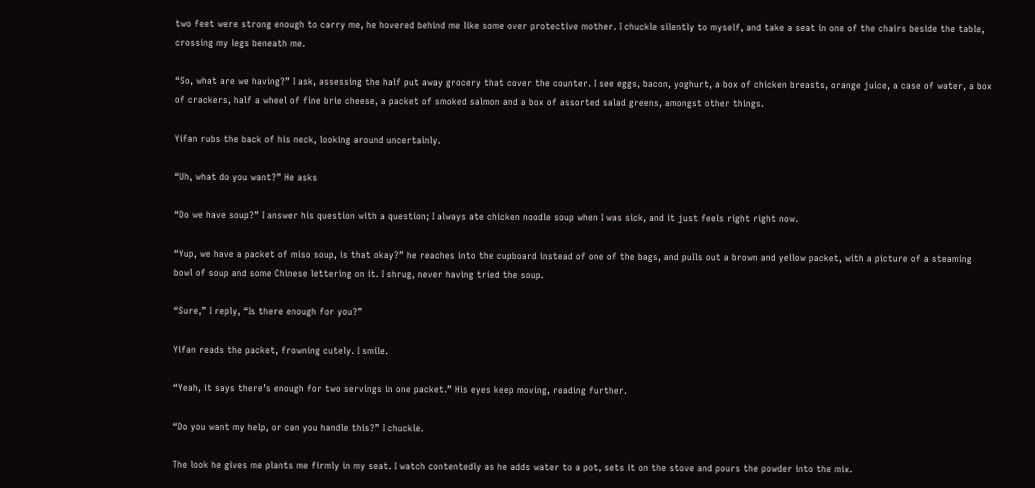two feet were strong enough to carry me, he hovered behind me like some over protective mother. I chuckle silently to myself, and take a seat in one of the chairs beside the table, crossing my legs beneath me.

“So, what are we having?” I ask, assessing the half put away grocery that cover the counter. I see eggs, bacon, yoghurt, a box of chicken breasts, orange juice, a case of water, a box of crackers, half a wheel of fine brie cheese, a packet of smoked salmon and a box of assorted salad greens, amongst other things.

Yifan rubs the back of his neck, looking around uncertainly.

“Uh, what do you want?” He asks

“Do we have soup?” I answer his question with a question; I always ate chicken noodle soup when I was sick, and it just feels right right now.

“Yup, we have a packet of miso soup, is that okay?” he reaches into the cupboard instead of one of the bags, and pulls out a brown and yellow packet, with a picture of a steaming bowl of soup and some Chinese lettering on it. I shrug, never having tried the soup.

“Sure,” I reply, “Is there enough for you?”

Yifan reads the packet, frowning cutely. I smile.

“Yeah, it says there’s enough for two servings in one packet.” His eyes keep moving, reading further.

“Do you want my help, or can you handle this?” I chuckle.

The look he gives me plants me firmly in my seat. I watch contentedly as he adds water to a pot, sets it on the stove and pours the powder into the mix.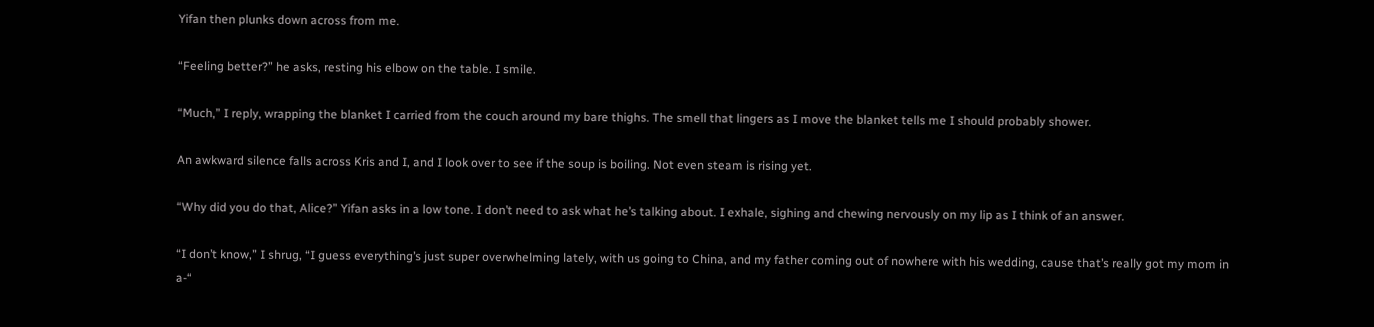Yifan then plunks down across from me.

“Feeling better?” he asks, resting his elbow on the table. I smile.

“Much,” I reply, wrapping the blanket I carried from the couch around my bare thighs. The smell that lingers as I move the blanket tells me I should probably shower.

An awkward silence falls across Kris and I, and I look over to see if the soup is boiling. Not even steam is rising yet.

“Why did you do that, Alice?” Yifan asks in a low tone. I don’t need to ask what he’s talking about. I exhale, sighing and chewing nervously on my lip as I think of an answer.

“I don’t know,” I shrug, “I guess everything’s just super overwhelming lately, with us going to China, and my father coming out of nowhere with his wedding, cause that’s really got my mom in a-“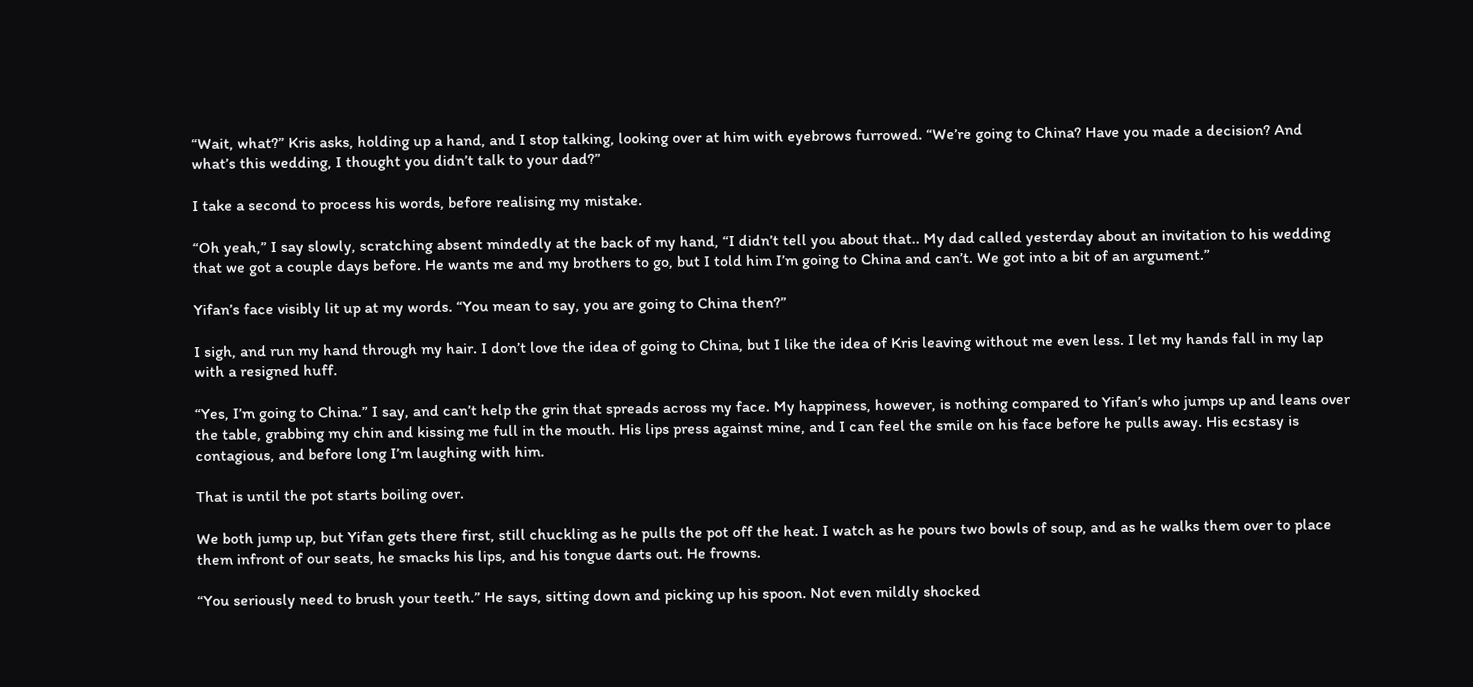“Wait, what?” Kris asks, holding up a hand, and I stop talking, looking over at him with eyebrows furrowed. “We’re going to China? Have you made a decision? And what’s this wedding, I thought you didn’t talk to your dad?”

I take a second to process his words, before realising my mistake.

“Oh yeah,” I say slowly, scratching absent mindedly at the back of my hand, “I didn’t tell you about that.. My dad called yesterday about an invitation to his wedding that we got a couple days before. He wants me and my brothers to go, but I told him I’m going to China and can’t. We got into a bit of an argument.”

Yifan’s face visibly lit up at my words. “You mean to say, you are going to China then?”

I sigh, and run my hand through my hair. I don’t love the idea of going to China, but I like the idea of Kris leaving without me even less. I let my hands fall in my lap with a resigned huff.

“Yes, I’m going to China.” I say, and can’t help the grin that spreads across my face. My happiness, however, is nothing compared to Yifan’s who jumps up and leans over the table, grabbing my chin and kissing me full in the mouth. His lips press against mine, and I can feel the smile on his face before he pulls away. His ecstasy is contagious, and before long I’m laughing with him.

That is until the pot starts boiling over.

We both jump up, but Yifan gets there first, still chuckling as he pulls the pot off the heat. I watch as he pours two bowls of soup, and as he walks them over to place them infront of our seats, he smacks his lips, and his tongue darts out. He frowns.

“You seriously need to brush your teeth.” He says, sitting down and picking up his spoon. Not even mildly shocked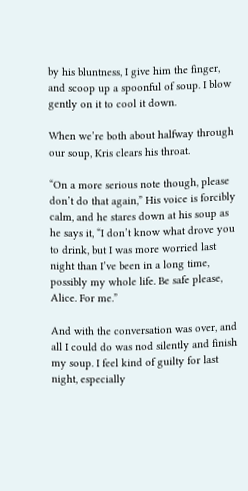by his bluntness, I give him the finger, and scoop up a spoonful of soup. I blow gently on it to cool it down.

When we’re both about halfway through our soup, Kris clears his throat.

“On a more serious note though, please don’t do that again,” His voice is forcibly calm, and he stares down at his soup as he says it, “I don’t know what drove you to drink, but I was more worried last night than I’ve been in a long time, possibly my whole life. Be safe please, Alice. For me.”

And with the conversation was over, and all I could do was nod silently and finish my soup. I feel kind of guilty for last night, especially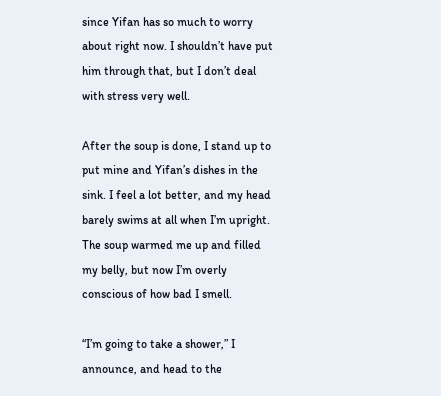since Yifan has so much to worry about right now. I shouldn’t have put him through that, but I don’t deal with stress very well.

After the soup is done, I stand up to put mine and Yifan’s dishes in the sink. I feel a lot better, and my head barely swims at all when I’m upright. The soup warmed me up and filled my belly, but now I’m overly conscious of how bad I smell.

“I’m going to take a shower,” I announce, and head to the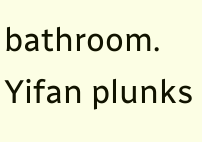bathroom. Yifan plunks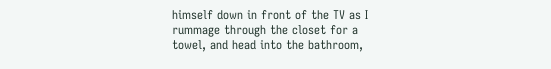himself down in front of the TV as I rummage through the closet for a towel, and head into the bathroom,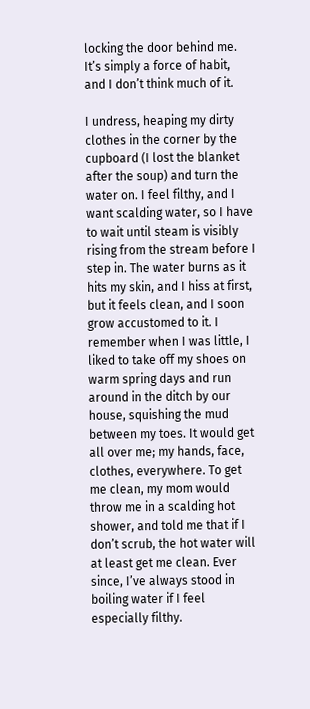locking the door behind me. It’s simply a force of habit, and I don’t think much of it.

I undress, heaping my dirty clothes in the corner by the cupboard (I lost the blanket after the soup) and turn the water on. I feel filthy, and I want scalding water, so I have to wait until steam is visibly rising from the stream before I step in. The water burns as it hits my skin, and I hiss at first, but it feels clean, and I soon grow accustomed to it. I remember when I was little, I liked to take off my shoes on warm spring days and run around in the ditch by our house, squishing the mud between my toes. It would get all over me; my hands, face, clothes, everywhere. To get me clean, my mom would throw me in a scalding hot shower, and told me that if I don’t scrub, the hot water will at least get me clean. Ever since, I’ve always stood in boiling water if I feel especially filthy.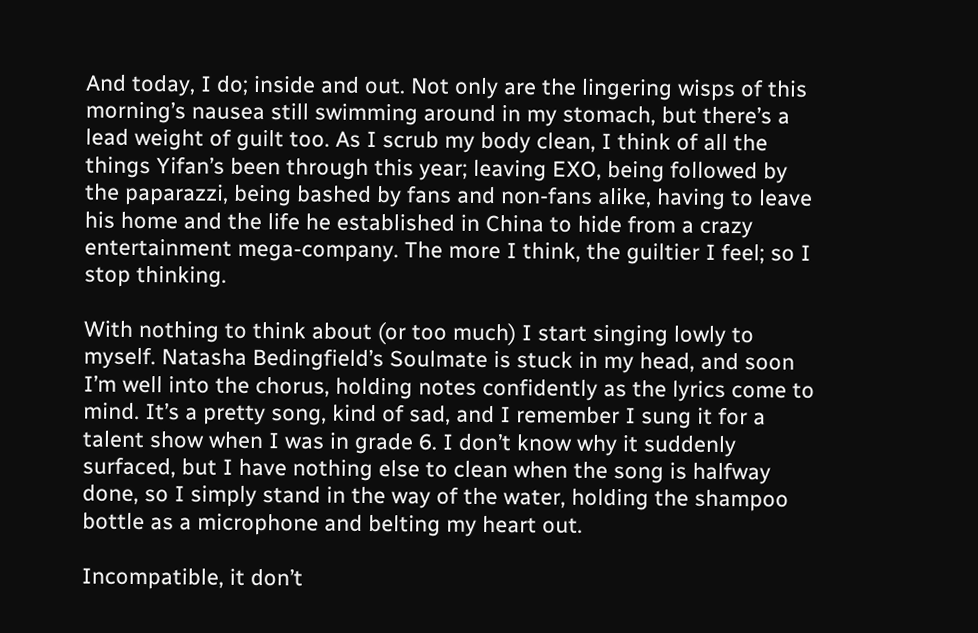And today, I do; inside and out. Not only are the lingering wisps of this morning’s nausea still swimming around in my stomach, but there’s a lead weight of guilt too. As I scrub my body clean, I think of all the things Yifan’s been through this year; leaving EXO, being followed by the paparazzi, being bashed by fans and non-fans alike, having to leave his home and the life he established in China to hide from a crazy entertainment mega-company. The more I think, the guiltier I feel; so I stop thinking.

With nothing to think about (or too much) I start singing lowly to myself. Natasha Bedingfield’s Soulmate is stuck in my head, and soon I’m well into the chorus, holding notes confidently as the lyrics come to mind. It’s a pretty song, kind of sad, and I remember I sung it for a talent show when I was in grade 6. I don’t know why it suddenly surfaced, but I have nothing else to clean when the song is halfway done, so I simply stand in the way of the water, holding the shampoo bottle as a microphone and belting my heart out.

Incompatible, it don’t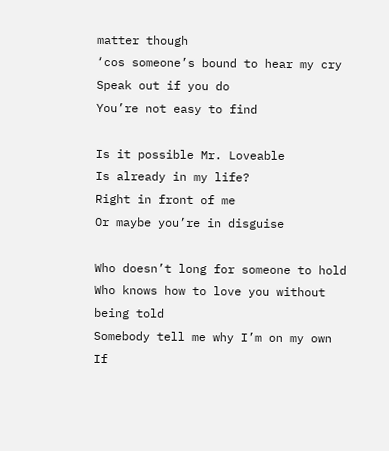matter though
‘cos someone’s bound to hear my cry
Speak out if you do
You’re not easy to find

Is it possible Mr. Loveable
Is already in my life?
Right in front of me
Or maybe you’re in disguise

Who doesn’t long for someone to hold
Who knows how to love you without being told
Somebody tell me why I’m on my own
If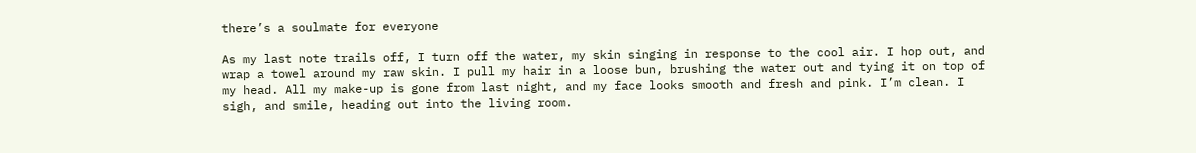there’s a soulmate for everyone

As my last note trails off, I turn off the water, my skin singing in response to the cool air. I hop out, and wrap a towel around my raw skin. I pull my hair in a loose bun, brushing the water out and tying it on top of my head. All my make-up is gone from last night, and my face looks smooth and fresh and pink. I’m clean. I sigh, and smile, heading out into the living room.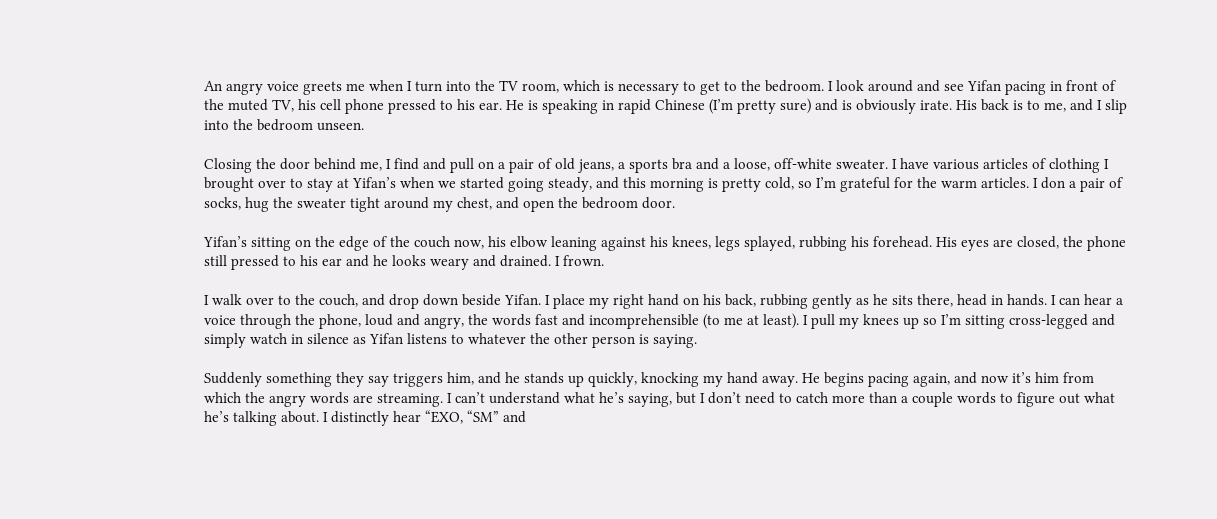An angry voice greets me when I turn into the TV room, which is necessary to get to the bedroom. I look around and see Yifan pacing in front of the muted TV, his cell phone pressed to his ear. He is speaking in rapid Chinese (I’m pretty sure) and is obviously irate. His back is to me, and I slip into the bedroom unseen.

Closing the door behind me, I find and pull on a pair of old jeans, a sports bra and a loose, off-white sweater. I have various articles of clothing I brought over to stay at Yifan’s when we started going steady, and this morning is pretty cold, so I’m grateful for the warm articles. I don a pair of socks, hug the sweater tight around my chest, and open the bedroom door.

Yifan’s sitting on the edge of the couch now, his elbow leaning against his knees, legs splayed, rubbing his forehead. His eyes are closed, the phone still pressed to his ear and he looks weary and drained. I frown.

I walk over to the couch, and drop down beside Yifan. I place my right hand on his back, rubbing gently as he sits there, head in hands. I can hear a voice through the phone, loud and angry, the words fast and incomprehensible (to me at least). I pull my knees up so I’m sitting cross-legged and simply watch in silence as Yifan listens to whatever the other person is saying.

Suddenly something they say triggers him, and he stands up quickly, knocking my hand away. He begins pacing again, and now it’s him from which the angry words are streaming. I can’t understand what he’s saying, but I don’t need to catch more than a couple words to figure out what he’s talking about. I distinctly hear “EXO, “SM” and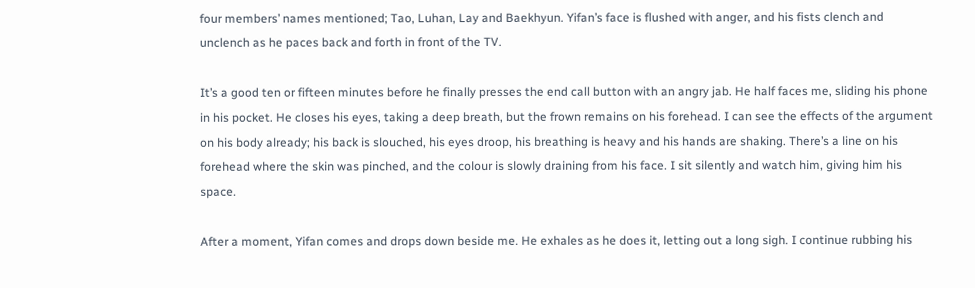four members’ names mentioned; Tao, Luhan, Lay and Baekhyun. Yifan’s face is flushed with anger, and his fists clench and unclench as he paces back and forth in front of the TV.

It’s a good ten or fifteen minutes before he finally presses the end call button with an angry jab. He half faces me, sliding his phone in his pocket. He closes his eyes, taking a deep breath, but the frown remains on his forehead. I can see the effects of the argument on his body already; his back is slouched, his eyes droop, his breathing is heavy and his hands are shaking. There’s a line on his forehead where the skin was pinched, and the colour is slowly draining from his face. I sit silently and watch him, giving him his space.

After a moment, Yifan comes and drops down beside me. He exhales as he does it, letting out a long sigh. I continue rubbing his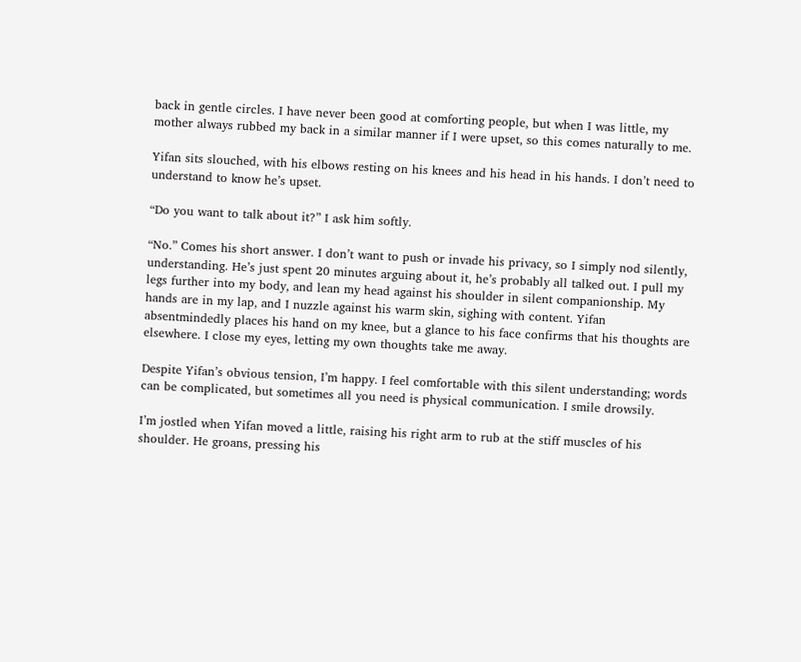back in gentle circles. I have never been good at comforting people, but when I was little, my mother always rubbed my back in a similar manner if I were upset, so this comes naturally to me.

Yifan sits slouched, with his elbows resting on his knees and his head in his hands. I don’t need to understand to know he’s upset.

“Do you want to talk about it?” I ask him softly.

“No.” Comes his short answer. I don’t want to push or invade his privacy, so I simply nod silently, understanding. He’s just spent 20 minutes arguing about it, he’s probably all talked out. I pull my legs further into my body, and lean my head against his shoulder in silent companionship. My hands are in my lap, and I nuzzle against his warm skin, sighing with content. Yifan absentmindedly places his hand on my knee, but a glance to his face confirms that his thoughts are elsewhere. I close my eyes, letting my own thoughts take me away.

Despite Yifan’s obvious tension, I’m happy. I feel comfortable with this silent understanding; words can be complicated, but sometimes all you need is physical communication. I smile drowsily.

I’m jostled when Yifan moved a little, raising his right arm to rub at the stiff muscles of his shoulder. He groans, pressing his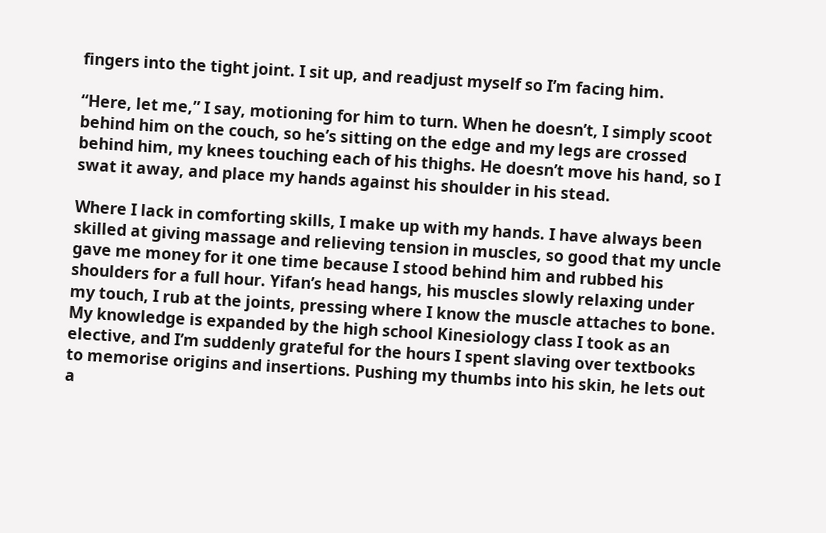fingers into the tight joint. I sit up, and readjust myself so I’m facing him.

“Here, let me,” I say, motioning for him to turn. When he doesn’t, I simply scoot behind him on the couch, so he’s sitting on the edge and my legs are crossed behind him, my knees touching each of his thighs. He doesn’t move his hand, so I swat it away, and place my hands against his shoulder in his stead.

Where I lack in comforting skills, I make up with my hands. I have always been skilled at giving massage and relieving tension in muscles, so good that my uncle gave me money for it one time because I stood behind him and rubbed his shoulders for a full hour. Yifan’s head hangs, his muscles slowly relaxing under my touch, I rub at the joints, pressing where I know the muscle attaches to bone. My knowledge is expanded by the high school Kinesiology class I took as an elective, and I’m suddenly grateful for the hours I spent slaving over textbooks to memorise origins and insertions. Pushing my thumbs into his skin, he lets out a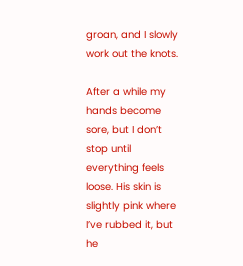groan, and I slowly work out the knots.

After a while my hands become sore, but I don’t stop until everything feels loose. His skin is slightly pink where I’ve rubbed it, but he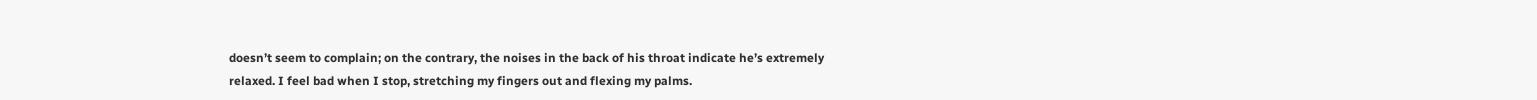doesn’t seem to complain; on the contrary, the noises in the back of his throat indicate he’s extremely relaxed. I feel bad when I stop, stretching my fingers out and flexing my palms.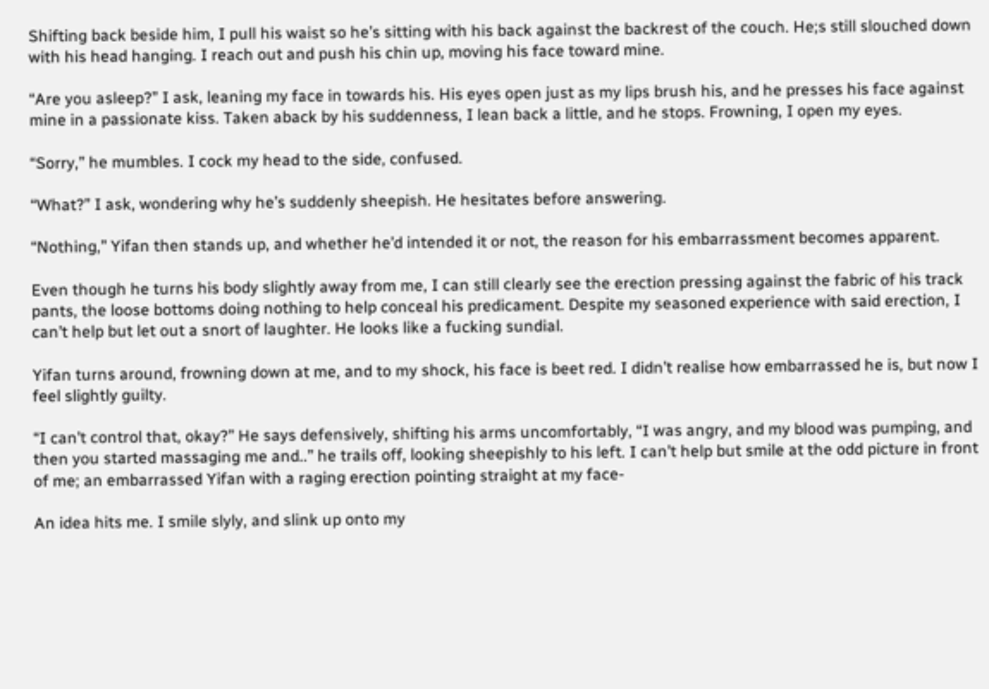Shifting back beside him, I pull his waist so he’s sitting with his back against the backrest of the couch. He;s still slouched down with his head hanging. I reach out and push his chin up, moving his face toward mine.

“Are you asleep?” I ask, leaning my face in towards his. His eyes open just as my lips brush his, and he presses his face against mine in a passionate kiss. Taken aback by his suddenness, I lean back a little, and he stops. Frowning, I open my eyes.

“Sorry,” he mumbles. I cock my head to the side, confused.

“What?” I ask, wondering why he’s suddenly sheepish. He hesitates before answering.

“Nothing,” Yifan then stands up, and whether he’d intended it or not, the reason for his embarrassment becomes apparent.

Even though he turns his body slightly away from me, I can still clearly see the erection pressing against the fabric of his track pants, the loose bottoms doing nothing to help conceal his predicament. Despite my seasoned experience with said erection, I can’t help but let out a snort of laughter. He looks like a fucking sundial.

Yifan turns around, frowning down at me, and to my shock, his face is beet red. I didn’t realise how embarrassed he is, but now I feel slightly guilty.

“I can’t control that, okay?” He says defensively, shifting his arms uncomfortably, “I was angry, and my blood was pumping, and then you started massaging me and..” he trails off, looking sheepishly to his left. I can’t help but smile at the odd picture in front of me; an embarrassed Yifan with a raging erection pointing straight at my face-

An idea hits me. I smile slyly, and slink up onto my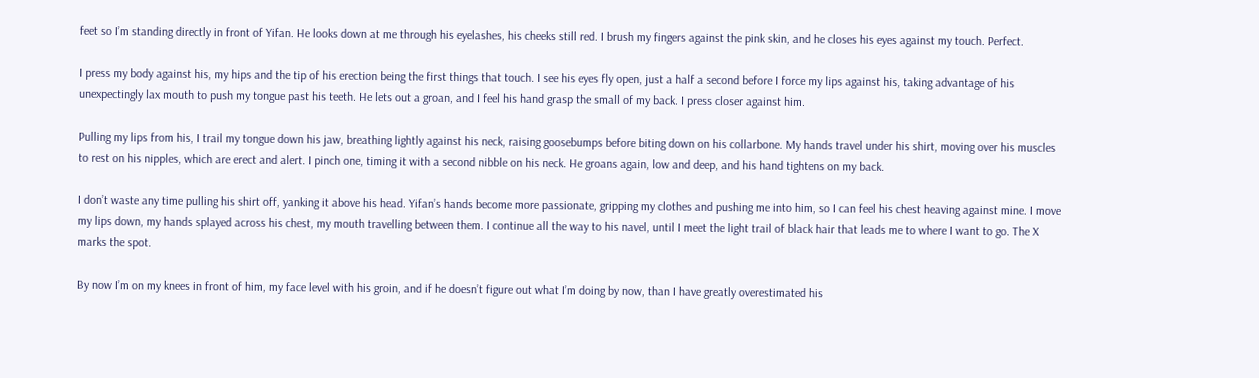feet so I’m standing directly in front of Yifan. He looks down at me through his eyelashes, his cheeks still red. I brush my fingers against the pink skin, and he closes his eyes against my touch. Perfect.

I press my body against his, my hips and the tip of his erection being the first things that touch. I see his eyes fly open, just a half a second before I force my lips against his, taking advantage of his unexpectingly lax mouth to push my tongue past his teeth. He lets out a groan, and I feel his hand grasp the small of my back. I press closer against him.

Pulling my lips from his, I trail my tongue down his jaw, breathing lightly against his neck, raising goosebumps before biting down on his collarbone. My hands travel under his shirt, moving over his muscles to rest on his nipples, which are erect and alert. I pinch one, timing it with a second nibble on his neck. He groans again, low and deep, and his hand tightens on my back.

I don’t waste any time pulling his shirt off, yanking it above his head. Yifan’s hands become more passionate, gripping my clothes and pushing me into him, so I can feel his chest heaving against mine. I move my lips down, my hands splayed across his chest, my mouth travelling between them. I continue all the way to his navel, until I meet the light trail of black hair that leads me to where I want to go. The X marks the spot.

By now I’m on my knees in front of him, my face level with his groin, and if he doesn’t figure out what I’m doing by now, than I have greatly overestimated his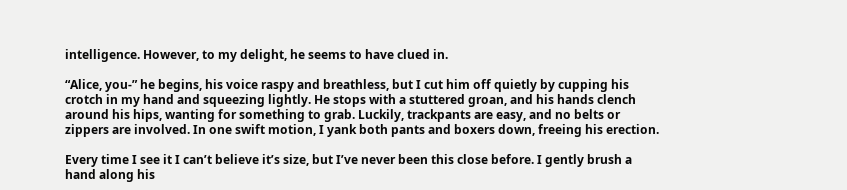intelligence. However, to my delight, he seems to have clued in.

“Alice, you-” he begins, his voice raspy and breathless, but I cut him off quietly by cupping his crotch in my hand and squeezing lightly. He stops with a stuttered groan, and his hands clench around his hips, wanting for something to grab. Luckily, trackpants are easy, and no belts or zippers are involved. In one swift motion, I yank both pants and boxers down, freeing his erection.

Every time I see it I can’t believe it’s size, but I’ve never been this close before. I gently brush a hand along his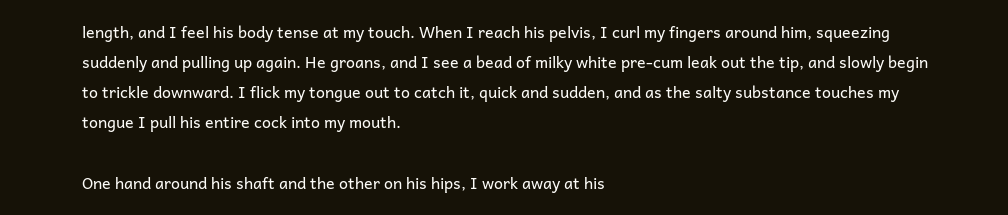length, and I feel his body tense at my touch. When I reach his pelvis, I curl my fingers around him, squeezing suddenly and pulling up again. He groans, and I see a bead of milky white pre-cum leak out the tip, and slowly begin to trickle downward. I flick my tongue out to catch it, quick and sudden, and as the salty substance touches my tongue I pull his entire cock into my mouth.

One hand around his shaft and the other on his hips, I work away at his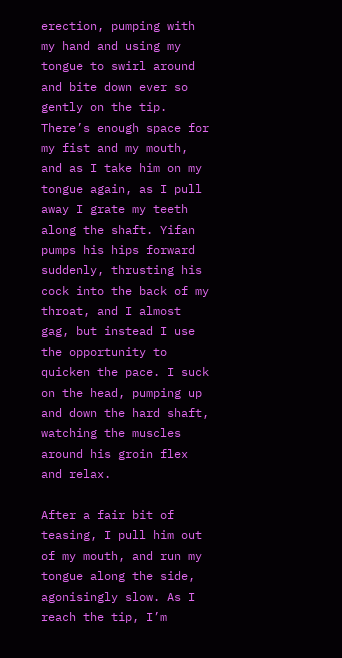erection, pumping with my hand and using my tongue to swirl around and bite down ever so gently on the tip. There’s enough space for my fist and my mouth, and as I take him on my tongue again, as I pull away I grate my teeth along the shaft. Yifan pumps his hips forward suddenly, thrusting his cock into the back of my throat, and I almost gag, but instead I use the opportunity to quicken the pace. I suck on the head, pumping up and down the hard shaft, watching the muscles around his groin flex and relax.

After a fair bit of teasing, I pull him out of my mouth, and run my tongue along the side, agonisingly slow. As I reach the tip, I’m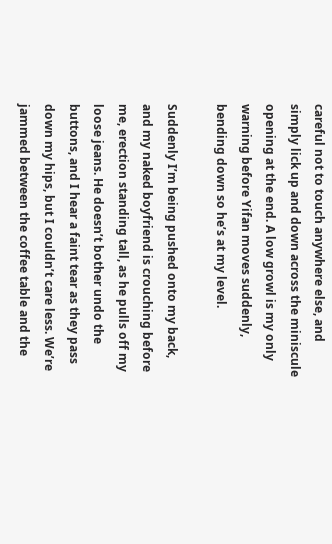careful not to touch anywhere else, and simply lick up and down across the miniscule opening at the end. A low growl is my only warning before Yifan moves suddenly, bending down so he’s at my level.

Suddenly I’m being pushed onto my back, and my naked boyfriend is crouching before me, erection standing tall, as he pulls off my loose jeans. He doesn’t bother undo the buttons, and I hear a faint tear as they pass down my hips, but I couldn’t care less. We’re jammed between the coffee table and the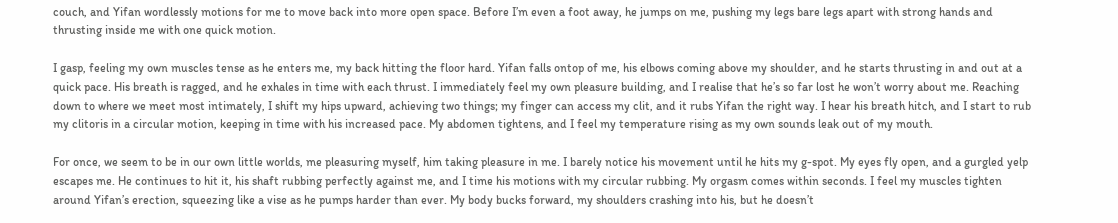couch, and Yifan wordlessly motions for me to move back into more open space. Before I’m even a foot away, he jumps on me, pushing my legs bare legs apart with strong hands and thrusting inside me with one quick motion.

I gasp, feeling my own muscles tense as he enters me, my back hitting the floor hard. Yifan falls ontop of me, his elbows coming above my shoulder, and he starts thrusting in and out at a quick pace. His breath is ragged, and he exhales in time with each thrust. I immediately feel my own pleasure building, and I realise that he’s so far lost he won’t worry about me. Reaching down to where we meet most intimately, I shift my hips upward, achieving two things; my finger can access my clit, and it rubs Yifan the right way. I hear his breath hitch, and I start to rub my clitoris in a circular motion, keeping in time with his increased pace. My abdomen tightens, and I feel my temperature rising as my own sounds leak out of my mouth.

For once, we seem to be in our own little worlds, me pleasuring myself, him taking pleasure in me. I barely notice his movement until he hits my g-spot. My eyes fly open, and a gurgled yelp escapes me. He continues to hit it, his shaft rubbing perfectly against me, and I time his motions with my circular rubbing. My orgasm comes within seconds. I feel my muscles tighten around Yifan’s erection, squeezing like a vise as he pumps harder than ever. My body bucks forward, my shoulders crashing into his, but he doesn’t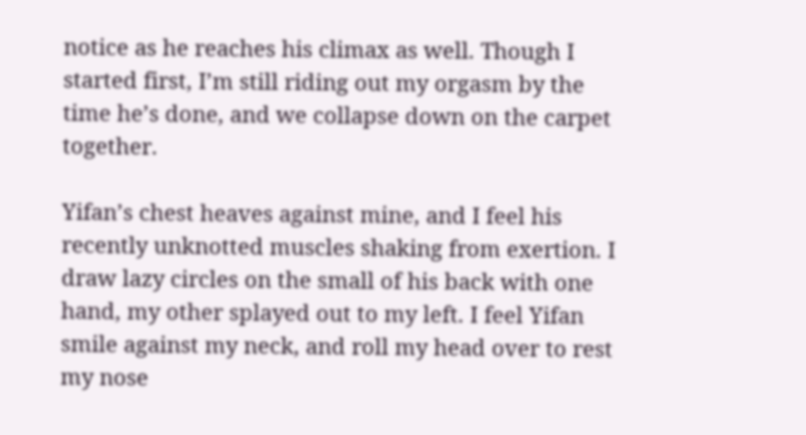notice as he reaches his climax as well. Though I started first, I’m still riding out my orgasm by the time he’s done, and we collapse down on the carpet together.

Yifan’s chest heaves against mine, and I feel his recently unknotted muscles shaking from exertion. I draw lazy circles on the small of his back with one hand, my other splayed out to my left. I feel Yifan smile against my neck, and roll my head over to rest my nose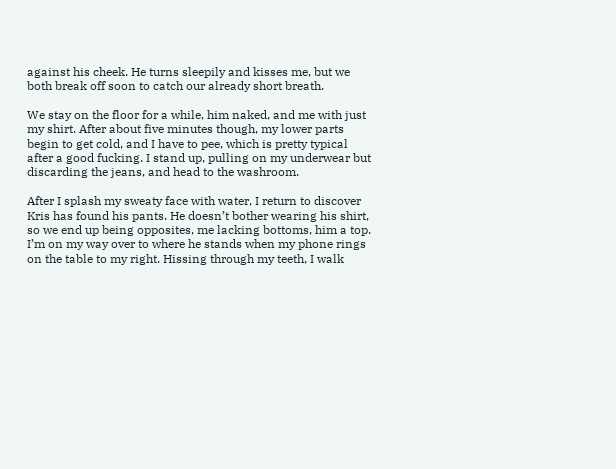against his cheek. He turns sleepily and kisses me, but we both break off soon to catch our already short breath.

We stay on the floor for a while, him naked, and me with just my shirt. After about five minutes though, my lower parts begin to get cold, and I have to pee, which is pretty typical after a good fucking. I stand up, pulling on my underwear but discarding the jeans, and head to the washroom.

After I splash my sweaty face with water, I return to discover Kris has found his pants. He doesn’t bother wearing his shirt, so we end up being opposites, me lacking bottoms, him a top.  I’m on my way over to where he stands when my phone rings on the table to my right. Hissing through my teeth, I walk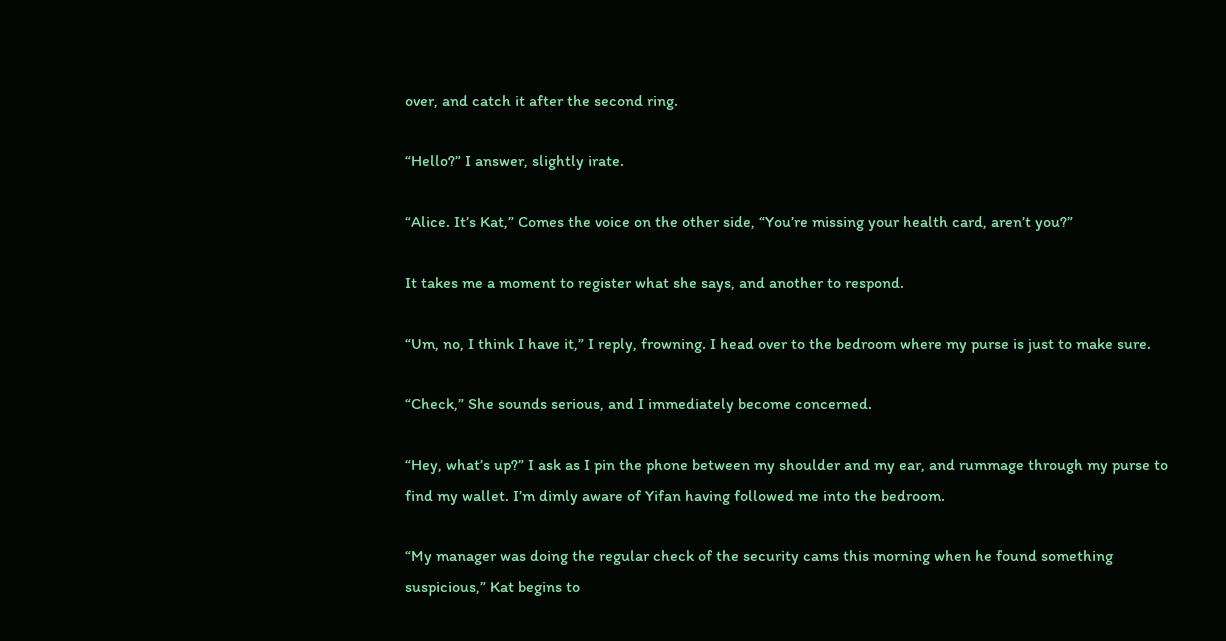over, and catch it after the second ring.

“Hello?” I answer, slightly irate.

“Alice. It’s Kat,” Comes the voice on the other side, “You’re missing your health card, aren’t you?”

It takes me a moment to register what she says, and another to respond.

“Um, no, I think I have it,” I reply, frowning. I head over to the bedroom where my purse is just to make sure.

“Check,” She sounds serious, and I immediately become concerned.

“Hey, what’s up?” I ask as I pin the phone between my shoulder and my ear, and rummage through my purse to find my wallet. I’m dimly aware of Yifan having followed me into the bedroom.

“My manager was doing the regular check of the security cams this morning when he found something suspicious,” Kat begins to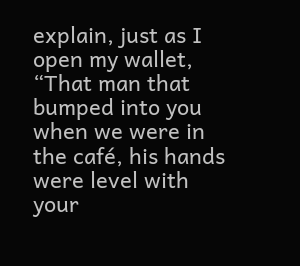explain, just as I open my wallet, “That man that bumped into you when we were in the café, his hands were level with your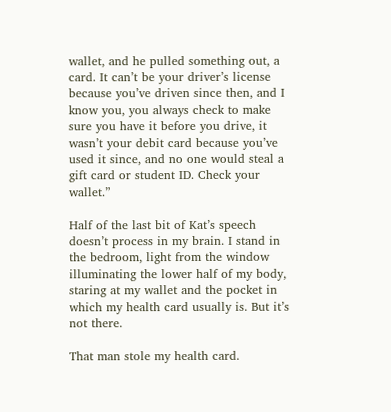wallet, and he pulled something out, a card. It can’t be your driver’s license because you’ve driven since then, and I know you, you always check to make sure you have it before you drive, it wasn’t your debit card because you’ve used it since, and no one would steal a gift card or student ID. Check your wallet.”

Half of the last bit of Kat’s speech doesn’t process in my brain. I stand in the bedroom, light from the window illuminating the lower half of my body, staring at my wallet and the pocket in which my health card usually is. But it’s not there.

That man stole my health card.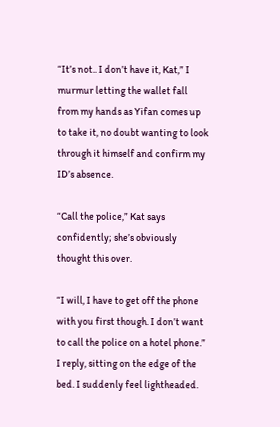“It’s not.. I don’t have it, Kat,” I murmur letting the wallet fall from my hands as Yifan comes up to take it, no doubt wanting to look through it himself and confirm my ID’s absence.

“Call the police,” Kat says confidently; she’s obviously thought this over.

“I will, I have to get off the phone with you first though. I don’t want to call the police on a hotel phone.” I reply, sitting on the edge of the bed. I suddenly feel lightheaded.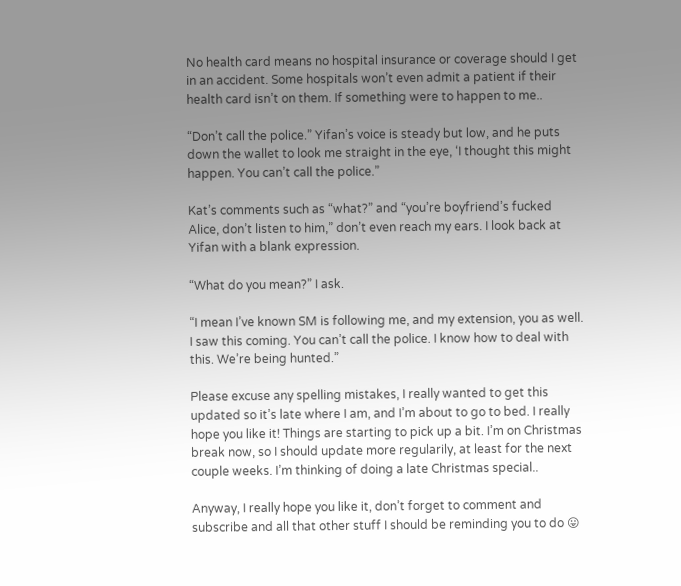No health card means no hospital insurance or coverage should I get in an accident. Some hospitals won’t even admit a patient if their health card isn’t on them. If something were to happen to me..

“Don’t call the police.” Yifan’s voice is steady but low, and he puts down the wallet to look me straight in the eye, ‘I thought this might happen. You can’t call the police.”

Kat’s comments such as “what?” and “you’re boyfriend’s fucked Alice, don’t listen to him,” don’t even reach my ears. I look back at Yifan with a blank expression.

“What do you mean?” I ask.

“I mean I’ve known SM is following me, and my extension, you as well. I saw this coming. You can’t call the police. I know how to deal with this. We’re being hunted.”

Please excuse any spelling mistakes, I really wanted to get this updated so it’s late where I am, and I’m about to go to bed. I really hope you like it! Things are starting to pick up a bit. I’m on Christmas break now, so I should update more regularily, at least for the next couple weeks. I’m thinking of doing a late Christmas special..

Anyway, I really hope you like it, don’t forget to comment and subscribe and all that other stuff I should be reminding you to do 😛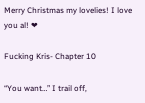Merry Christmas my lovelies! I love you al! ❤

Fucking Kris- Chapter 10

“You want…” I trail off,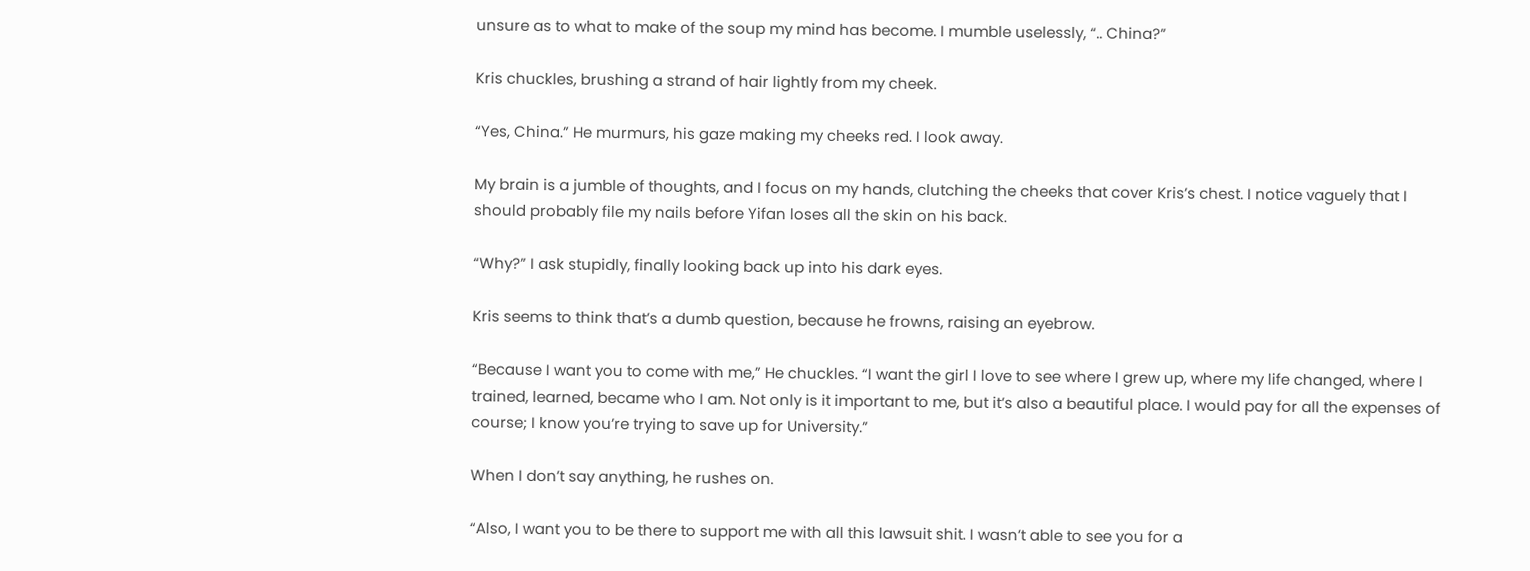unsure as to what to make of the soup my mind has become. I mumble uselessly, “.. China?”

Kris chuckles, brushing a strand of hair lightly from my cheek.

“Yes, China.” He murmurs, his gaze making my cheeks red. I look away.

My brain is a jumble of thoughts, and I focus on my hands, clutching the cheeks that cover Kris’s chest. I notice vaguely that I should probably file my nails before Yifan loses all the skin on his back.

“Why?” I ask stupidly, finally looking back up into his dark eyes.

Kris seems to think that’s a dumb question, because he frowns, raising an eyebrow.

“Because I want you to come with me,” He chuckles. “I want the girl I love to see where I grew up, where my life changed, where I trained, learned, became who I am. Not only is it important to me, but it’s also a beautiful place. I would pay for all the expenses of course; I know you’re trying to save up for University.”

When I don’t say anything, he rushes on.

“Also, I want you to be there to support me with all this lawsuit shit. I wasn’t able to see you for a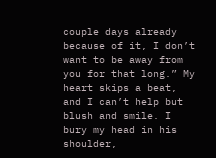couple days already because of it, I don’t want to be away from you for that long.” My heart skips a beat, and I can’t help but blush and smile. I bury my head in his shoulder,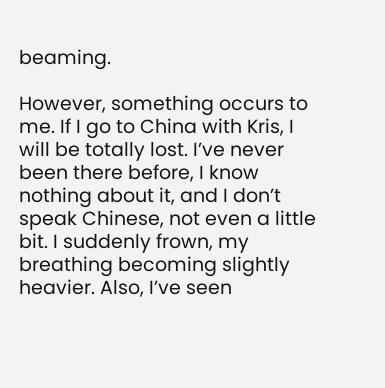beaming.

However, something occurs to me. If I go to China with Kris, I will be totally lost. I’ve never been there before, I know nothing about it, and I don’t speak Chinese, not even a little bit. I suddenly frown, my breathing becoming slightly heavier. Also, I’ve seen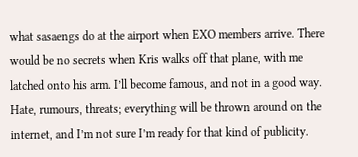what sasaengs do at the airport when EXO members arrive. There would be no secrets when Kris walks off that plane, with me latched onto his arm. I’ll become famous, and not in a good way. Hate, rumours, threats; everything will be thrown around on the internet, and I’m not sure I’m ready for that kind of publicity.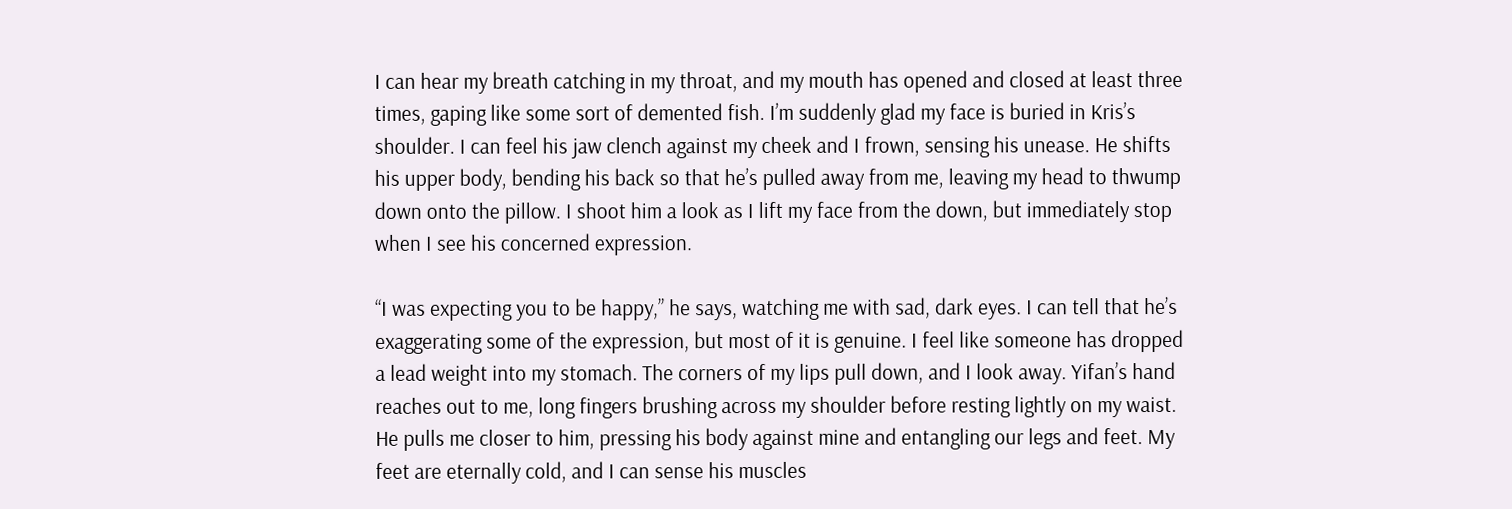I can hear my breath catching in my throat, and my mouth has opened and closed at least three times, gaping like some sort of demented fish. I’m suddenly glad my face is buried in Kris’s shoulder. I can feel his jaw clench against my cheek and I frown, sensing his unease. He shifts his upper body, bending his back so that he’s pulled away from me, leaving my head to thwump down onto the pillow. I shoot him a look as I lift my face from the down, but immediately stop when I see his concerned expression.

“I was expecting you to be happy,” he says, watching me with sad, dark eyes. I can tell that he’s exaggerating some of the expression, but most of it is genuine. I feel like someone has dropped a lead weight into my stomach. The corners of my lips pull down, and I look away. Yifan’s hand reaches out to me, long fingers brushing across my shoulder before resting lightly on my waist. He pulls me closer to him, pressing his body against mine and entangling our legs and feet. My feet are eternally cold, and I can sense his muscles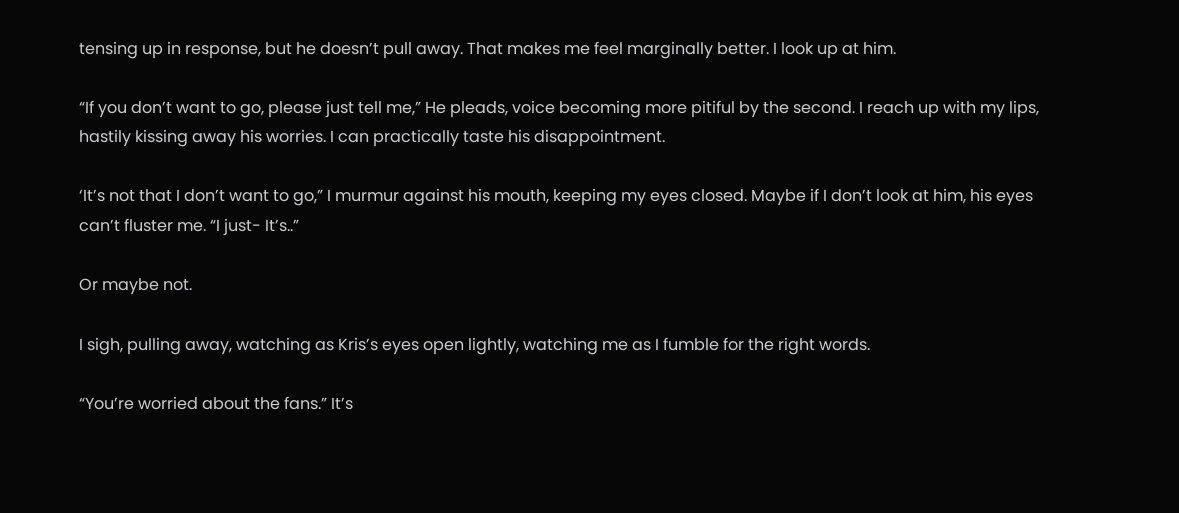tensing up in response, but he doesn’t pull away. That makes me feel marginally better. I look up at him.

“If you don’t want to go, please just tell me,” He pleads, voice becoming more pitiful by the second. I reach up with my lips, hastily kissing away his worries. I can practically taste his disappointment.

‘It’s not that I don’t want to go,” I murmur against his mouth, keeping my eyes closed. Maybe if I don’t look at him, his eyes can’t fluster me. “I just- It’s..”

Or maybe not.

I sigh, pulling away, watching as Kris’s eyes open lightly, watching me as I fumble for the right words.

“You’re worried about the fans.” It’s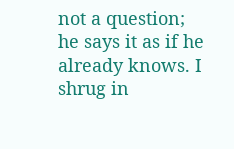not a question; he says it as if he already knows. I shrug in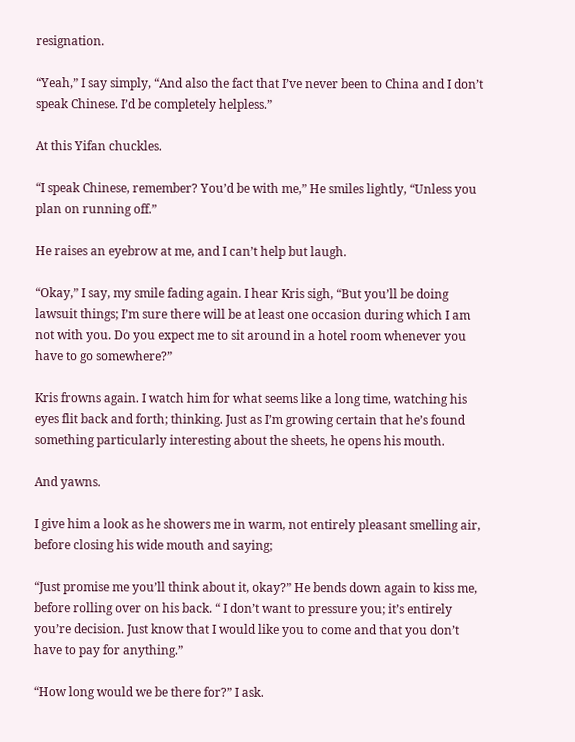resignation.

“Yeah,” I say simply, “And also the fact that I’ve never been to China and I don’t speak Chinese. I’d be completely helpless.”

At this Yifan chuckles.

“I speak Chinese, remember? You’d be with me,” He smiles lightly, “Unless you plan on running off.”

He raises an eyebrow at me, and I can’t help but laugh.

“Okay,” I say, my smile fading again. I hear Kris sigh, “But you’ll be doing lawsuit things; I’m sure there will be at least one occasion during which I am not with you. Do you expect me to sit around in a hotel room whenever you have to go somewhere?”

Kris frowns again. I watch him for what seems like a long time, watching his eyes flit back and forth; thinking. Just as I’m growing certain that he’s found something particularly interesting about the sheets, he opens his mouth.

And yawns.

I give him a look as he showers me in warm, not entirely pleasant smelling air, before closing his wide mouth and saying;

“Just promise me you’ll think about it, okay?” He bends down again to kiss me, before rolling over on his back. “ I don’t want to pressure you; it’s entirely you’re decision. Just know that I would like you to come and that you don’t have to pay for anything.”

“How long would we be there for?” I ask.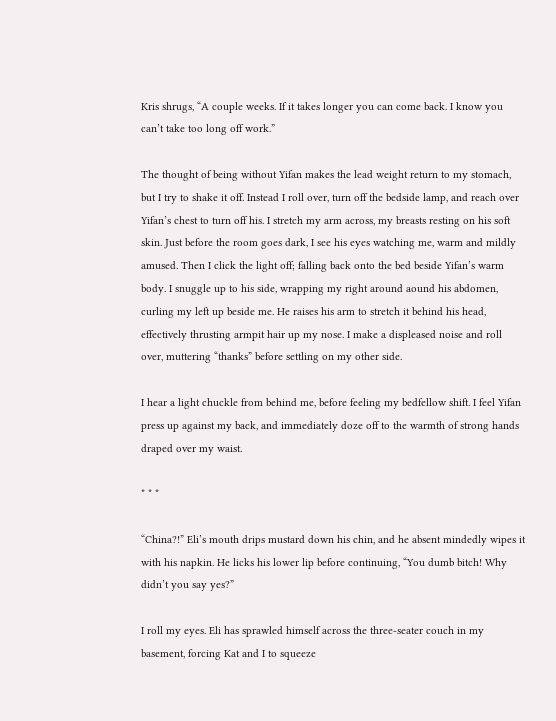Kris shrugs, “A couple weeks. If it takes longer you can come back. I know you can’t take too long off work.”

The thought of being without Yifan makes the lead weight return to my stomach, but I try to shake it off. Instead I roll over, turn off the bedside lamp, and reach over Yifan’s chest to turn off his. I stretch my arm across, my breasts resting on his soft skin. Just before the room goes dark, I see his eyes watching me, warm and mildly amused. Then I click the light off; falling back onto the bed beside Yifan’s warm body. I snuggle up to his side, wrapping my right around aound his abdomen, curling my left up beside me. He raises his arm to stretch it behind his head, effectively thrusting armpit hair up my nose. I make a displeased noise and roll over, muttering “thanks” before settling on my other side.

I hear a light chuckle from behind me, before feeling my bedfellow shift. I feel Yifan press up against my back, and immediately doze off to the warmth of strong hands draped over my waist.

* * *

“China?!” Eli’s mouth drips mustard down his chin, and he absent mindedly wipes it with his napkin. He licks his lower lip before continuing, “You dumb bitch! Why didn’t you say yes?”

I roll my eyes. Eli has sprawled himself across the three-seater couch in my basement, forcing Kat and I to squeeze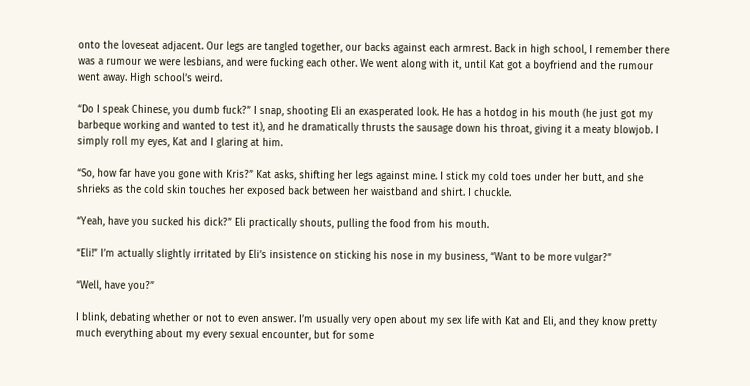onto the loveseat adjacent. Our legs are tangled together, our backs against each armrest. Back in high school, I remember there was a rumour we were lesbians, and were fucking each other. We went along with it, until Kat got a boyfriend and the rumour went away. High school’s weird.

“Do I speak Chinese, you dumb fuck?” I snap, shooting Eli an exasperated look. He has a hotdog in his mouth (he just got my barbeque working and wanted to test it), and he dramatically thrusts the sausage down his throat, giving it a meaty blowjob. I simply roll my eyes, Kat and I glaring at him.

“So, how far have you gone with Kris?” Kat asks, shifting her legs against mine. I stick my cold toes under her butt, and she shrieks as the cold skin touches her exposed back between her waistband and shirt. I chuckle.

“Yeah, have you sucked his dick?” Eli practically shouts, pulling the food from his mouth.

“Eli!” I’m actually slightly irritated by Eli’s insistence on sticking his nose in my business, “Want to be more vulgar?”

“Well, have you?”

I blink, debating whether or not to even answer. I’m usually very open about my sex life with Kat and Eli, and they know pretty much everything about my every sexual encounter, but for some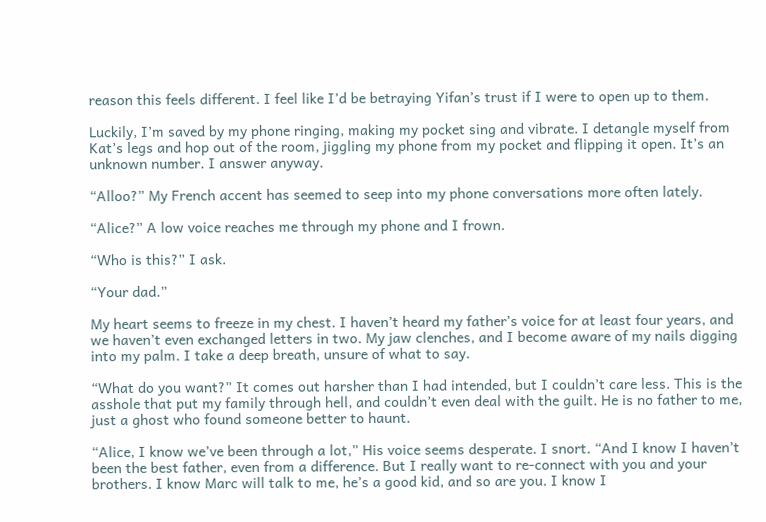reason this feels different. I feel like I’d be betraying Yifan’s trust if I were to open up to them.

Luckily, I’m saved by my phone ringing, making my pocket sing and vibrate. I detangle myself from Kat’s legs and hop out of the room, jiggling my phone from my pocket and flipping it open. It’s an unknown number. I answer anyway.

“Alloo?” My French accent has seemed to seep into my phone conversations more often lately.

“Alice?” A low voice reaches me through my phone and I frown.

“Who is this?” I ask.

“Your dad.”

My heart seems to freeze in my chest. I haven’t heard my father’s voice for at least four years, and we haven’t even exchanged letters in two. My jaw clenches, and I become aware of my nails digging into my palm. I take a deep breath, unsure of what to say.

“What do you want?” It comes out harsher than I had intended, but I couldn’t care less. This is the asshole that put my family through hell, and couldn’t even deal with the guilt. He is no father to me, just a ghost who found someone better to haunt.

“Alice, I know we’ve been through a lot,” His voice seems desperate. I snort. “And I know I haven’t been the best father, even from a difference. But I really want to re-connect with you and your brothers. I know Marc will talk to me, he’s a good kid, and so are you. I know I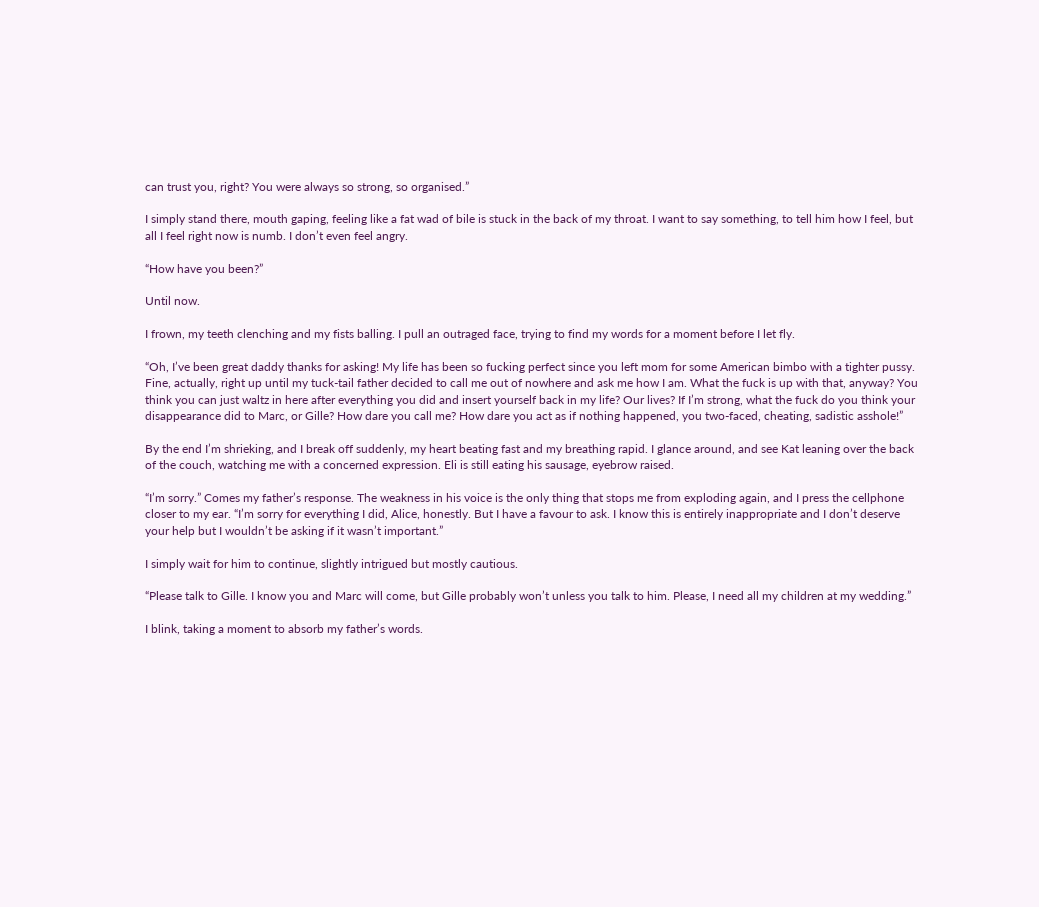can trust you, right? You were always so strong, so organised.”

I simply stand there, mouth gaping, feeling like a fat wad of bile is stuck in the back of my throat. I want to say something, to tell him how I feel, but all I feel right now is numb. I don’t even feel angry.

“How have you been?”

Until now.

I frown, my teeth clenching and my fists balling. I pull an outraged face, trying to find my words for a moment before I let fly.

“Oh, I’ve been great daddy thanks for asking! My life has been so fucking perfect since you left mom for some American bimbo with a tighter pussy. Fine, actually, right up until my tuck-tail father decided to call me out of nowhere and ask me how I am. What the fuck is up with that, anyway? You think you can just waltz in here after everything you did and insert yourself back in my life? Our lives? If I’m strong, what the fuck do you think your disappearance did to Marc, or Gille? How dare you call me? How dare you act as if nothing happened, you two-faced, cheating, sadistic asshole!”

By the end I’m shrieking, and I break off suddenly, my heart beating fast and my breathing rapid. I glance around, and see Kat leaning over the back of the couch, watching me with a concerned expression. Eli is still eating his sausage, eyebrow raised.

“I’m sorry.” Comes my father’s response. The weakness in his voice is the only thing that stops me from exploding again, and I press the cellphone closer to my ear. “I’m sorry for everything I did, Alice, honestly. But I have a favour to ask. I know this is entirely inappropriate and I don’t deserve your help but I wouldn’t be asking if it wasn’t important.”

I simply wait for him to continue, slightly intrigued but mostly cautious.

“Please talk to Gille. I know you and Marc will come, but Gille probably won’t unless you talk to him. Please, I need all my children at my wedding.”

I blink, taking a moment to absorb my father’s words.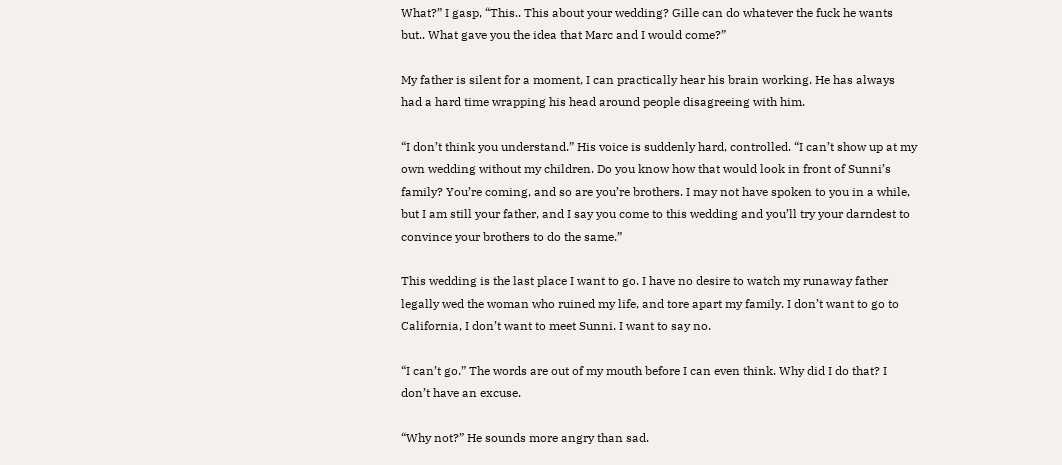What?” I gasp, “This.. This about your wedding? Gille can do whatever the fuck he wants but.. What gave you the idea that Marc and I would come?”

My father is silent for a moment, I can practically hear his brain working. He has always had a hard time wrapping his head around people disagreeing with him.

“I don’t think you understand.” His voice is suddenly hard, controlled. “I can’t show up at my own wedding without my children. Do you know how that would look in front of Sunni’s family? You’re coming, and so are you’re brothers. I may not have spoken to you in a while, but I am still your father, and I say you come to this wedding and you’ll try your darndest to convince your brothers to do the same.”

This wedding is the last place I want to go. I have no desire to watch my runaway father legally wed the woman who ruined my life, and tore apart my family. I don’t want to go to California, I don’t want to meet Sunni. I want to say no.

“I can’t go.” The words are out of my mouth before I can even think. Why did I do that? I don’t have an excuse.

“Why not?” He sounds more angry than sad.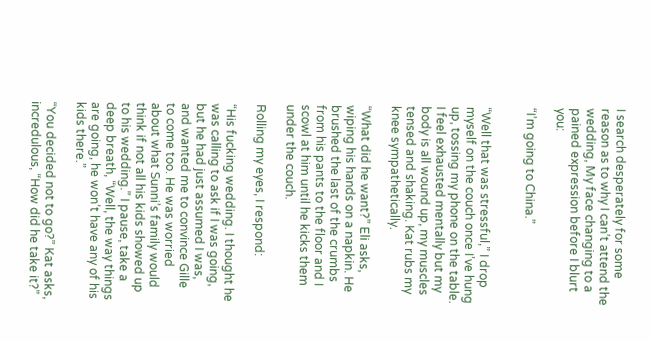I search desperately for some reason as to why I can’t attend the wedding, My face changing to a pained expression before I blurt you:

“I’m going to China.”


“Well that was stressful,” I drop myself on the couch once I’ve hung up, tossing my phone on the table. I feel exhausted mentally but my body is all wound up, my muscles tensed and shaking. Kat rubs my knee sympathetically.

“What did he want?” Eli asks, wiping his hands on a napkin. He brushed the last of the crumbs from his pants to the floor and I scowl at him until he kicks them under the couch.

Rolling my eyes, I respond:

“His fucking wedding. I thought he was calling to ask if I was going, but he had just assumed I was, and wanted me to convince Gille to come too. He was worried about what Sunni’s family would think if not all his kids showed up to his wedding.” I pause, take a deep breath, “Well, the way things are going, he won’t have any of his kids there.”

“You decided not to go?” Kat asks, incredulous, “How did he take it?”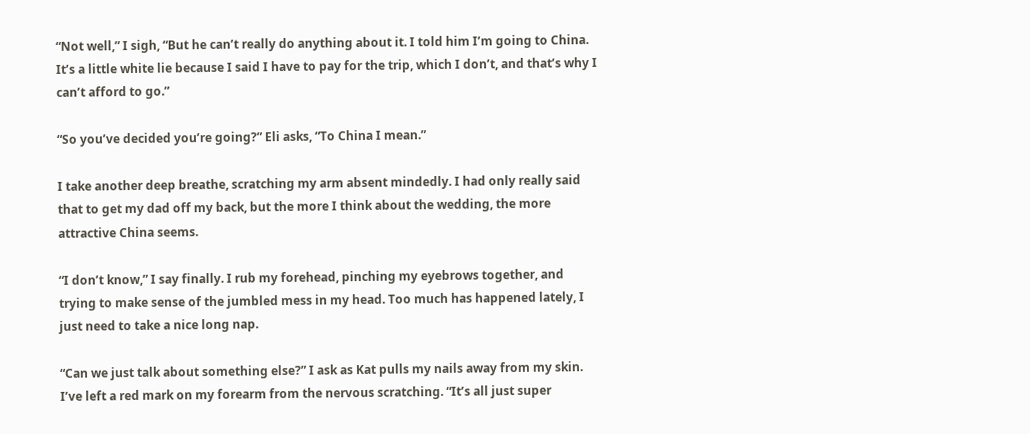“Not well,” I sigh, “But he can’t really do anything about it. I told him I’m going to China. It’s a little white lie because I said I have to pay for the trip, which I don’t, and that’s why I can’t afford to go.”

“So you’ve decided you’re going?” Eli asks, “To China I mean.”

I take another deep breathe, scratching my arm absent mindedly. I had only really said that to get my dad off my back, but the more I think about the wedding, the more attractive China seems.

“I don’t know,” I say finally. I rub my forehead, pinching my eyebrows together, and trying to make sense of the jumbled mess in my head. Too much has happened lately, I just need to take a nice long nap.

“Can we just talk about something else?” I ask as Kat pulls my nails away from my skin. I’ve left a red mark on my forearm from the nervous scratching. “It’s all just super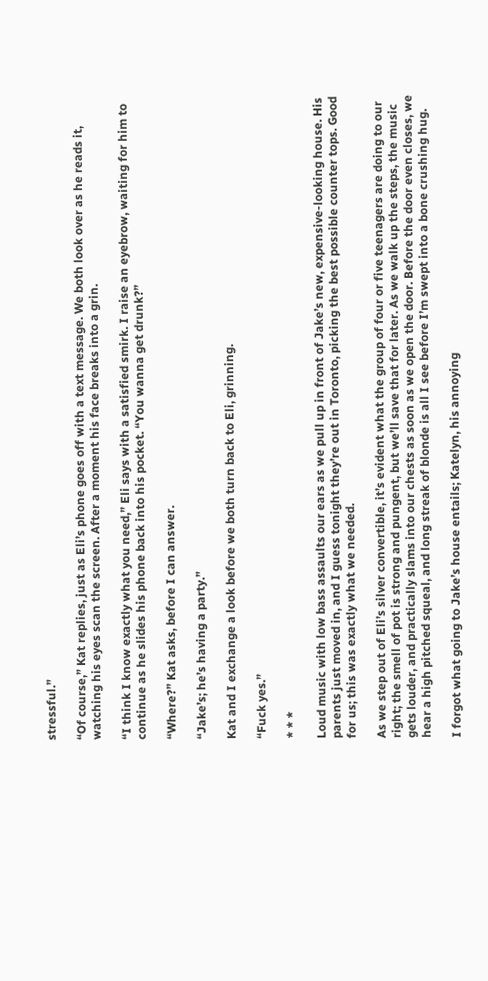stressful.”

“Of course,” Kat replies, just as Eli’s phone goes off with a text message. We both look over as he reads it, watching his eyes scan the screen. After a moment his face breaks into a grin.

“I think I know exactly what you need,” Eli says with a satisfied smirk. I raise an eyebrow, waiting for him to continue as he slides his phone back into his pocket. “You wanna get drunk?”

“Where?” Kat asks, before I can answer.

“Jake’s; he’s having a party.”

Kat and I exchange a look before we both turn back to Eli, grinning.

“Fuck yes.”

* * *

Loud music with low bass assaults our ears as we pull up in front of Jake’s new, expensive-looking house. His parents just moved in, and I guess tonight they’re out in Toronto, picking the best possible counter tops. Good for us; this was exactly what we needed.

As we step out of Eli’s silver convertible, it’s evident what the group of four or five teenagers are doing to our right; the smell of pot is strong and pungent, but we’ll save that for later. As we walk up the steps, the music gets louder, and practically slams into our chests as soon as we open the door. Before the door even closes, we hear a high pitched squeal, and long streak of blonde is all I see before I’m swept into a bone crushing hug.

I forgot what going to Jake’s house entails; Katelyn, his annoying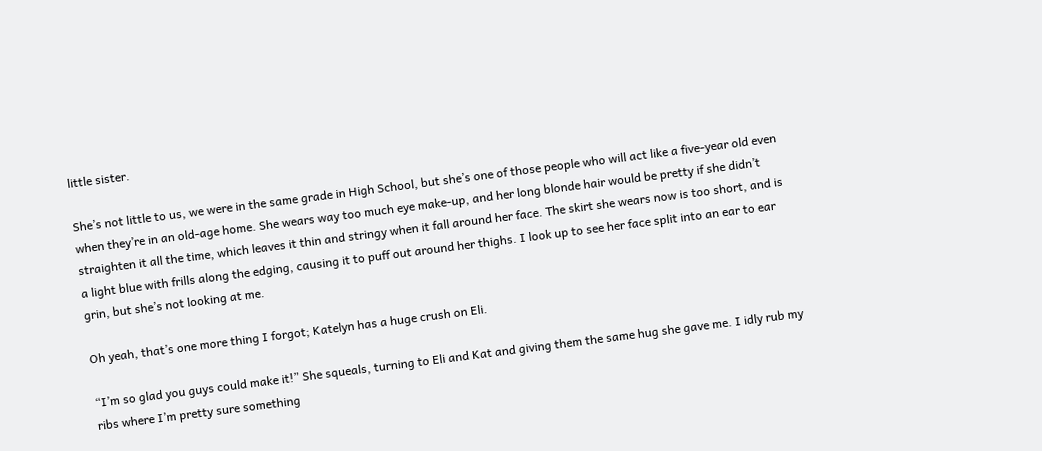little sister.

She’s not little to us, we were in the same grade in High School, but she’s one of those people who will act like a five-year old even when they’re in an old-age home. She wears way too much eye make-up, and her long blonde hair would be pretty if she didn’t straighten it all the time, which leaves it thin and stringy when it fall around her face. The skirt she wears now is too short, and is a light blue with frills along the edging, causing it to puff out around her thighs. I look up to see her face split into an ear to ear grin, but she’s not looking at me.

Oh yeah, that’s one more thing I forgot; Katelyn has a huge crush on Eli.

“I’m so glad you guys could make it!” She squeals, turning to Eli and Kat and giving them the same hug she gave me. I idly rub my ribs where I’m pretty sure something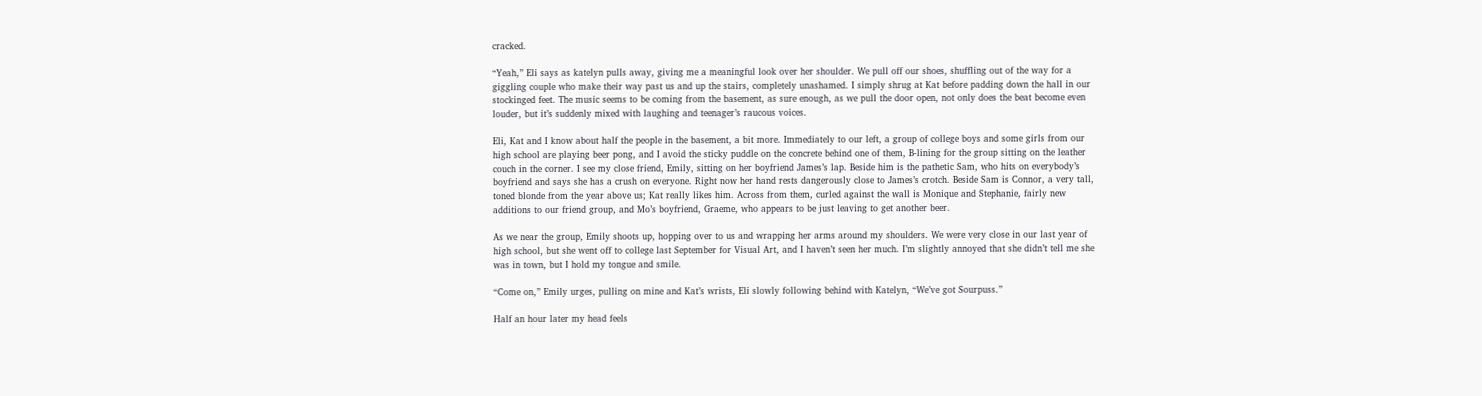cracked.

“Yeah,” Eli says as katelyn pulls away, giving me a meaningful look over her shoulder. We pull off our shoes, shuffling out of the way for a giggling couple who make their way past us and up the stairs, completely unashamed. I simply shrug at Kat before padding down the hall in our stockinged feet. The music seems to be coming from the basement, as sure enough, as we pull the door open, not only does the beat become even louder, but it’s suddenly mixed with laughing and teenager’s raucous voices.

Eli, Kat and I know about half the people in the basement, a bit more. Immediately to our left, a group of college boys and some girls from our high school are playing beer pong, and I avoid the sticky puddle on the concrete behind one of them, B-lining for the group sitting on the leather couch in the corner. I see my close friend, Emily, sitting on her boyfriend James’s lap. Beside him is the pathetic Sam, who hits on everybody’s boyfriend and says she has a crush on everyone. Right now her hand rests dangerously close to James’s crotch. Beside Sam is Connor, a very tall, toned blonde from the year above us; Kat really likes him. Across from them, curled against the wall is Monique and Stephanie, fairly new additions to our friend group, and Mo’s boyfriend, Graeme, who appears to be just leaving to get another beer.

As we near the group, Emily shoots up, hopping over to us and wrapping her arms around my shoulders. We were very close in our last year of high school, but she went off to college last September for Visual Art, and I haven’t seen her much. I’m slightly annoyed that she didn’t tell me she was in town, but I hold my tongue and smile.

“Come on,” Emily urges, pulling on mine and Kat’s wrists, Eli slowly following behind with Katelyn, “We’ve got Sourpuss.”

Half an hour later my head feels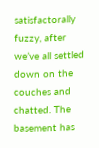satisfactorally fuzzy, after we’ve all settled down on the couches and chatted. The basement has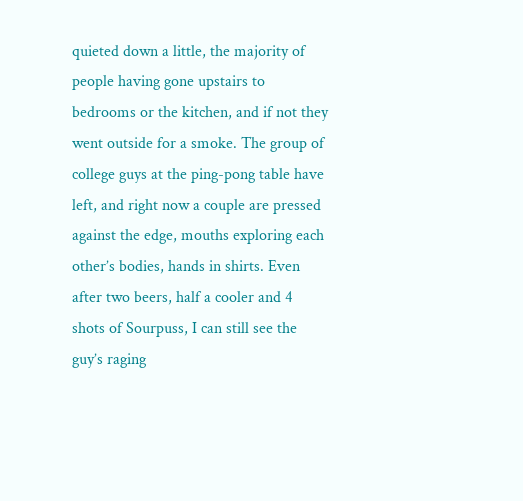quieted down a little, the majority of people having gone upstairs to bedrooms or the kitchen, and if not they went outside for a smoke. The group of college guys at the ping-pong table have left, and right now a couple are pressed against the edge, mouths exploring each other’s bodies, hands in shirts. Even after two beers, half a cooler and 4 shots of Sourpuss, I can still see the guy’s raging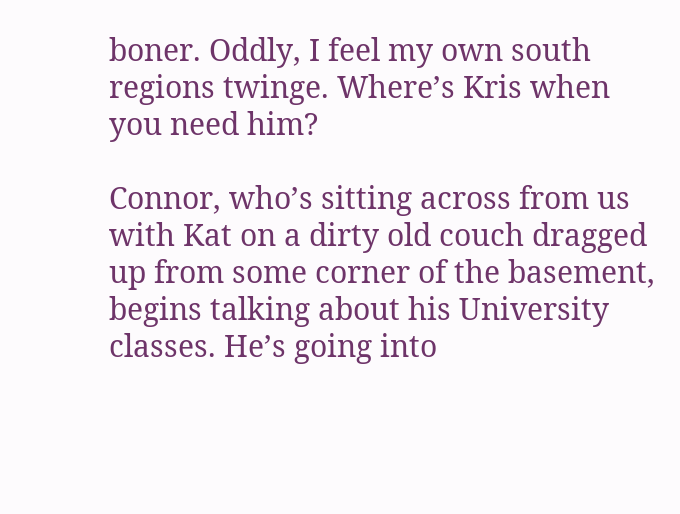boner. Oddly, I feel my own south regions twinge. Where’s Kris when you need him?

Connor, who’s sitting across from us with Kat on a dirty old couch dragged up from some corner of the basement, begins talking about his University classes. He’s going into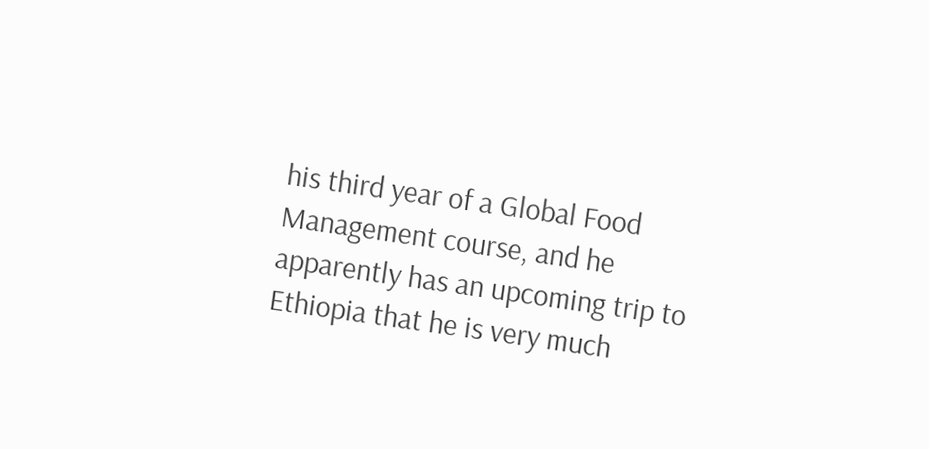his third year of a Global Food Management course, and he apparently has an upcoming trip to Ethiopia that he is very much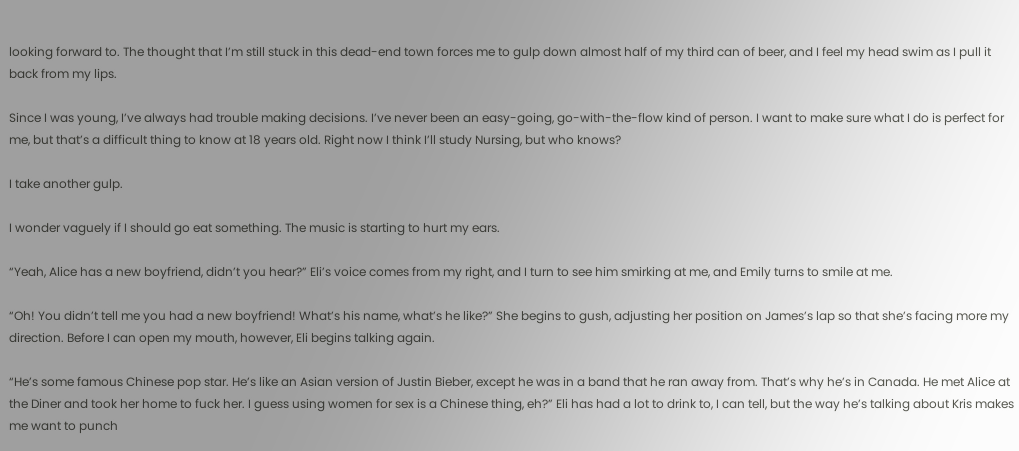looking forward to. The thought that I’m still stuck in this dead-end town forces me to gulp down almost half of my third can of beer, and I feel my head swim as I pull it back from my lips.

Since I was young, I’ve always had trouble making decisions. I’ve never been an easy-going, go-with-the-flow kind of person. I want to make sure what I do is perfect for me, but that’s a difficult thing to know at 18 years old. Right now I think I’ll study Nursing, but who knows?

I take another gulp.

I wonder vaguely if I should go eat something. The music is starting to hurt my ears.

“Yeah, Alice has a new boyfriend, didn’t you hear?” Eli’s voice comes from my right, and I turn to see him smirking at me, and Emily turns to smile at me.

“Oh! You didn’t tell me you had a new boyfriend! What’s his name, what’s he like?” She begins to gush, adjusting her position on James’s lap so that she’s facing more my direction. Before I can open my mouth, however, Eli begins talking again.

“He’s some famous Chinese pop star. He’s like an Asian version of Justin Bieber, except he was in a band that he ran away from. That’s why he’s in Canada. He met Alice at the Diner and took her home to fuck her. I guess using women for sex is a Chinese thing, eh?” Eli has had a lot to drink to, I can tell, but the way he’s talking about Kris makes me want to punch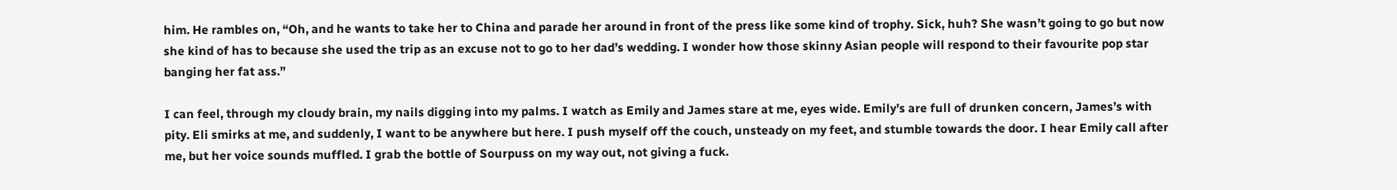him. He rambles on, “Oh, and he wants to take her to China and parade her around in front of the press like some kind of trophy. Sick, huh? She wasn’t going to go but now she kind of has to because she used the trip as an excuse not to go to her dad’s wedding. I wonder how those skinny Asian people will respond to their favourite pop star banging her fat ass.”

I can feel, through my cloudy brain, my nails digging into my palms. I watch as Emily and James stare at me, eyes wide. Emily’s are full of drunken concern, James’s with pity. Eli smirks at me, and suddenly, I want to be anywhere but here. I push myself off the couch, unsteady on my feet, and stumble towards the door. I hear Emily call after me, but her voice sounds muffled. I grab the bottle of Sourpuss on my way out, not giving a fuck.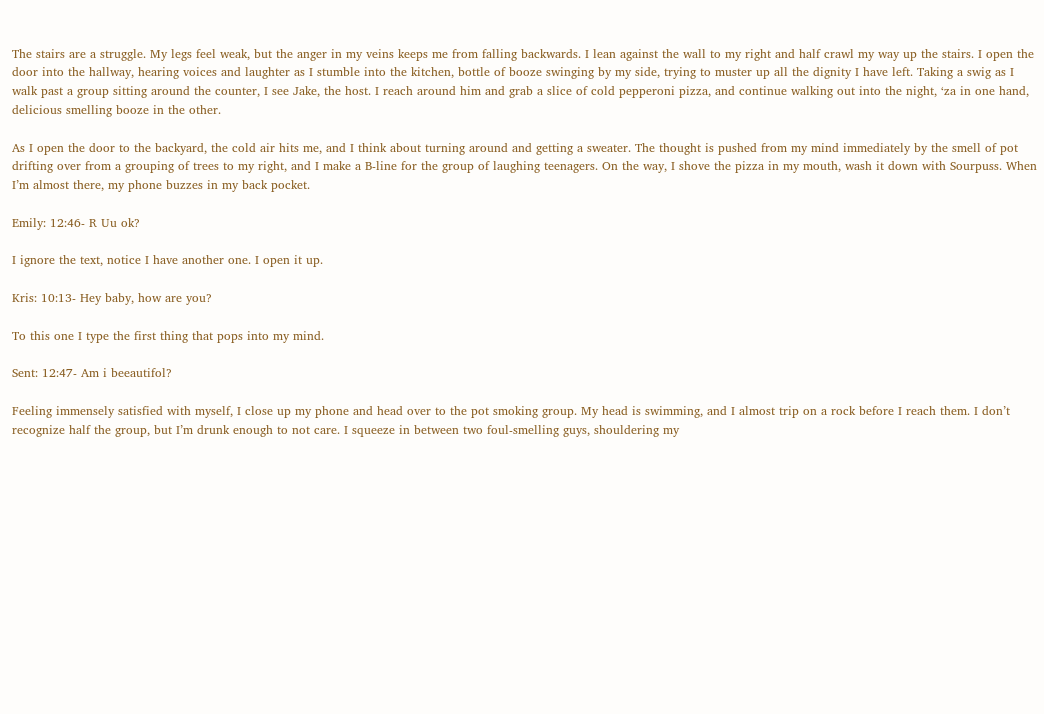The stairs are a struggle. My legs feel weak, but the anger in my veins keeps me from falling backwards. I lean against the wall to my right and half crawl my way up the stairs. I open the door into the hallway, hearing voices and laughter as I stumble into the kitchen, bottle of booze swinging by my side, trying to muster up all the dignity I have left. Taking a swig as I walk past a group sitting around the counter, I see Jake, the host. I reach around him and grab a slice of cold pepperoni pizza, and continue walking out into the night, ‘za in one hand, delicious smelling booze in the other.

As I open the door to the backyard, the cold air hits me, and I think about turning around and getting a sweater. The thought is pushed from my mind immediately by the smell of pot drifting over from a grouping of trees to my right, and I make a B-line for the group of laughing teenagers. On the way, I shove the pizza in my mouth, wash it down with Sourpuss. When I’m almost there, my phone buzzes in my back pocket.

Emily: 12:46- R Uu ok?

I ignore the text, notice I have another one. I open it up.

Kris: 10:13- Hey baby, how are you?

To this one I type the first thing that pops into my mind.

Sent: 12:47- Am i beeautifol?

Feeling immensely satisfied with myself, I close up my phone and head over to the pot smoking group. My head is swimming, and I almost trip on a rock before I reach them. I don’t recognize half the group, but I’m drunk enough to not care. I squeeze in between two foul-smelling guys, shouldering my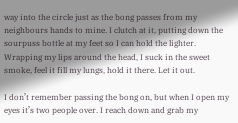way into the circle just as the bong passes from my neighbours hands to mine. I clutch at it, putting down the sourpuss bottle at my feet so I can hold the lighter. Wrapping my lips around the head, I suck in the sweet smoke, feel it fill my lungs, hold it there. Let it out.

I don’t remember passing the bong on, but when I open my eyes it’s two people over. I reach down and grab my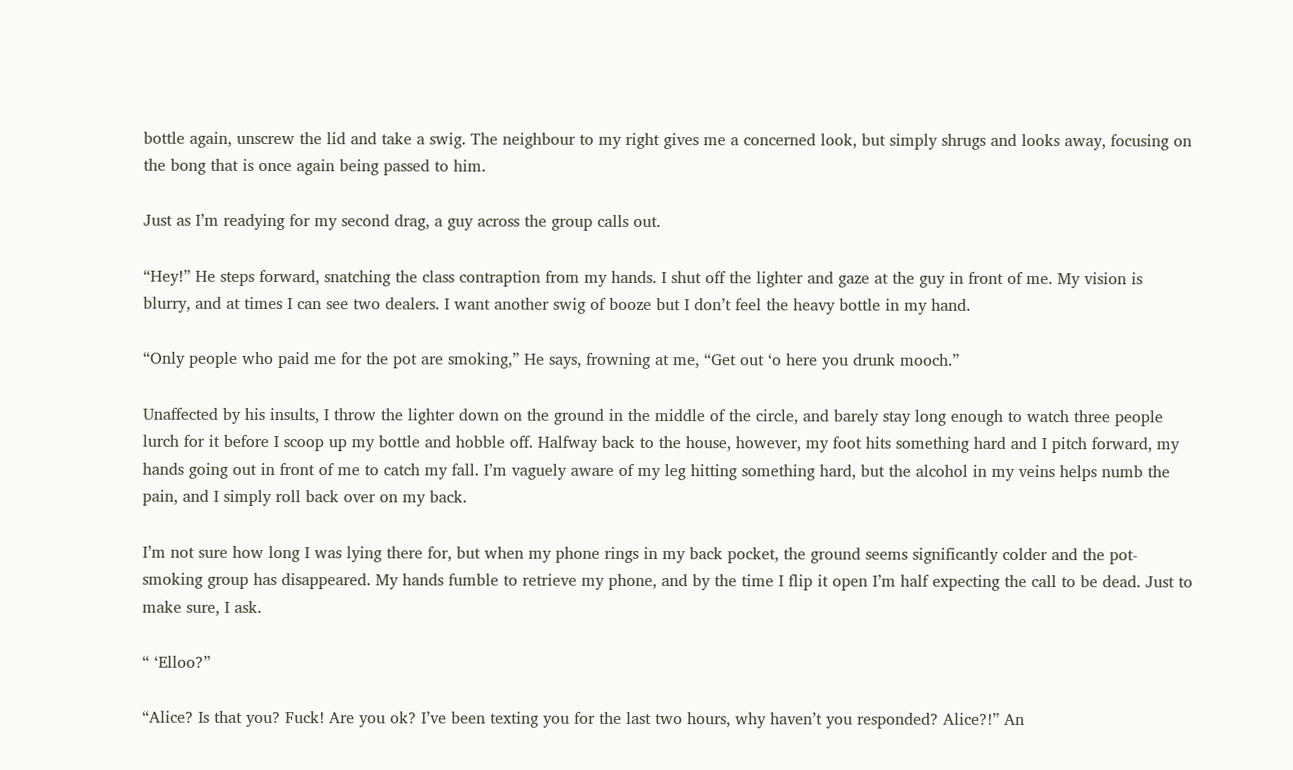bottle again, unscrew the lid and take a swig. The neighbour to my right gives me a concerned look, but simply shrugs and looks away, focusing on the bong that is once again being passed to him.

Just as I’m readying for my second drag, a guy across the group calls out.

“Hey!” He steps forward, snatching the class contraption from my hands. I shut off the lighter and gaze at the guy in front of me. My vision is blurry, and at times I can see two dealers. I want another swig of booze but I don’t feel the heavy bottle in my hand.

“Only people who paid me for the pot are smoking,” He says, frowning at me, “Get out ‘o here you drunk mooch.”

Unaffected by his insults, I throw the lighter down on the ground in the middle of the circle, and barely stay long enough to watch three people lurch for it before I scoop up my bottle and hobble off. Halfway back to the house, however, my foot hits something hard and I pitch forward, my hands going out in front of me to catch my fall. I’m vaguely aware of my leg hitting something hard, but the alcohol in my veins helps numb the pain, and I simply roll back over on my back.

I’m not sure how long I was lying there for, but when my phone rings in my back pocket, the ground seems significantly colder and the pot-smoking group has disappeared. My hands fumble to retrieve my phone, and by the time I flip it open I’m half expecting the call to be dead. Just to make sure, I ask.

“ ‘Elloo?”

“Alice? Is that you? Fuck! Are you ok? I’ve been texting you for the last two hours, why haven’t you responded? Alice?!” An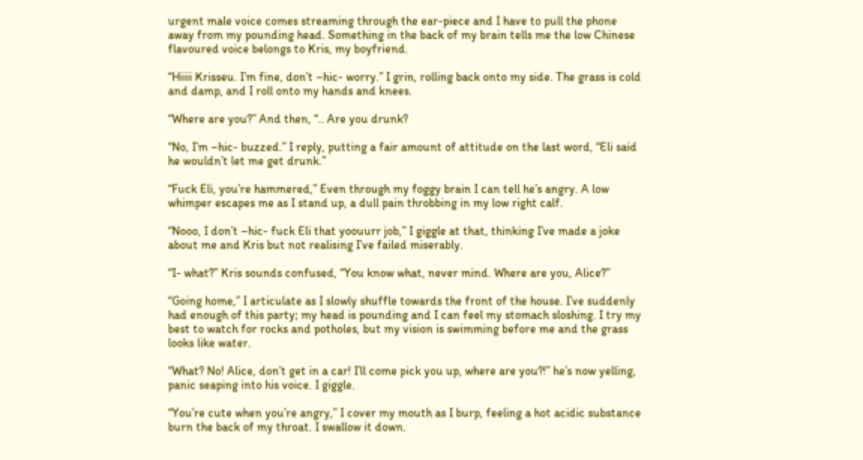urgent male voice comes streaming through the ear-piece and I have to pull the phone away from my pounding head. Something in the back of my brain tells me the low Chinese flavoured voice belongs to Kris, my boyfriend.

“Hiiii Krisseu. I’m fine, don’t –hic- worry.” I grin, rolling back onto my side. The grass is cold and damp, and I roll onto my hands and knees.

“Where are you?” And then, “.. Are you drunk?

“No, I’m –hic- buzzed.” I reply, putting a fair amount of attitude on the last word, “Eli said he wouldn’t let me get drunk.”

“Fuck Eli, you’re hammered,” Even through my foggy brain I can tell he’s angry. A low whimper escapes me as I stand up, a dull pain throbbing in my low right calf.

“Nooo, I don’t –hic- fuck Eli that yoouurr job,” I giggle at that, thinking I’ve made a joke about me and Kris but not realising I’ve failed miserably.

“I- what?” Kris sounds confused, “You know what, never mind. Where are you, Alice?”

“Going home,” I articulate as I slowly shuffle towards the front of the house. I’ve suddenly had enough of this party; my head is pounding and I can feel my stomach sloshing. I try my best to watch for rocks and potholes, but my vision is swimming before me and the grass looks like water.

“What? No! Alice, don’t get in a car! I’ll come pick you up, where are you?!” he’s now yelling, panic seaping into his voice. I giggle.

“You’re cute when you’re angry,” I cover my mouth as I burp, feeling a hot acidic substance burn the back of my throat. I swallow it down.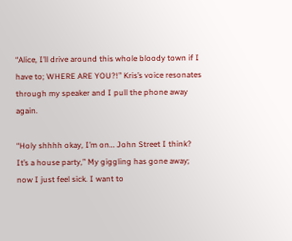“Alice, I’ll drive around this whole bloody town if I have to; WHERE ARE YOU?!” Kris’s voice resonates through my speaker and I pull the phone away again.

“Holy shhhh okay, I’m on… John Street I think? It’s a house party,” My giggling has gone away; now I just feel sick. I want to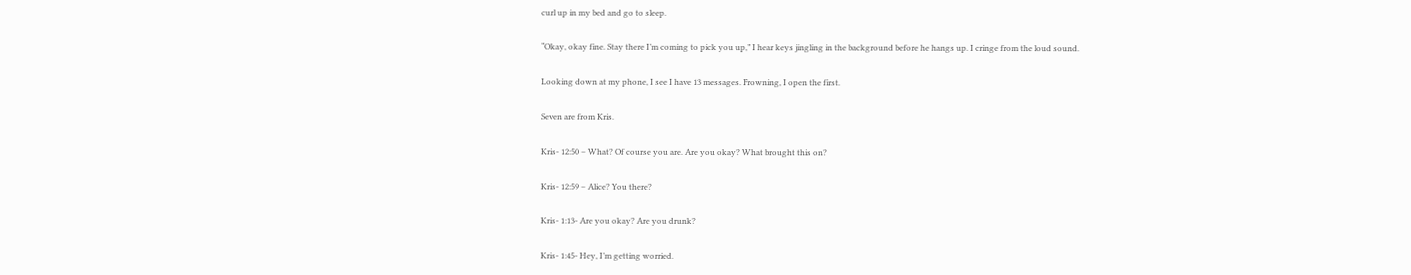curl up in my bed and go to sleep.

“Okay, okay fine. Stay there I’m coming to pick you up,” I hear keys jingling in the background before he hangs up. I cringe from the loud sound.

Looking down at my phone, I see I have 13 messages. Frowning, I open the first.

Seven are from Kris.

Kris- 12:50 – What? Of course you are. Are you okay? What brought this on?

Kris- 12:59 – Alice? You there?

Kris- 1:13- Are you okay? Are you drunk?

Kris- 1:45- Hey, I’m getting worried.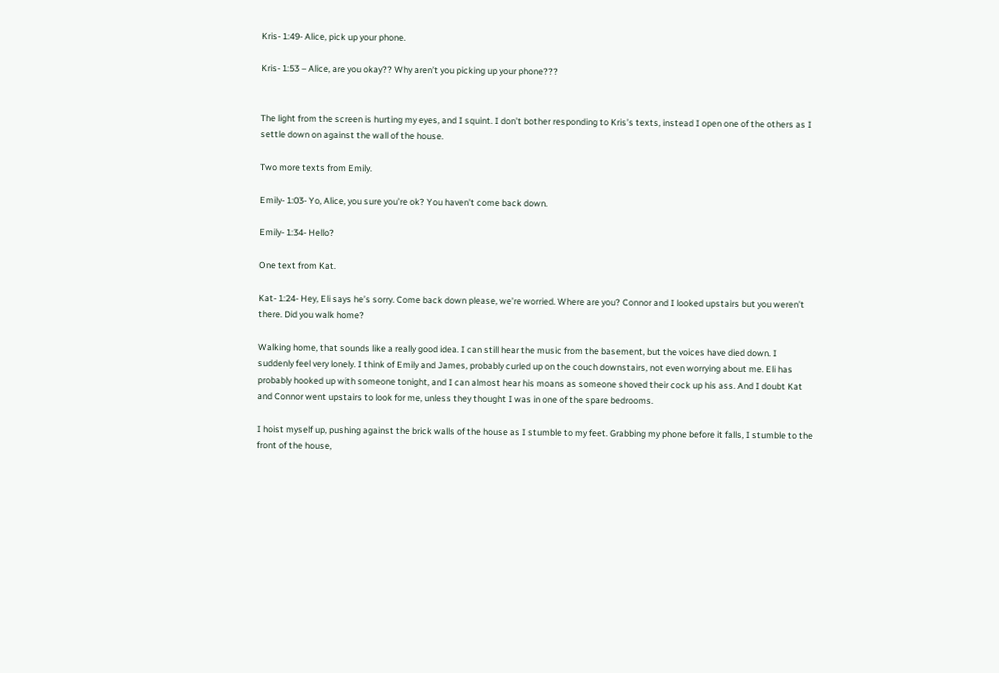Kris- 1:49- Alice, pick up your phone.

Kris- 1:53 – Alice, are you okay?? Why aren’t you picking up your phone???


The light from the screen is hurting my eyes, and I squint. I don’t bother responding to Kris’s texts, instead I open one of the others as I settle down on against the wall of the house.

Two more texts from Emily.

Emily- 1:03- Yo, Alice, you sure you’re ok? You haven’t come back down.

Emily- 1:34- Hello?

One text from Kat.

Kat- 1:24- Hey, Eli says he’s sorry. Come back down please, we’re worried. Where are you? Connor and I looked upstairs but you weren’t there. Did you walk home?

Walking home, that sounds like a really good idea. I can still hear the music from the basement, but the voices have died down. I suddenly feel very lonely. I think of Emily and James, probably curled up on the couch downstairs, not even worrying about me. Eli has probably hooked up with someone tonight, and I can almost hear his moans as someone shoved their cock up his ass. And I doubt Kat and Connor went upstairs to look for me, unless they thought I was in one of the spare bedrooms.

I hoist myself up, pushing against the brick walls of the house as I stumble to my feet. Grabbing my phone before it falls, I stumble to the front of the house,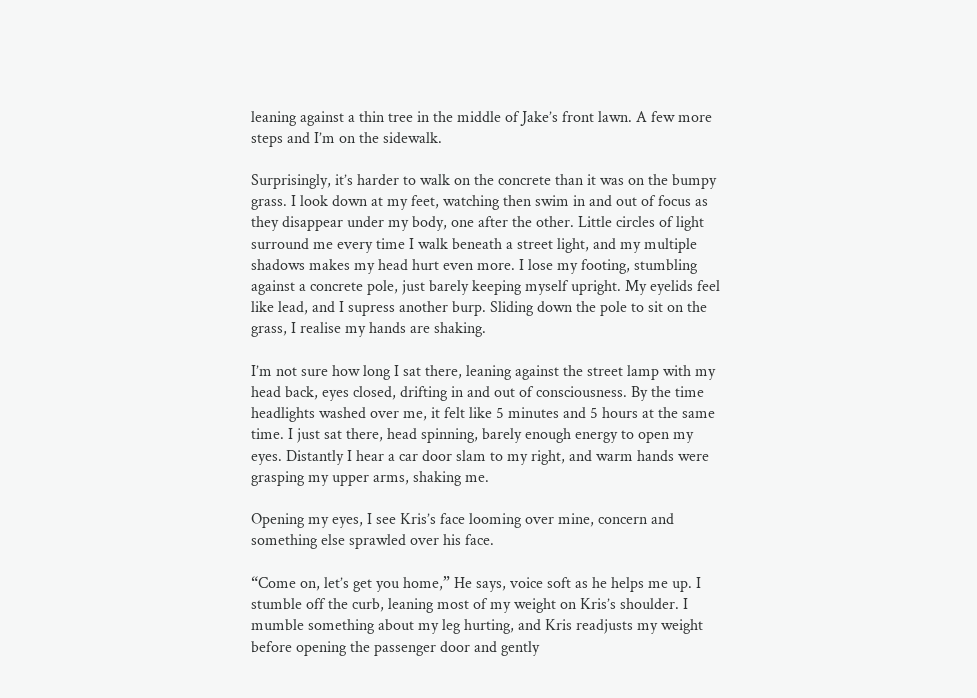leaning against a thin tree in the middle of Jake’s front lawn. A few more steps and I’m on the sidewalk.

Surprisingly, it’s harder to walk on the concrete than it was on the bumpy grass. I look down at my feet, watching then swim in and out of focus as they disappear under my body, one after the other. Little circles of light surround me every time I walk beneath a street light, and my multiple shadows makes my head hurt even more. I lose my footing, stumbling against a concrete pole, just barely keeping myself upright. My eyelids feel like lead, and I supress another burp. Sliding down the pole to sit on the grass, I realise my hands are shaking.

I’m not sure how long I sat there, leaning against the street lamp with my head back, eyes closed, drifting in and out of consciousness. By the time headlights washed over me, it felt like 5 minutes and 5 hours at the same time. I just sat there, head spinning, barely enough energy to open my eyes. Distantly I hear a car door slam to my right, and warm hands were grasping my upper arms, shaking me.

Opening my eyes, I see Kris’s face looming over mine, concern and something else sprawled over his face.

“Come on, let’s get you home,” He says, voice soft as he helps me up. I stumble off the curb, leaning most of my weight on Kris’s shoulder. I mumble something about my leg hurting, and Kris readjusts my weight before opening the passenger door and gently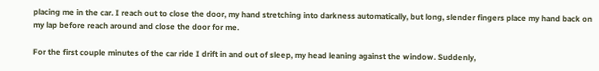placing me in the car. I reach out to close the door, my hand stretching into darkness automatically, but long, slender fingers place my hand back on my lap before reach around and close the door for me.

For the first couple minutes of the car ride I drift in and out of sleep, my head leaning against the window. Suddenly,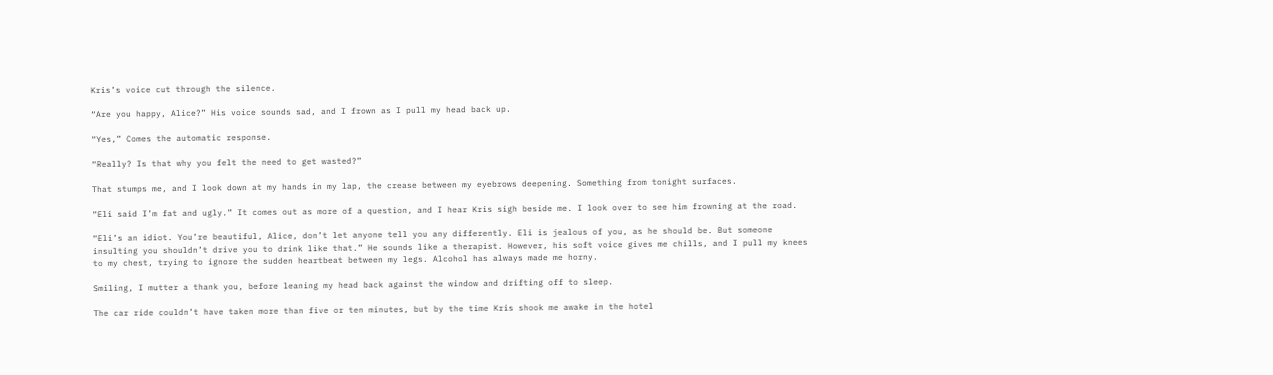Kris’s voice cut through the silence.

“Are you happy, Alice?” His voice sounds sad, and I frown as I pull my head back up.

“Yes,” Comes the automatic response.

“Really? Is that why you felt the need to get wasted?”

That stumps me, and I look down at my hands in my lap, the crease between my eyebrows deepening. Something from tonight surfaces.

“Eli said I’m fat and ugly.” It comes out as more of a question, and I hear Kris sigh beside me. I look over to see him frowning at the road.

“Eli’s an idiot. You’re beautiful, Alice, don’t let anyone tell you any differently. Eli is jealous of you, as he should be. But someone insulting you shouldn’t drive you to drink like that.” He sounds like a therapist. However, his soft voice gives me chills, and I pull my knees to my chest, trying to ignore the sudden heartbeat between my legs. Alcohol has always made me horny.

Smiling, I mutter a thank you, before leaning my head back against the window and drifting off to sleep.

The car ride couldn’t have taken more than five or ten minutes, but by the time Kris shook me awake in the hotel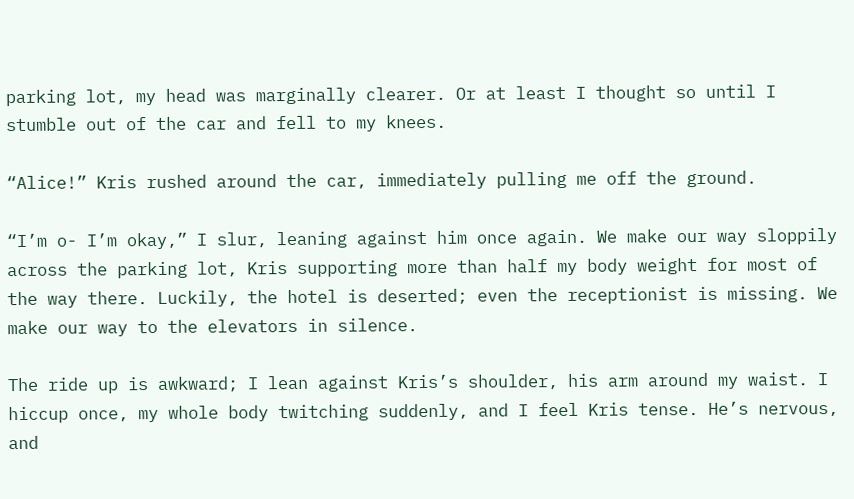parking lot, my head was marginally clearer. Or at least I thought so until I stumble out of the car and fell to my knees.

“Alice!” Kris rushed around the car, immediately pulling me off the ground.

“I’m o- I’m okay,” I slur, leaning against him once again. We make our way sloppily across the parking lot, Kris supporting more than half my body weight for most of the way there. Luckily, the hotel is deserted; even the receptionist is missing. We make our way to the elevators in silence.

The ride up is awkward; I lean against Kris’s shoulder, his arm around my waist. I hiccup once, my whole body twitching suddenly, and I feel Kris tense. He’s nervous, and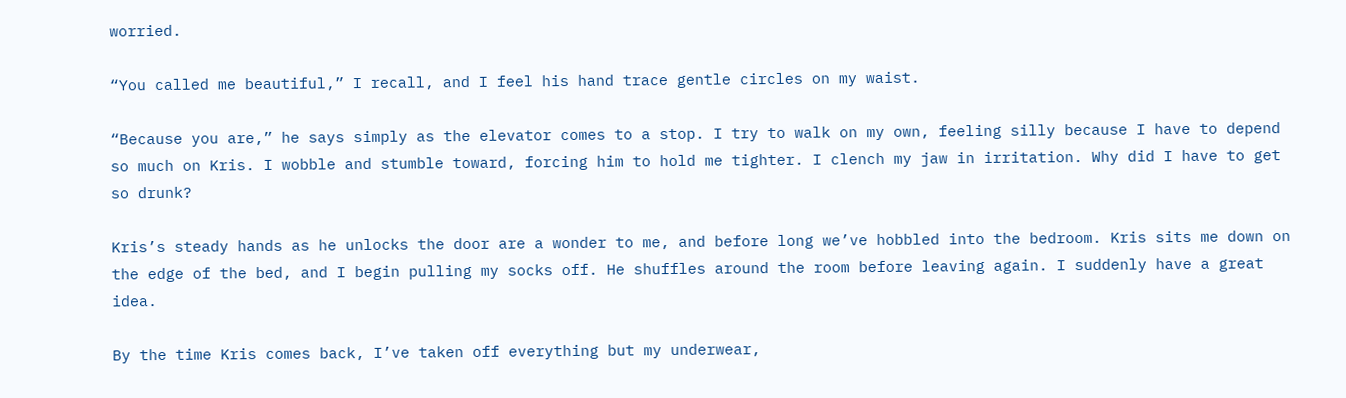worried.

“You called me beautiful,” I recall, and I feel his hand trace gentle circles on my waist.

“Because you are,” he says simply as the elevator comes to a stop. I try to walk on my own, feeling silly because I have to depend so much on Kris. I wobble and stumble toward, forcing him to hold me tighter. I clench my jaw in irritation. Why did I have to get so drunk?

Kris’s steady hands as he unlocks the door are a wonder to me, and before long we’ve hobbled into the bedroom. Kris sits me down on the edge of the bed, and I begin pulling my socks off. He shuffles around the room before leaving again. I suddenly have a great idea.

By the time Kris comes back, I’ve taken off everything but my underwear,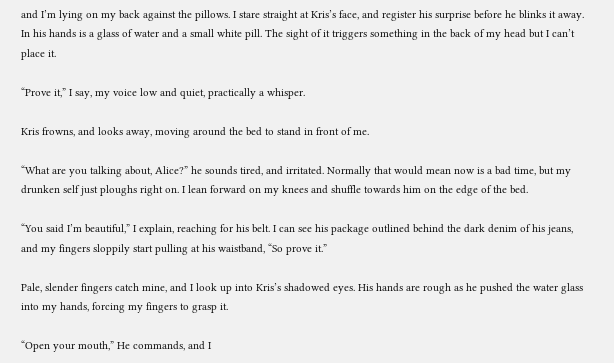and I’m lying on my back against the pillows. I stare straight at Kris’s face, and register his surprise before he blinks it away. In his hands is a glass of water and a small white pill. The sight of it triggers something in the back of my head but I can’t place it.

“Prove it,” I say, my voice low and quiet, practically a whisper.

Kris frowns, and looks away, moving around the bed to stand in front of me.

“What are you talking about, Alice?” he sounds tired, and irritated. Normally that would mean now is a bad time, but my drunken self just ploughs right on. I lean forward on my knees and shuffle towards him on the edge of the bed.

“You said I’m beautiful,” I explain, reaching for his belt. I can see his package outlined behind the dark denim of his jeans, and my fingers sloppily start pulling at his waistband, “So prove it.”

Pale, slender fingers catch mine, and I look up into Kris’s shadowed eyes. His hands are rough as he pushed the water glass into my hands, forcing my fingers to grasp it.

“Open your mouth,” He commands, and I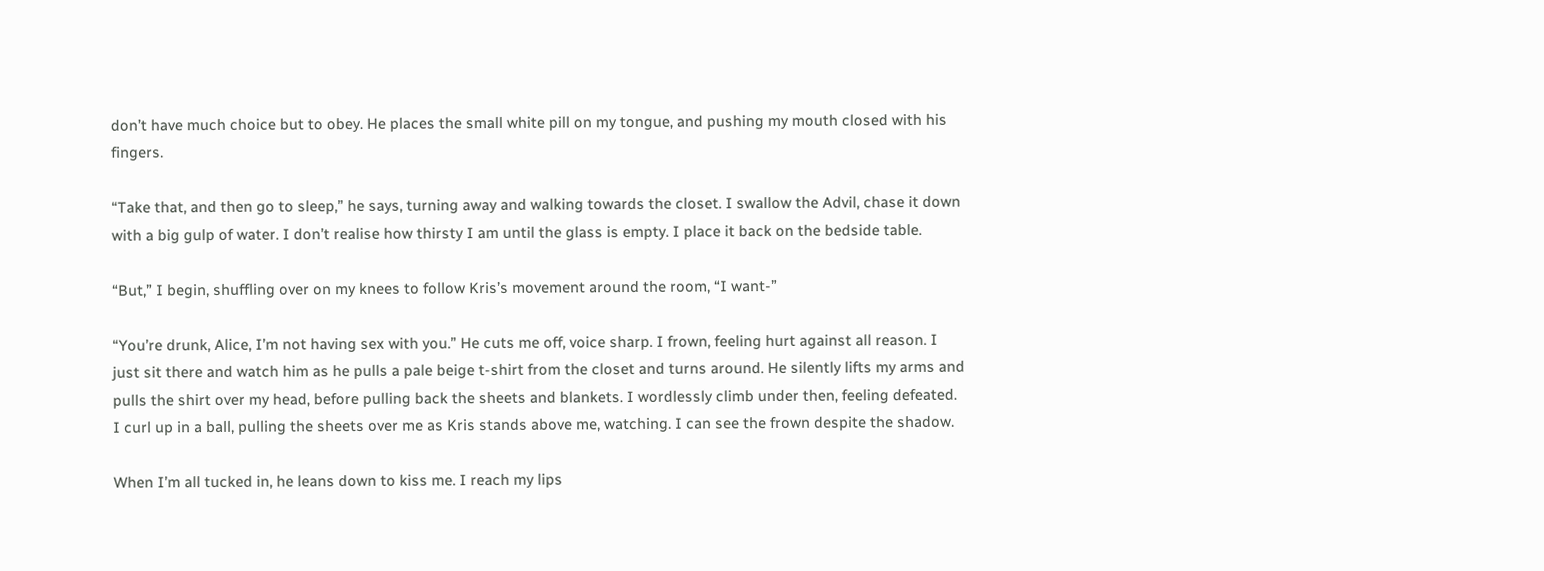don’t have much choice but to obey. He places the small white pill on my tongue, and pushing my mouth closed with his fingers.

“Take that, and then go to sleep,” he says, turning away and walking towards the closet. I swallow the Advil, chase it down with a big gulp of water. I don’t realise how thirsty I am until the glass is empty. I place it back on the bedside table.

“But,” I begin, shuffling over on my knees to follow Kris’s movement around the room, “I want-”

“You’re drunk, Alice, I’m not having sex with you.” He cuts me off, voice sharp. I frown, feeling hurt against all reason. I just sit there and watch him as he pulls a pale beige t-shirt from the closet and turns around. He silently lifts my arms and pulls the shirt over my head, before pulling back the sheets and blankets. I wordlessly climb under then, feeling defeated. I curl up in a ball, pulling the sheets over me as Kris stands above me, watching. I can see the frown despite the shadow.

When I’m all tucked in, he leans down to kiss me. I reach my lips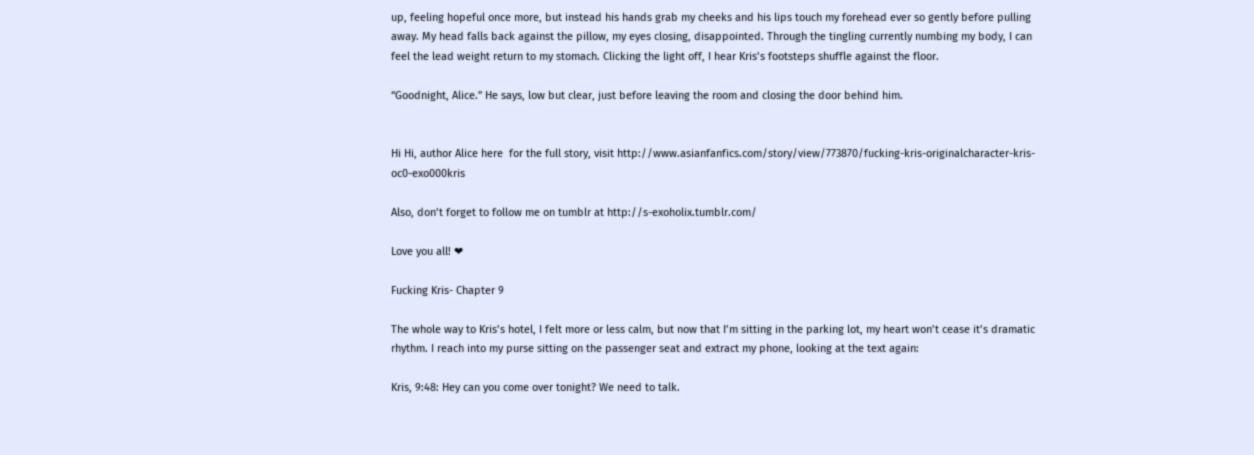up, feeling hopeful once more, but instead his hands grab my cheeks and his lips touch my forehead ever so gently before pulling away. My head falls back against the pillow, my eyes closing, disappointed. Through the tingling currently numbing my body, I can feel the lead weight return to my stomach. Clicking the light off, I hear Kris’s footsteps shuffle against the floor.

“Goodnight, Alice.” He says, low but clear, just before leaving the room and closing the door behind him.


Hi Hi, author Alice here  for the full story, visit http://www.asianfanfics.com/story/view/773870/fucking-kris-originalcharacter-kris-oc0-exo000kris

Also, don’t forget to follow me on tumblr at http://s-exoholix.tumblr.com/

Love you all! ❤

Fucking Kris- Chapter 9

The whole way to Kris’s hotel, I felt more or less calm, but now that I’m sitting in the parking lot, my heart won’t cease it’s dramatic rhythm. I reach into my purse sitting on the passenger seat and extract my phone, looking at the text again:

Kris, 9:48: Hey can you come over tonight? We need to talk.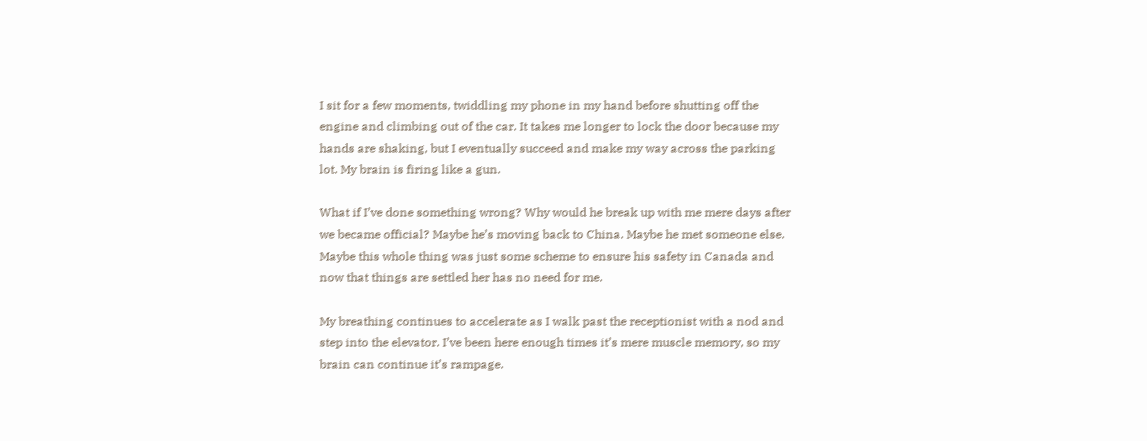I sit for a few moments, twiddling my phone in my hand before shutting off the engine and climbing out of the car. It takes me longer to lock the door because my hands are shaking, but I eventually succeed and make my way across the parking lot. My brain is firing like a gun.

What if I’ve done something wrong? Why would he break up with me mere days after we became official? Maybe he’s moving back to China. Maybe he met someone else. Maybe this whole thing was just some scheme to ensure his safety in Canada and now that things are settled her has no need for me.

My breathing continues to accelerate as I walk past the receptionist with a nod and step into the elevator. I’ve been here enough times it’s mere muscle memory, so my brain can continue it’s rampage.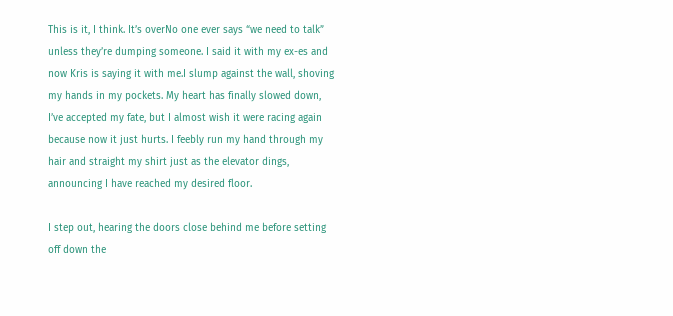This is it, I think. It’s overNo one ever says “we need to talk” unless they’re dumping someone. I said it with my ex-es and now Kris is saying it with me.I slump against the wall, shoving my hands in my pockets. My heart has finally slowed down, I’ve accepted my fate, but I almost wish it were racing again because now it just hurts. I feebly run my hand through my hair and straight my shirt just as the elevator dings, announcing I have reached my desired floor.

I step out, hearing the doors close behind me before setting off down the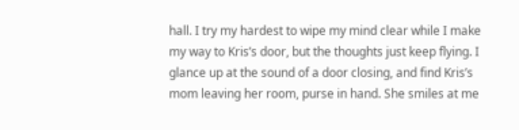hall. I try my hardest to wipe my mind clear while I make my way to Kris’s door, but the thoughts just keep flying. I glance up at the sound of a door closing, and find Kris’s mom leaving her room, purse in hand. She smiles at me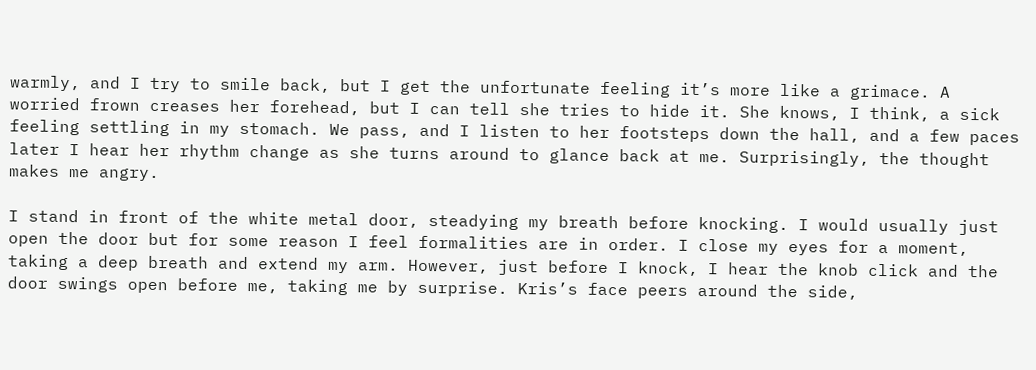warmly, and I try to smile back, but I get the unfortunate feeling it’s more like a grimace. A worried frown creases her forehead, but I can tell she tries to hide it. She knows, I think, a sick feeling settling in my stomach. We pass, and I listen to her footsteps down the hall, and a few paces later I hear her rhythm change as she turns around to glance back at me. Surprisingly, the thought makes me angry.

I stand in front of the white metal door, steadying my breath before knocking. I would usually just open the door but for some reason I feel formalities are in order. I close my eyes for a moment, taking a deep breath and extend my arm. However, just before I knock, I hear the knob click and the door swings open before me, taking me by surprise. Kris’s face peers around the side,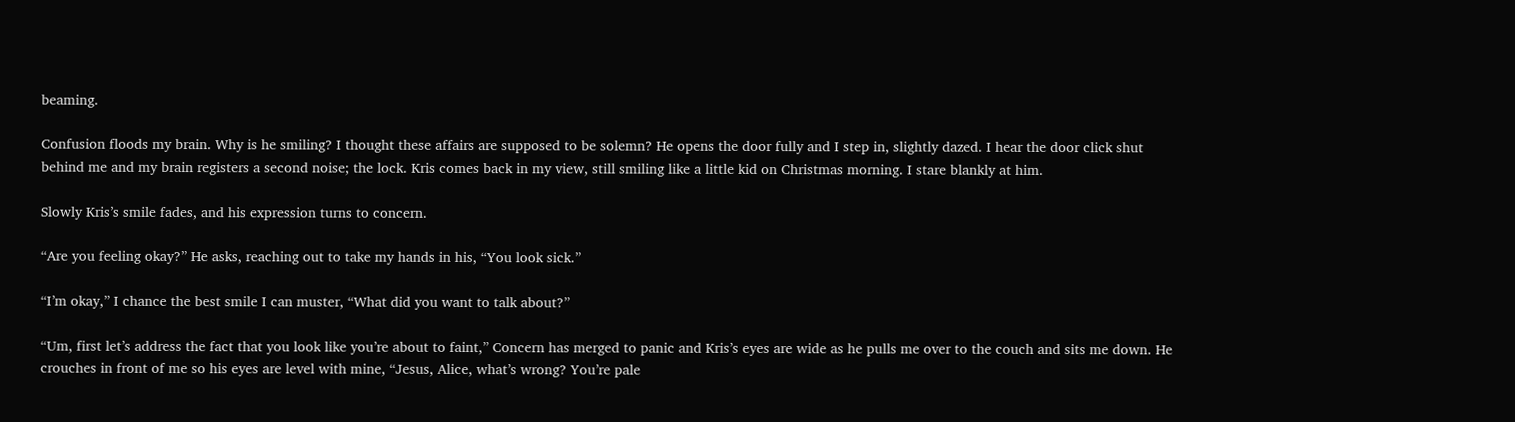beaming.

Confusion floods my brain. Why is he smiling? I thought these affairs are supposed to be solemn? He opens the door fully and I step in, slightly dazed. I hear the door click shut behind me and my brain registers a second noise; the lock. Kris comes back in my view, still smiling like a little kid on Christmas morning. I stare blankly at him.

Slowly Kris’s smile fades, and his expression turns to concern.

“Are you feeling okay?” He asks, reaching out to take my hands in his, “You look sick.”

“I’m okay,” I chance the best smile I can muster, “What did you want to talk about?”

“Um, first let’s address the fact that you look like you’re about to faint,” Concern has merged to panic and Kris’s eyes are wide as he pulls me over to the couch and sits me down. He crouches in front of me so his eyes are level with mine, “Jesus, Alice, what’s wrong? You’re pale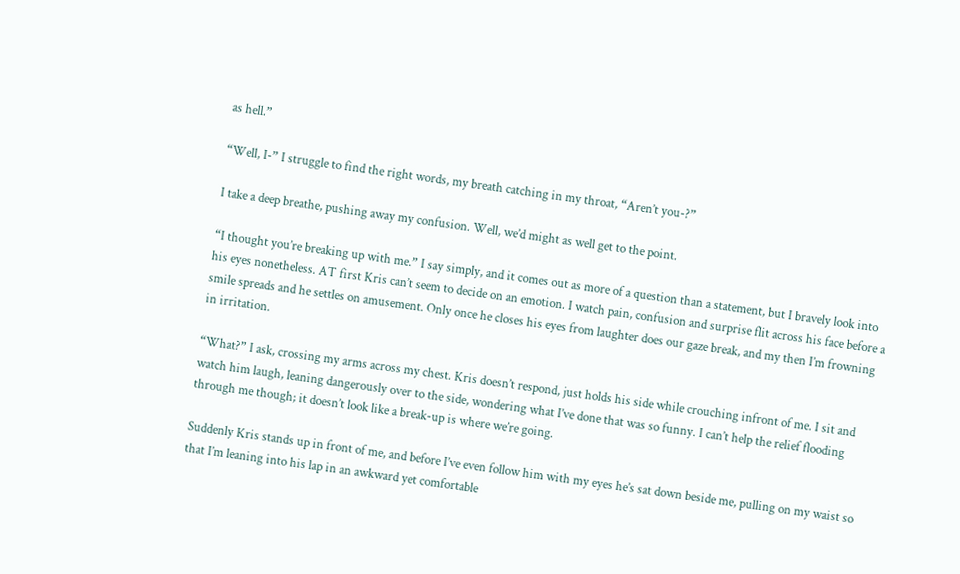as hell.”

“Well, I-” I struggle to find the right words, my breath catching in my throat, “Aren’t you-?”

I take a deep breathe, pushing away my confusion. Well, we’d might as well get to the point.

“I thought you’re breaking up with me.” I say simply, and it comes out as more of a question than a statement, but I bravely look into his eyes nonetheless. AT first Kris can’t seem to decide on an emotion. I watch pain, confusion and surprise flit across his face before a smile spreads and he settles on amusement. Only once he closes his eyes from laughter does our gaze break, and my then I’m frowning in irritation.

“What?” I ask, crossing my arms across my chest. Kris doesn’t respond, just holds his side while crouching infront of me. I sit and watch him laugh, leaning dangerously over to the side, wondering what I’ve done that was so funny. I can’t help the relief flooding through me though; it doesn’t look like a break-up is where we’re going.

Suddenly Kris stands up in front of me, and before I’ve even follow him with my eyes he’s sat down beside me, pulling on my waist so that I’m leaning into his lap in an awkward yet comfortable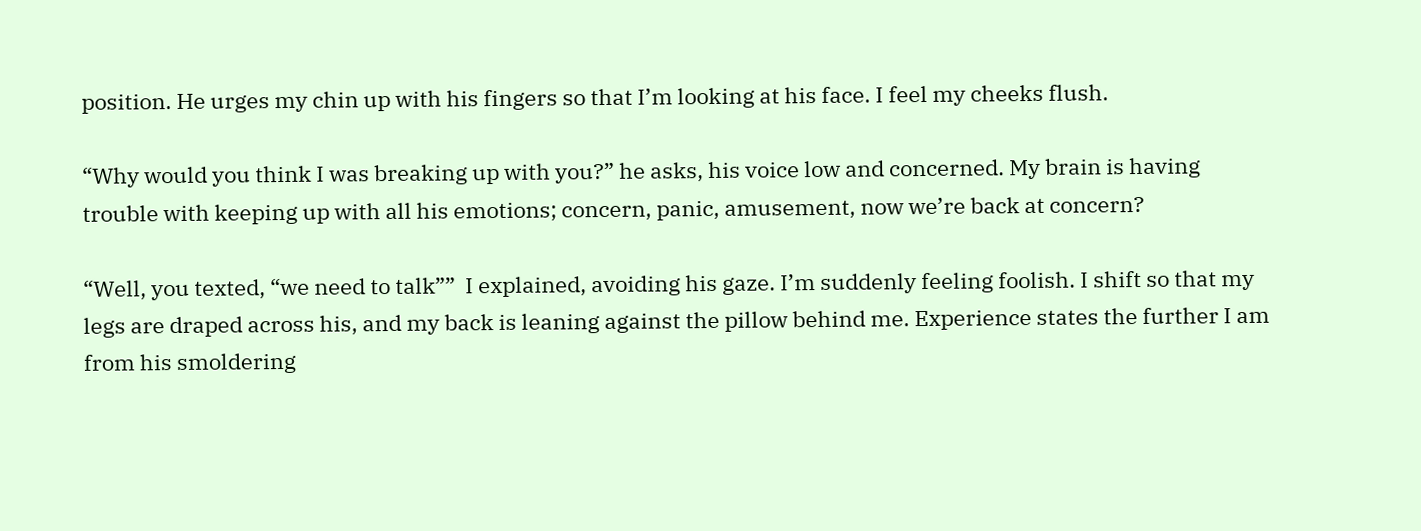position. He urges my chin up with his fingers so that I’m looking at his face. I feel my cheeks flush.

“Why would you think I was breaking up with you?” he asks, his voice low and concerned. My brain is having trouble with keeping up with all his emotions; concern, panic, amusement, now we’re back at concern?

“Well, you texted, “we need to talk””  I explained, avoiding his gaze. I’m suddenly feeling foolish. I shift so that my legs are draped across his, and my back is leaning against the pillow behind me. Experience states the further I am from his smoldering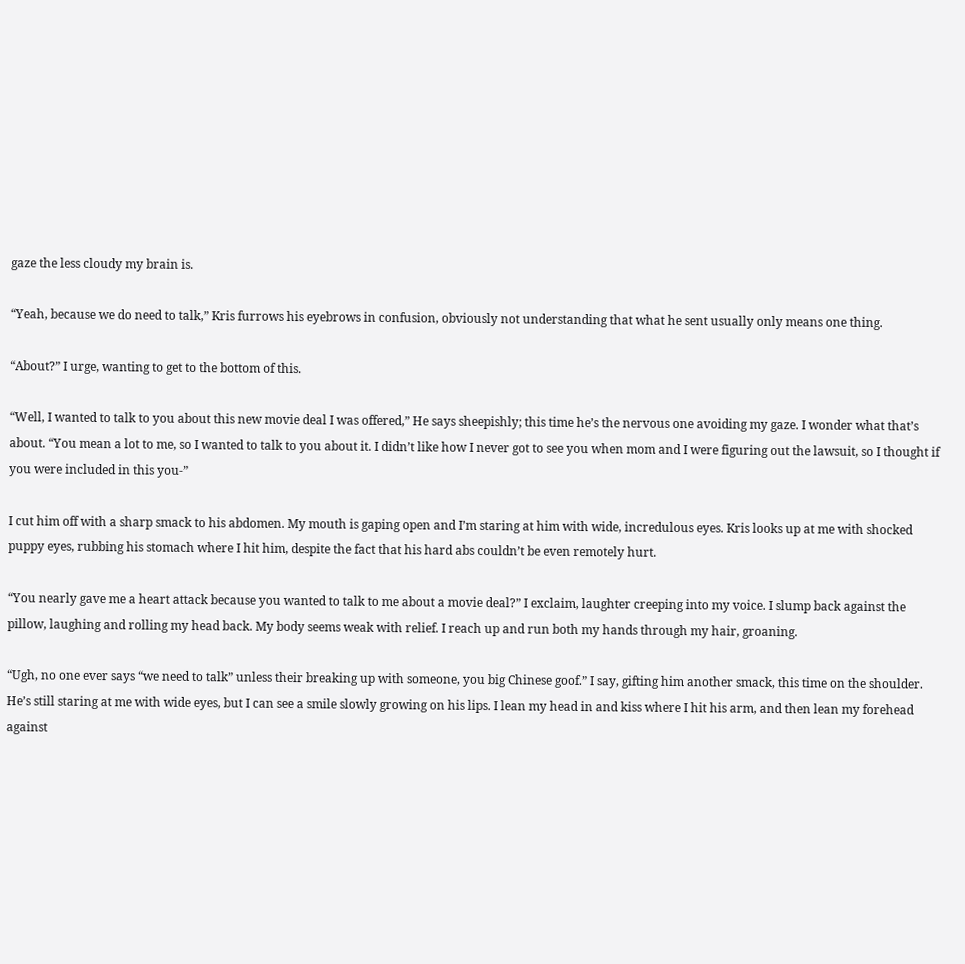gaze the less cloudy my brain is.

“Yeah, because we do need to talk,” Kris furrows his eyebrows in confusion, obviously not understanding that what he sent usually only means one thing.

“About?” I urge, wanting to get to the bottom of this.

“Well, I wanted to talk to you about this new movie deal I was offered,” He says sheepishly; this time he’s the nervous one avoiding my gaze. I wonder what that’s about. “You mean a lot to me, so I wanted to talk to you about it. I didn’t like how I never got to see you when mom and I were figuring out the lawsuit, so I thought if you were included in this you-”

I cut him off with a sharp smack to his abdomen. My mouth is gaping open and I’m staring at him with wide, incredulous eyes. Kris looks up at me with shocked puppy eyes, rubbing his stomach where I hit him, despite the fact that his hard abs couldn’t be even remotely hurt.

“You nearly gave me a heart attack because you wanted to talk to me about a movie deal?” I exclaim, laughter creeping into my voice. I slump back against the pillow, laughing and rolling my head back. My body seems weak with relief. I reach up and run both my hands through my hair, groaning.

“Ugh, no one ever says “we need to talk” unless their breaking up with someone, you big Chinese goof.” I say, gifting him another smack, this time on the shoulder. He’s still staring at me with wide eyes, but I can see a smile slowly growing on his lips. I lean my head in and kiss where I hit his arm, and then lean my forehead against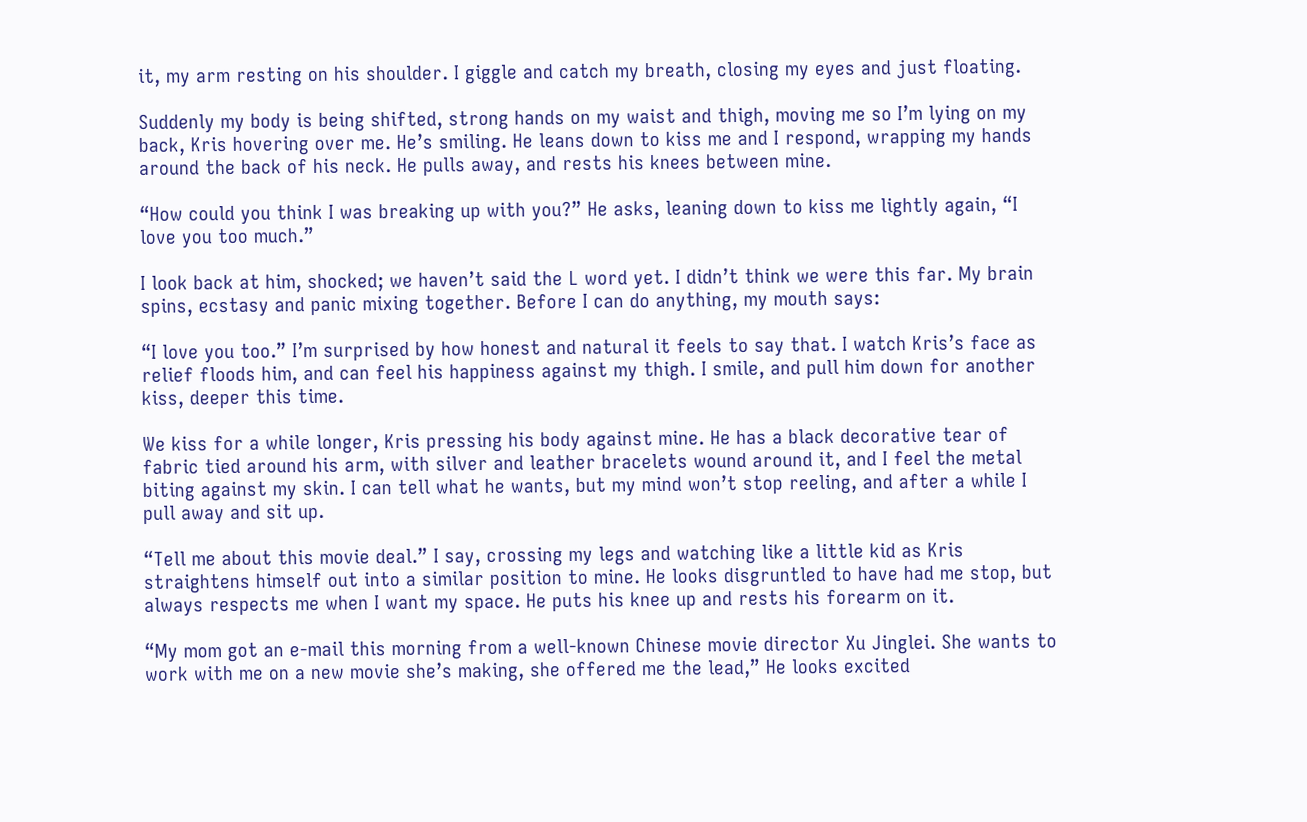it, my arm resting on his shoulder. I giggle and catch my breath, closing my eyes and just floating.

Suddenly my body is being shifted, strong hands on my waist and thigh, moving me so I’m lying on my back, Kris hovering over me. He’s smiling. He leans down to kiss me and I respond, wrapping my hands around the back of his neck. He pulls away, and rests his knees between mine.

“How could you think I was breaking up with you?” He asks, leaning down to kiss me lightly again, “I love you too much.”

I look back at him, shocked; we haven’t said the L word yet. I didn’t think we were this far. My brain spins, ecstasy and panic mixing together. Before I can do anything, my mouth says:

“I love you too.” I’m surprised by how honest and natural it feels to say that. I watch Kris’s face as relief floods him, and can feel his happiness against my thigh. I smile, and pull him down for another kiss, deeper this time.

We kiss for a while longer, Kris pressing his body against mine. He has a black decorative tear of fabric tied around his arm, with silver and leather bracelets wound around it, and I feel the metal biting against my skin. I can tell what he wants, but my mind won’t stop reeling, and after a while I pull away and sit up.

“Tell me about this movie deal.” I say, crossing my legs and watching like a little kid as Kris straightens himself out into a similar position to mine. He looks disgruntled to have had me stop, but always respects me when I want my space. He puts his knee up and rests his forearm on it.

“My mom got an e-mail this morning from a well-known Chinese movie director Xu Jinglei. She wants to work with me on a new movie she’s making, she offered me the lead,” He looks excited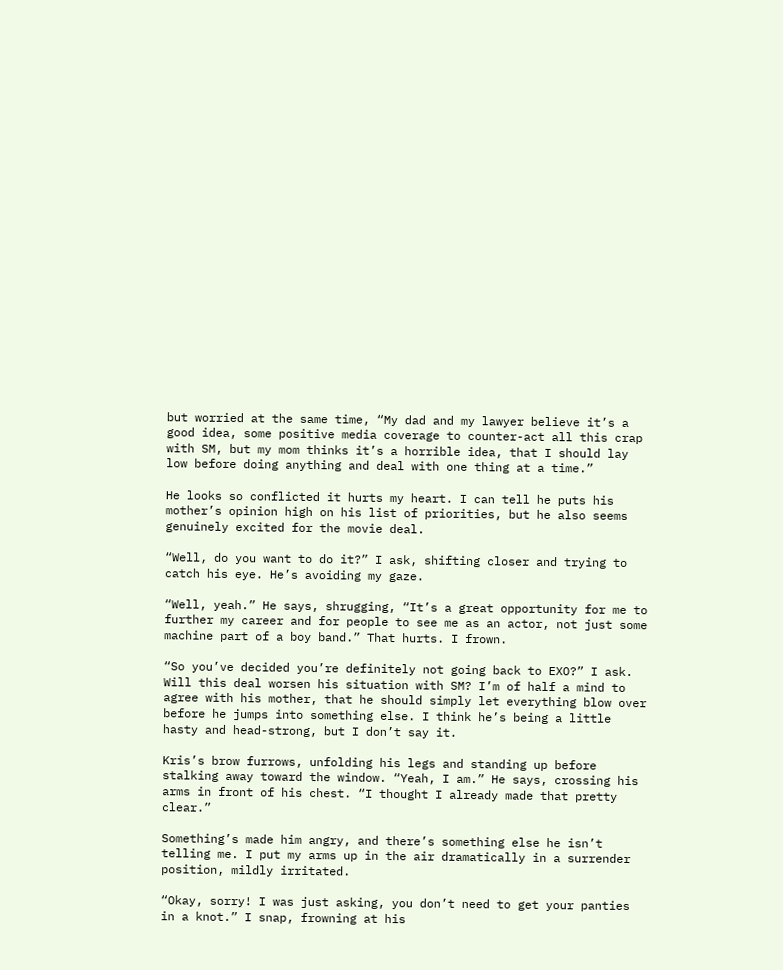but worried at the same time, “My dad and my lawyer believe it’s a good idea, some positive media coverage to counter-act all this crap with SM, but my mom thinks it’s a horrible idea, that I should lay low before doing anything and deal with one thing at a time.”

He looks so conflicted it hurts my heart. I can tell he puts his mother’s opinion high on his list of priorities, but he also seems genuinely excited for the movie deal.

“Well, do you want to do it?” I ask, shifting closer and trying to catch his eye. He’s avoiding my gaze.

“Well, yeah.” He says, shrugging, “It’s a great opportunity for me to further my career and for people to see me as an actor, not just some machine part of a boy band.” That hurts. I frown.

“So you’ve decided you’re definitely not going back to EXO?” I ask. Will this deal worsen his situation with SM? I’m of half a mind to agree with his mother, that he should simply let everything blow over before he jumps into something else. I think he’s being a little hasty and head-strong, but I don’t say it.

Kris’s brow furrows, unfolding his legs and standing up before stalking away toward the window. “Yeah, I am.” He says, crossing his arms in front of his chest. “I thought I already made that pretty clear.”

Something’s made him angry, and there’s something else he isn’t telling me. I put my arms up in the air dramatically in a surrender position, mildly irritated.

“Okay, sorry! I was just asking, you don’t need to get your panties in a knot.” I snap, frowning at his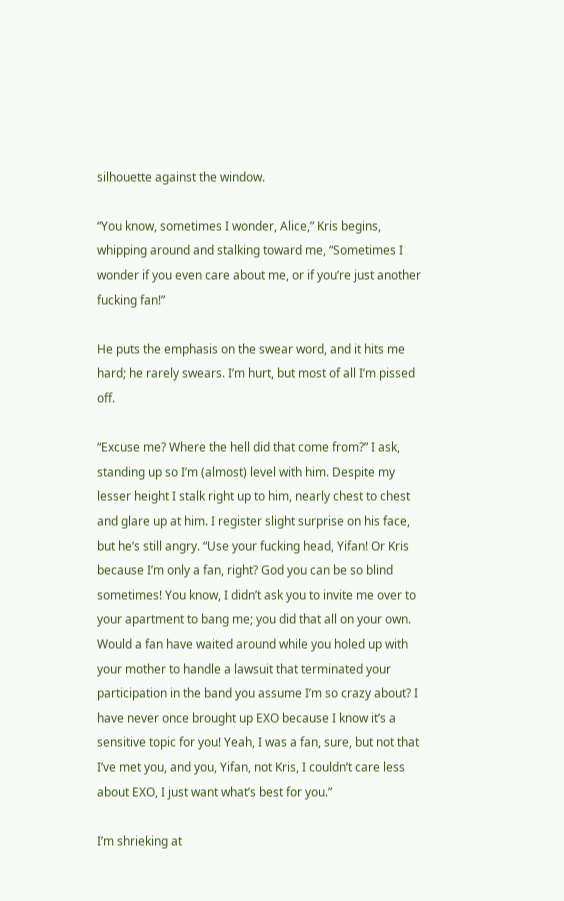silhouette against the window.

“You know, sometimes I wonder, Alice,” Kris begins, whipping around and stalking toward me, “Sometimes I wonder if you even care about me, or if you’re just another fucking fan!”

He puts the emphasis on the swear word, and it hits me hard; he rarely swears. I’m hurt, but most of all I’m pissed off.

“Excuse me? Where the hell did that come from?” I ask, standing up so I’m (almost) level with him. Despite my lesser height I stalk right up to him, nearly chest to chest and glare up at him. I register slight surprise on his face, but he’s still angry. “Use your fucking head, Yifan! Or Kris because I’m only a fan, right? God you can be so blind sometimes! You know, I didn’t ask you to invite me over to your apartment to bang me; you did that all on your own. Would a fan have waited around while you holed up with your mother to handle a lawsuit that terminated your participation in the band you assume I’m so crazy about? I have never once brought up EXO because I know it’s a sensitive topic for you! Yeah, I was a fan, sure, but not that I’ve met you, and you, Yifan, not Kris, I couldn’t care less about EXO, I just want what’s best for you.”

I’m shrieking at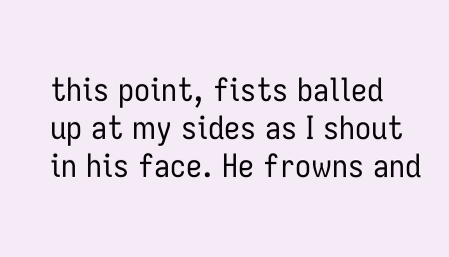this point, fists balled up at my sides as I shout in his face. He frowns and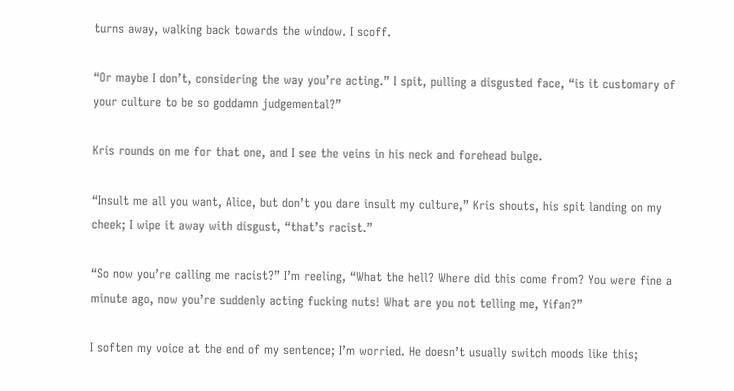turns away, walking back towards the window. I scoff.

“Or maybe I don’t, considering the way you’re acting.” I spit, pulling a disgusted face, “is it customary of your culture to be so goddamn judgemental?”

Kris rounds on me for that one, and I see the veins in his neck and forehead bulge.

“Insult me all you want, Alice, but don’t you dare insult my culture,” Kris shouts, his spit landing on my cheek; I wipe it away with disgust, “that’s racist.”

“So now you’re calling me racist?” I’m reeling, “What the hell? Where did this come from? You were fine a minute ago, now you’re suddenly acting fucking nuts! What are you not telling me, Yifan?”

I soften my voice at the end of my sentence; I’m worried. He doesn’t usually switch moods like this;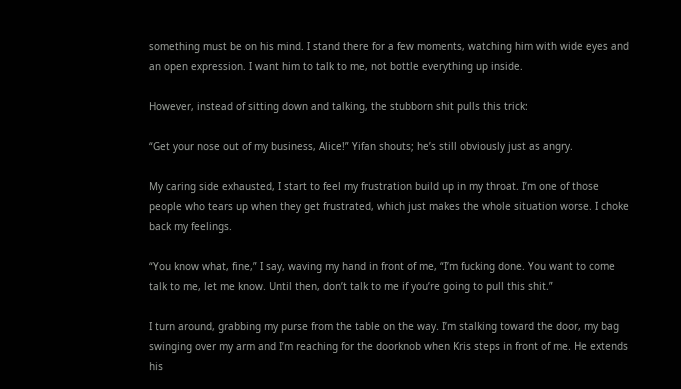something must be on his mind. I stand there for a few moments, watching him with wide eyes and an open expression. I want him to talk to me, not bottle everything up inside.

However, instead of sitting down and talking, the stubborn shit pulls this trick:

“Get your nose out of my business, Alice!” Yifan shouts; he’s still obviously just as angry.

My caring side exhausted, I start to feel my frustration build up in my throat. I’m one of those people who tears up when they get frustrated, which just makes the whole situation worse. I choke back my feelings.

“You know what, fine,” I say, waving my hand in front of me, “I’m fucking done. You want to come talk to me, let me know. Until then, don’t talk to me if you’re going to pull this shit.”

I turn around, grabbing my purse from the table on the way. I’m stalking toward the door, my bag swinging over my arm and I’m reaching for the doorknob when Kris steps in front of me. He extends his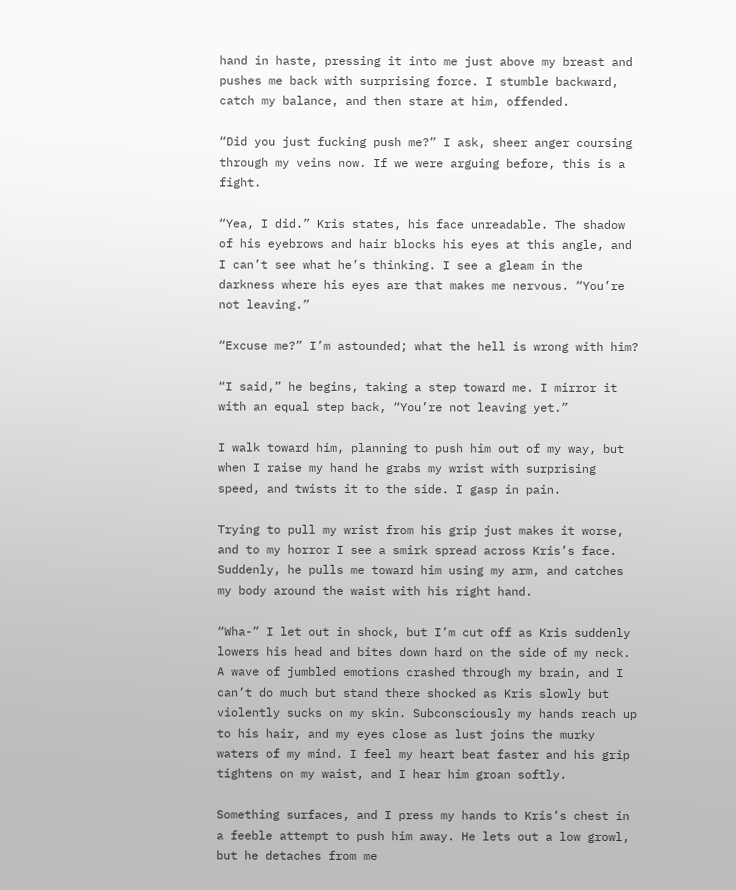hand in haste, pressing it into me just above my breast and pushes me back with surprising force. I stumble backward, catch my balance, and then stare at him, offended.

“Did you just fucking push me?” I ask, sheer anger coursing through my veins now. If we were arguing before, this is a fight.

“Yea, I did.” Kris states, his face unreadable. The shadow of his eyebrows and hair blocks his eyes at this angle, and I can’t see what he’s thinking. I see a gleam in the darkness where his eyes are that makes me nervous. “You’re not leaving.”

“Excuse me?” I’m astounded; what the hell is wrong with him?

“I said,” he begins, taking a step toward me. I mirror it with an equal step back, “You’re not leaving yet.”

I walk toward him, planning to push him out of my way, but when I raise my hand he grabs my wrist with surprising speed, and twists it to the side. I gasp in pain.

Trying to pull my wrist from his grip just makes it worse, and to my horror I see a smirk spread across Kris’s face. Suddenly, he pulls me toward him using my arm, and catches my body around the waist with his right hand.

“Wha-” I let out in shock, but I’m cut off as Kris suddenly lowers his head and bites down hard on the side of my neck. A wave of jumbled emotions crashed through my brain, and I can’t do much but stand there shocked as Kris slowly but violently sucks on my skin. Subconsciously my hands reach up to his hair, and my eyes close as lust joins the murky waters of my mind. I feel my heart beat faster and his grip tightens on my waist, and I hear him groan softly.

Something surfaces, and I press my hands to Kris’s chest in a feeble attempt to push him away. He lets out a low growl, but he detaches from me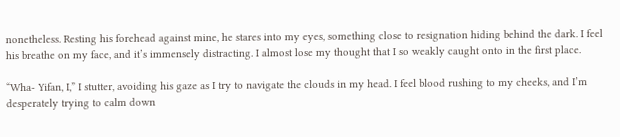nonetheless. Resting his forehead against mine, he stares into my eyes, something close to resignation hiding behind the dark. I feel his breathe on my face, and it’s immensely distracting. I almost lose my thought that I so weakly caught onto in the first place.

“Wha- Yifan, I,” I stutter, avoiding his gaze as I try to navigate the clouds in my head. I feel blood rushing to my cheeks, and I’m desperately trying to calm down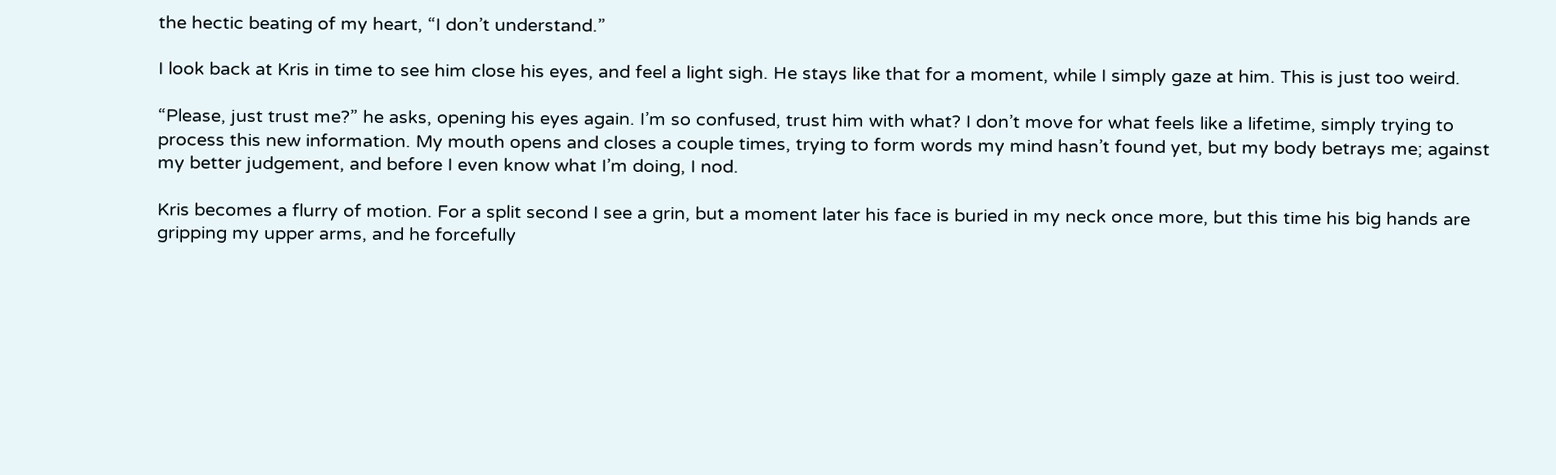the hectic beating of my heart, “I don’t understand.”

I look back at Kris in time to see him close his eyes, and feel a light sigh. He stays like that for a moment, while I simply gaze at him. This is just too weird.

“Please, just trust me?” he asks, opening his eyes again. I’m so confused, trust him with what? I don’t move for what feels like a lifetime, simply trying to process this new information. My mouth opens and closes a couple times, trying to form words my mind hasn’t found yet, but my body betrays me; against my better judgement, and before I even know what I’m doing, I nod.

Kris becomes a flurry of motion. For a split second I see a grin, but a moment later his face is buried in my neck once more, but this time his big hands are gripping my upper arms, and he forcefully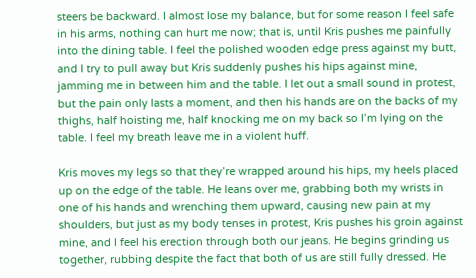steers be backward. I almost lose my balance, but for some reason I feel safe in his arms, nothing can hurt me now; that is, until Kris pushes me painfully into the dining table. I feel the polished wooden edge press against my butt, and I try to pull away but Kris suddenly pushes his hips against mine, jamming me in between him and the table. I let out a small sound in protest, but the pain only lasts a moment, and then his hands are on the backs of my thighs, half hoisting me, half knocking me on my back so I’m lying on the table. I feel my breath leave me in a violent huff.

Kris moves my legs so that they’re wrapped around his hips, my heels placed up on the edge of the table. He leans over me, grabbing both my wrists in one of his hands and wrenching them upward, causing new pain at my shoulders, but just as my body tenses in protest, Kris pushes his groin against mine, and I feel his erection through both our jeans. He begins grinding us together, rubbing despite the fact that both of us are still fully dressed. He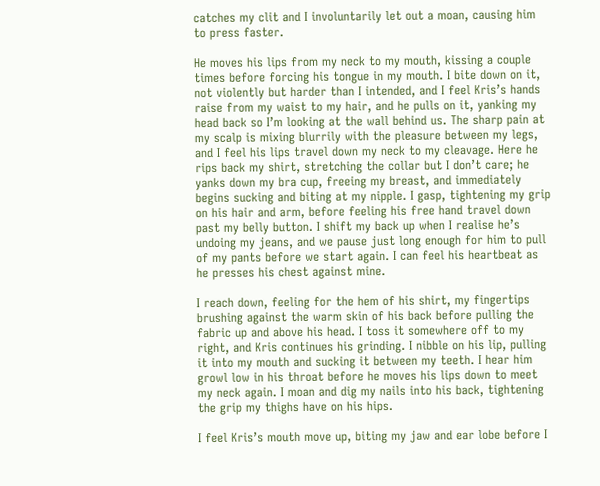catches my clit and I involuntarily let out a moan, causing him to press faster.

He moves his lips from my neck to my mouth, kissing a couple times before forcing his tongue in my mouth. I bite down on it, not violently but harder than I intended, and I feel Kris’s hands raise from my waist to my hair, and he pulls on it, yanking my head back so I’m looking at the wall behind us. The sharp pain at my scalp is mixing blurrily with the pleasure between my legs, and I feel his lips travel down my neck to my cleavage. Here he rips back my shirt, stretching the collar but I don’t care; he yanks down my bra cup, freeing my breast, and immediately begins sucking and biting at my nipple. I gasp, tightening my grip on his hair and arm, before feeling his free hand travel down past my belly button. I shift my back up when I realise he’s undoing my jeans, and we pause just long enough for him to pull of my pants before we start again. I can feel his heartbeat as he presses his chest against mine.

I reach down, feeling for the hem of his shirt, my fingertips brushing against the warm skin of his back before pulling the fabric up and above his head. I toss it somewhere off to my right, and Kris continues his grinding. I nibble on his lip, pulling it into my mouth and sucking it between my teeth. I hear him growl low in his throat before he moves his lips down to meet my neck again. I moan and dig my nails into his back, tightening the grip my thighs have on his hips.

I feel Kris’s mouth move up, biting my jaw and ear lobe before I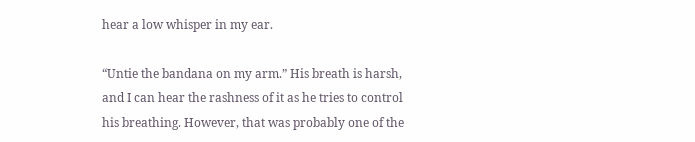hear a low whisper in my ear.

“Untie the bandana on my arm.” His breath is harsh, and I can hear the rashness of it as he tries to control his breathing. However, that was probably one of the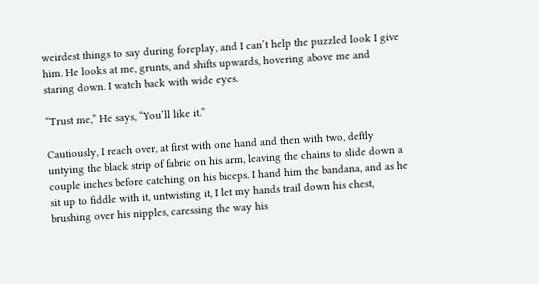weirdest things to say during foreplay, and I can’t help the puzzled look I give him. He looks at me, grunts, and shifts upwards, hovering above me and staring down. I watch back with wide eyes.

“Trust me,” He says, “You’ll like it.”

Cautiously, I reach over, at first with one hand and then with two, deftly untying the black strip of fabric on his arm, leaving the chains to slide down a couple inches before catching on his biceps. I hand him the bandana, and as he sit up to fiddle with it, untwisting it, I let my hands trail down his chest, brushing over his nipples, caressing the way his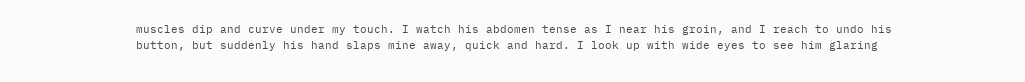muscles dip and curve under my touch. I watch his abdomen tense as I near his groin, and I reach to undo his button, but suddenly his hand slaps mine away, quick and hard. I look up with wide eyes to see him glaring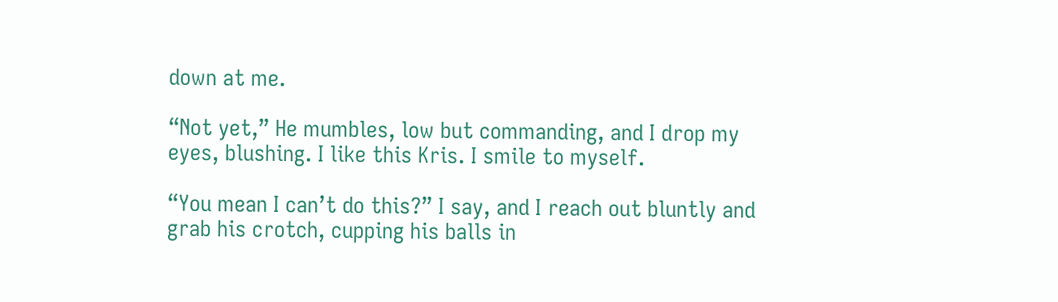down at me.

“Not yet,” He mumbles, low but commanding, and I drop my eyes, blushing. I like this Kris. I smile to myself.

“You mean I can’t do this?” I say, and I reach out bluntly and grab his crotch, cupping his balls in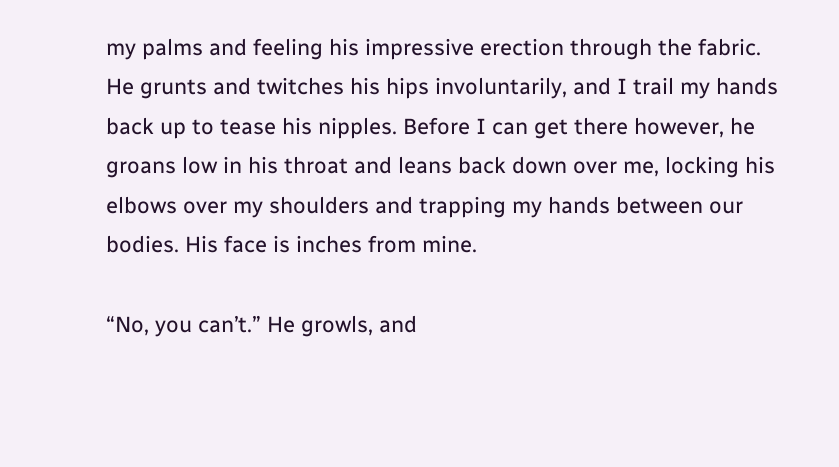my palms and feeling his impressive erection through the fabric. He grunts and twitches his hips involuntarily, and I trail my hands back up to tease his nipples. Before I can get there however, he groans low in his throat and leans back down over me, locking his elbows over my shoulders and trapping my hands between our bodies. His face is inches from mine.

“No, you can’t.” He growls, and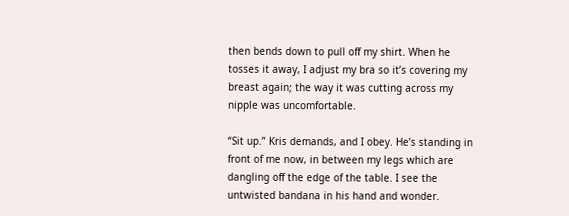then bends down to pull off my shirt. When he tosses it away, I adjust my bra so it’s covering my breast again; the way it was cutting across my nipple was uncomfortable.

“Sit up.” Kris demands, and I obey. He’s standing in front of me now, in between my legs which are dangling off the edge of the table. I see the untwisted bandana in his hand and wonder.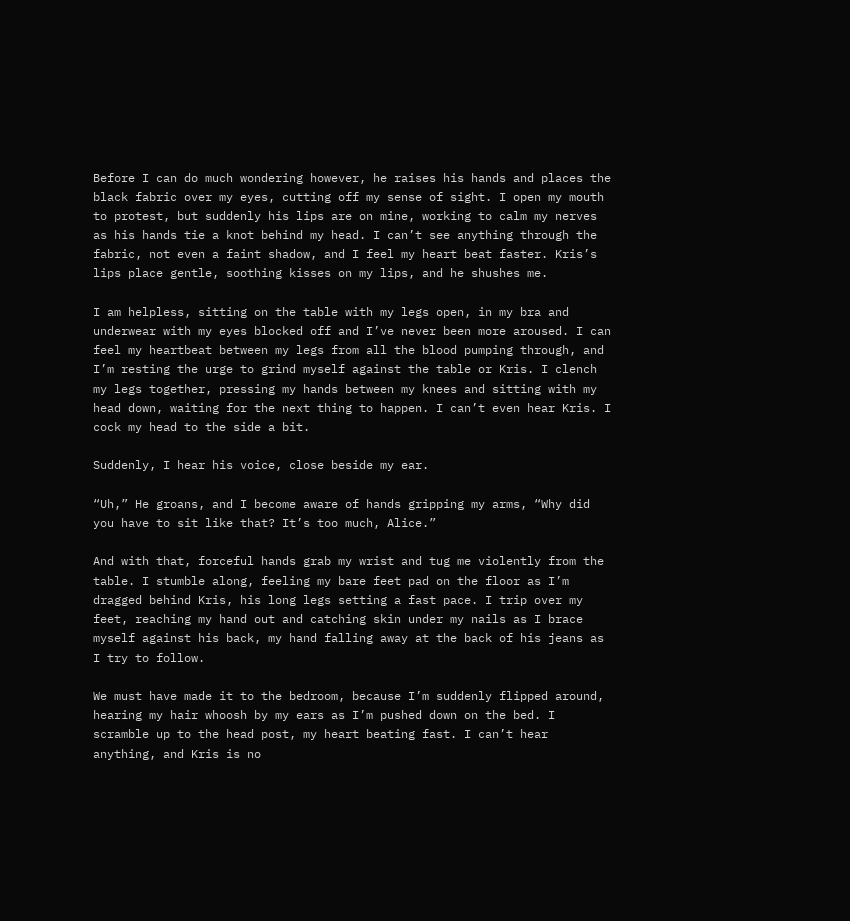Before I can do much wondering however, he raises his hands and places the black fabric over my eyes, cutting off my sense of sight. I open my mouth to protest, but suddenly his lips are on mine, working to calm my nerves as his hands tie a knot behind my head. I can’t see anything through the fabric, not even a faint shadow, and I feel my heart beat faster. Kris’s lips place gentle, soothing kisses on my lips, and he shushes me.

I am helpless, sitting on the table with my legs open, in my bra and underwear with my eyes blocked off and I’ve never been more aroused. I can feel my heartbeat between my legs from all the blood pumping through, and I’m resting the urge to grind myself against the table or Kris. I clench my legs together, pressing my hands between my knees and sitting with my head down, waiting for the next thing to happen. I can’t even hear Kris. I cock my head to the side a bit.

Suddenly, I hear his voice, close beside my ear.

“Uh,” He groans, and I become aware of hands gripping my arms, “Why did you have to sit like that? It’s too much, Alice.”

And with that, forceful hands grab my wrist and tug me violently from the table. I stumble along, feeling my bare feet pad on the floor as I’m dragged behind Kris, his long legs setting a fast pace. I trip over my feet, reaching my hand out and catching skin under my nails as I brace myself against his back, my hand falling away at the back of his jeans as I try to follow.

We must have made it to the bedroom, because I’m suddenly flipped around, hearing my hair whoosh by my ears as I’m pushed down on the bed. I scramble up to the head post, my heart beating fast. I can’t hear anything, and Kris is no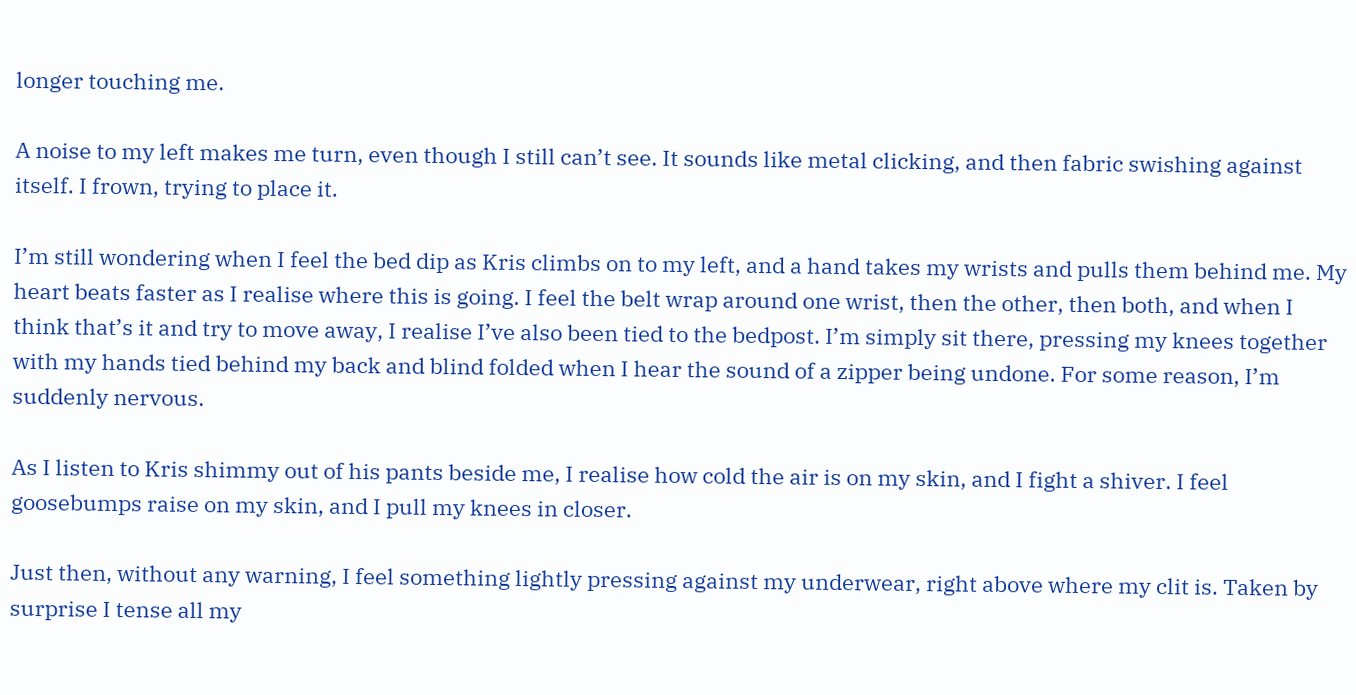longer touching me.

A noise to my left makes me turn, even though I still can’t see. It sounds like metal clicking, and then fabric swishing against itself. I frown, trying to place it.

I’m still wondering when I feel the bed dip as Kris climbs on to my left, and a hand takes my wrists and pulls them behind me. My heart beats faster as I realise where this is going. I feel the belt wrap around one wrist, then the other, then both, and when I think that’s it and try to move away, I realise I’ve also been tied to the bedpost. I’m simply sit there, pressing my knees together with my hands tied behind my back and blind folded when I hear the sound of a zipper being undone. For some reason, I’m suddenly nervous.

As I listen to Kris shimmy out of his pants beside me, I realise how cold the air is on my skin, and I fight a shiver. I feel goosebumps raise on my skin, and I pull my knees in closer.

Just then, without any warning, I feel something lightly pressing against my underwear, right above where my clit is. Taken by surprise I tense all my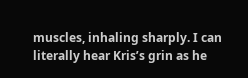muscles, inhaling sharply. I can literally hear Kris’s grin as he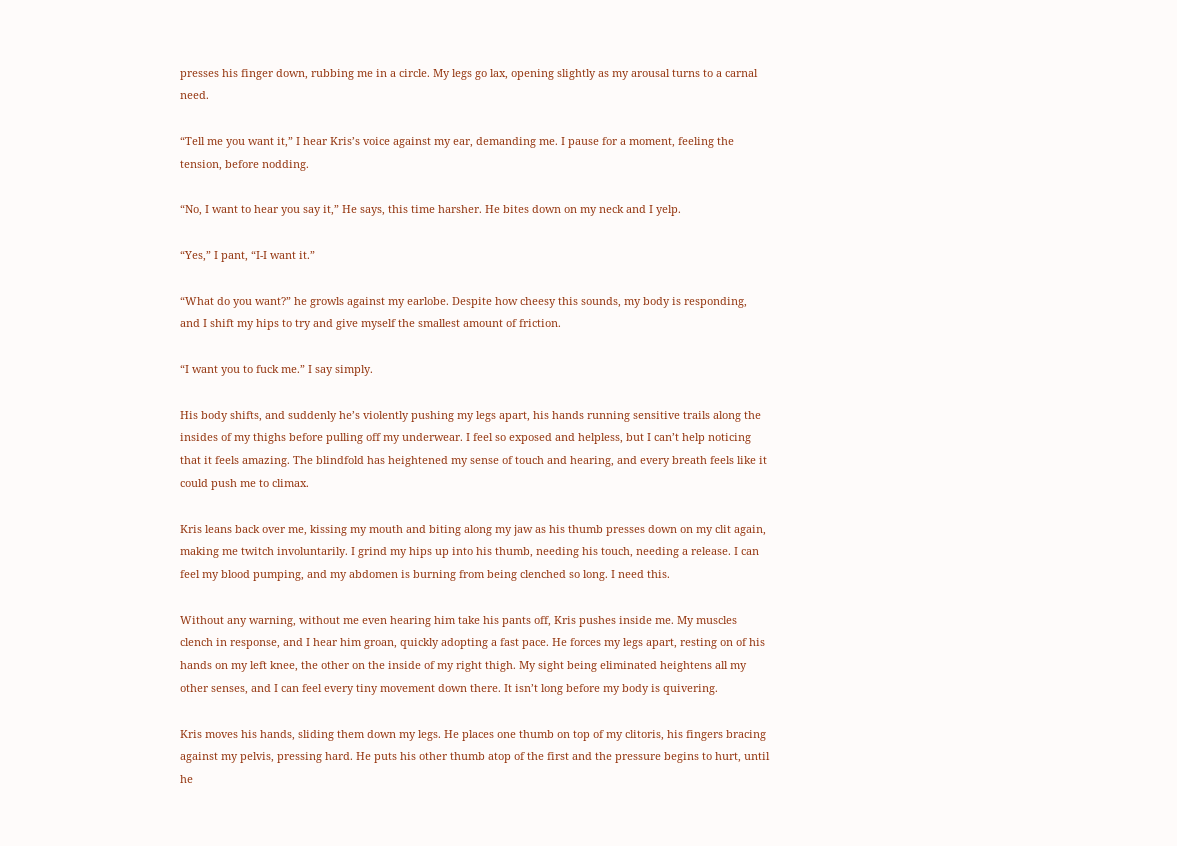presses his finger down, rubbing me in a circle. My legs go lax, opening slightly as my arousal turns to a carnal need.

“Tell me you want it,” I hear Kris’s voice against my ear, demanding me. I pause for a moment, feeling the tension, before nodding.

“No, I want to hear you say it,” He says, this time harsher. He bites down on my neck and I yelp.

“Yes,” I pant, “I-I want it.”

“What do you want?” he growls against my earlobe. Despite how cheesy this sounds, my body is responding, and I shift my hips to try and give myself the smallest amount of friction.

“I want you to fuck me.” I say simply.

His body shifts, and suddenly he’s violently pushing my legs apart, his hands running sensitive trails along the insides of my thighs before pulling off my underwear. I feel so exposed and helpless, but I can’t help noticing that it feels amazing. The blindfold has heightened my sense of touch and hearing, and every breath feels like it could push me to climax.

Kris leans back over me, kissing my mouth and biting along my jaw as his thumb presses down on my clit again, making me twitch involuntarily. I grind my hips up into his thumb, needing his touch, needing a release. I can feel my blood pumping, and my abdomen is burning from being clenched so long. I need this.

Without any warning, without me even hearing him take his pants off, Kris pushes inside me. My muscles clench in response, and I hear him groan, quickly adopting a fast pace. He forces my legs apart, resting on of his hands on my left knee, the other on the inside of my right thigh. My sight being eliminated heightens all my other senses, and I can feel every tiny movement down there. It isn’t long before my body is quivering.

Kris moves his hands, sliding them down my legs. He places one thumb on top of my clitoris, his fingers bracing against my pelvis, pressing hard. He puts his other thumb atop of the first and the pressure begins to hurt, until he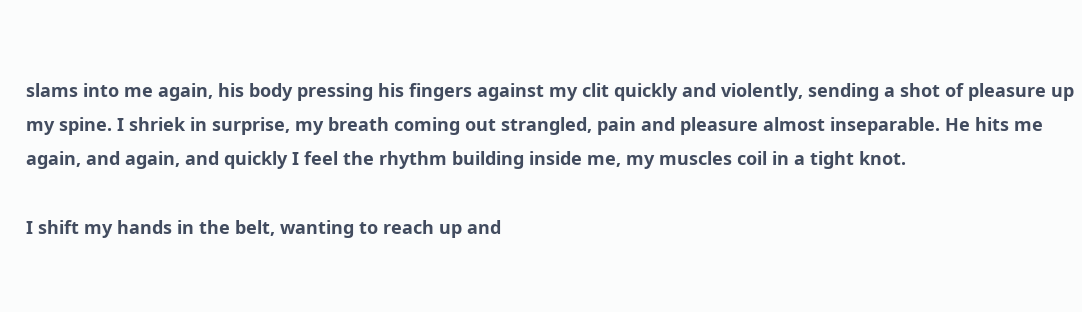slams into me again, his body pressing his fingers against my clit quickly and violently, sending a shot of pleasure up my spine. I shriek in surprise, my breath coming out strangled, pain and pleasure almost inseparable. He hits me again, and again, and quickly I feel the rhythm building inside me, my muscles coil in a tight knot.

I shift my hands in the belt, wanting to reach up and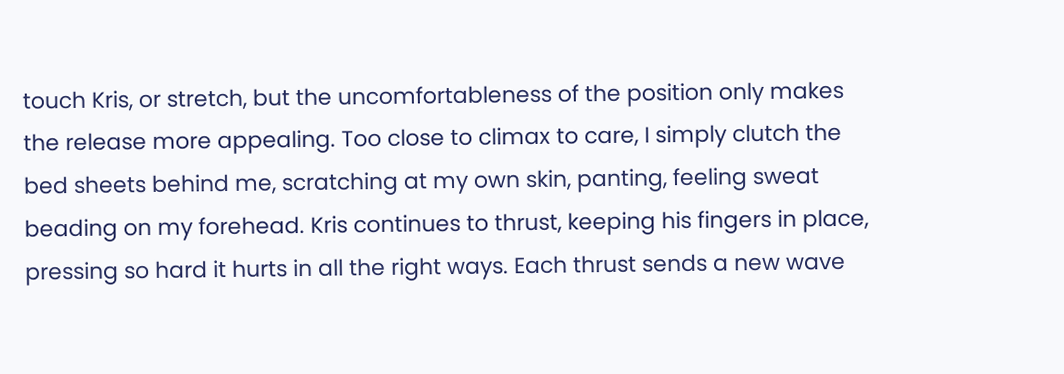touch Kris, or stretch, but the uncomfortableness of the position only makes the release more appealing. Too close to climax to care, I simply clutch the bed sheets behind me, scratching at my own skin, panting, feeling sweat beading on my forehead. Kris continues to thrust, keeping his fingers in place, pressing so hard it hurts in all the right ways. Each thrust sends a new wave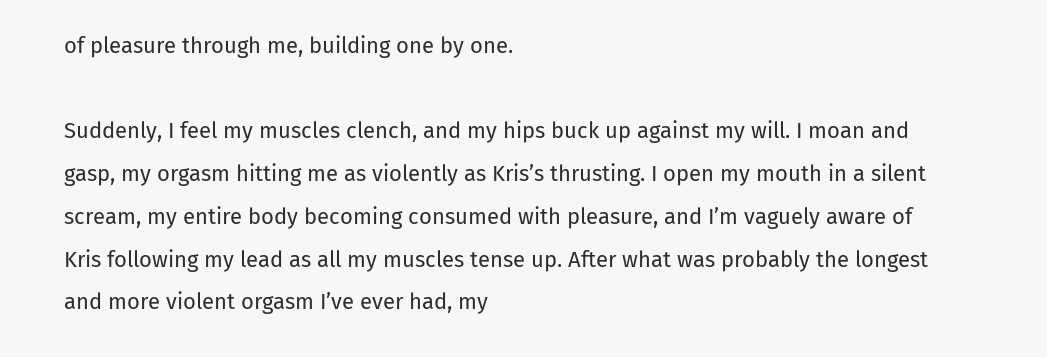of pleasure through me, building one by one.

Suddenly, I feel my muscles clench, and my hips buck up against my will. I moan and gasp, my orgasm hitting me as violently as Kris’s thrusting. I open my mouth in a silent scream, my entire body becoming consumed with pleasure, and I’m vaguely aware of Kris following my lead as all my muscles tense up. After what was probably the longest and more violent orgasm I’ve ever had, my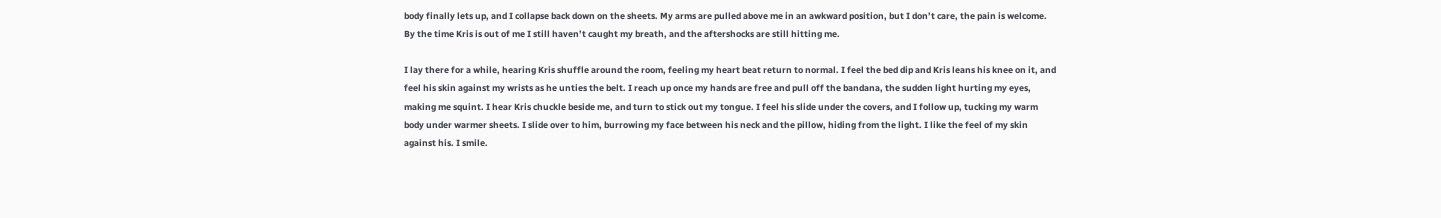body finally lets up, and I collapse back down on the sheets. My arms are pulled above me in an awkward position, but I don’t care, the pain is welcome. By the time Kris is out of me I still haven’t caught my breath, and the aftershocks are still hitting me.

I lay there for a while, hearing Kris shuffle around the room, feeling my heart beat return to normal. I feel the bed dip and Kris leans his knee on it, and feel his skin against my wrists as he unties the belt. I reach up once my hands are free and pull off the bandana, the sudden light hurting my eyes, making me squint. I hear Kris chuckle beside me, and turn to stick out my tongue. I feel his slide under the covers, and I follow up, tucking my warm body under warmer sheets. I slide over to him, burrowing my face between his neck and the pillow, hiding from the light. I like the feel of my skin against his. I smile.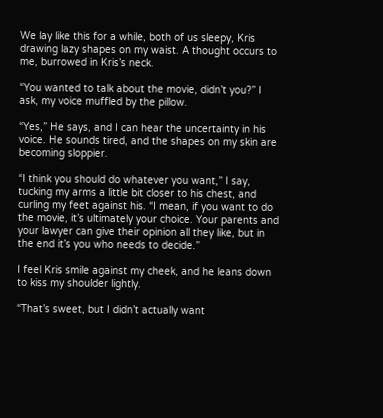We lay like this for a while, both of us sleepy, Kris drawing lazy shapes on my waist. A thought occurs to me, burrowed in Kris’s neck.

“You wanted to talk about the movie, didn’t you?” I ask, my voice muffled by the pillow.

“Yes,” He says, and I can hear the uncertainty in his voice. He sounds tired, and the shapes on my skin are becoming sloppier.

“I think you should do whatever you want,” I say, tucking my arms a little bit closer to his chest, and curling my feet against his. “I mean, if you want to do the movie, it’s ultimately your choice. Your parents and your lawyer can give their opinion all they like, but in the end it’s you who needs to decide.”

I feel Kris smile against my cheek, and he leans down to kiss my shoulder lightly.

“That’s sweet, but I didn’t actually want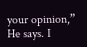your opinion,” He says. I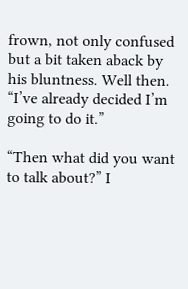frown, not only confused but a bit taken aback by his bluntness. Well then. “I’ve already decided I’m going to do it.”

“Then what did you want to talk about?” I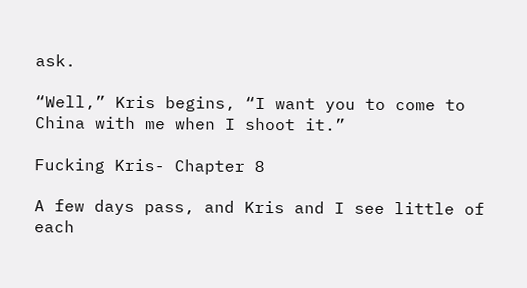ask.

“Well,” Kris begins, “I want you to come to China with me when I shoot it.”

Fucking Kris- Chapter 8

A few days pass, and Kris and I see little of each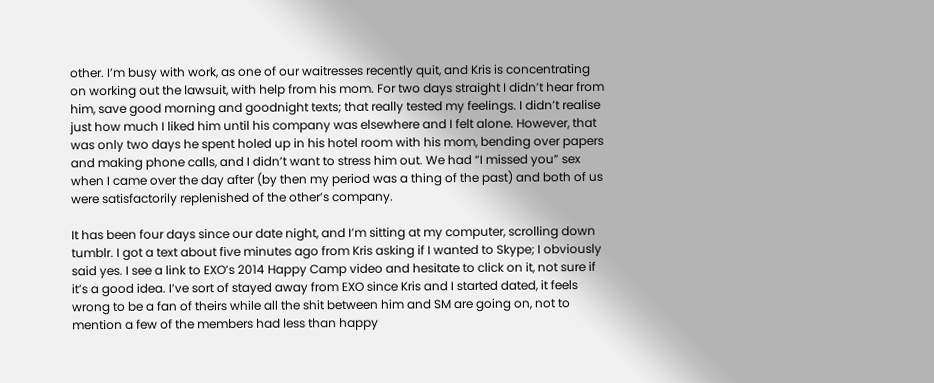other. I’m busy with work, as one of our waitresses recently quit, and Kris is concentrating on working out the lawsuit, with help from his mom. For two days straight I didn’t hear from him, save good morning and goodnight texts; that really tested my feelings. I didn’t realise just how much I liked him until his company was elsewhere and I felt alone. However, that was only two days he spent holed up in his hotel room with his mom, bending over papers and making phone calls, and I didn’t want to stress him out. We had “I missed you” sex when I came over the day after (by then my period was a thing of the past) and both of us were satisfactorily replenished of the other’s company.

It has been four days since our date night, and I’m sitting at my computer, scrolling down tumblr. I got a text about five minutes ago from Kris asking if I wanted to Skype; I obviously said yes. I see a link to EXO’s 2014 Happy Camp video and hesitate to click on it, not sure if it’s a good idea. I’ve sort of stayed away from EXO since Kris and I started dated, it feels wrong to be a fan of theirs while all the shit between him and SM are going on, not to mention a few of the members had less than happy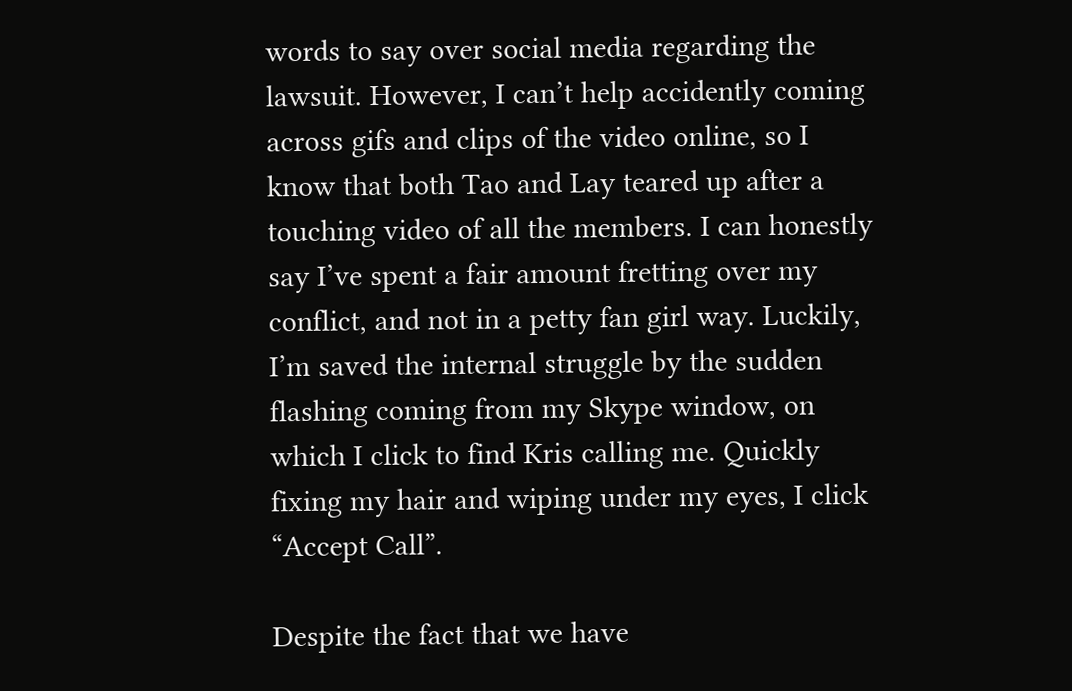words to say over social media regarding the lawsuit. However, I can’t help accidently coming across gifs and clips of the video online, so I know that both Tao and Lay teared up after a touching video of all the members. I can honestly say I’ve spent a fair amount fretting over my conflict, and not in a petty fan girl way. Luckily, I’m saved the internal struggle by the sudden flashing coming from my Skype window, on which I click to find Kris calling me. Quickly fixing my hair and wiping under my eyes, I click “Accept Call”.

Despite the fact that we have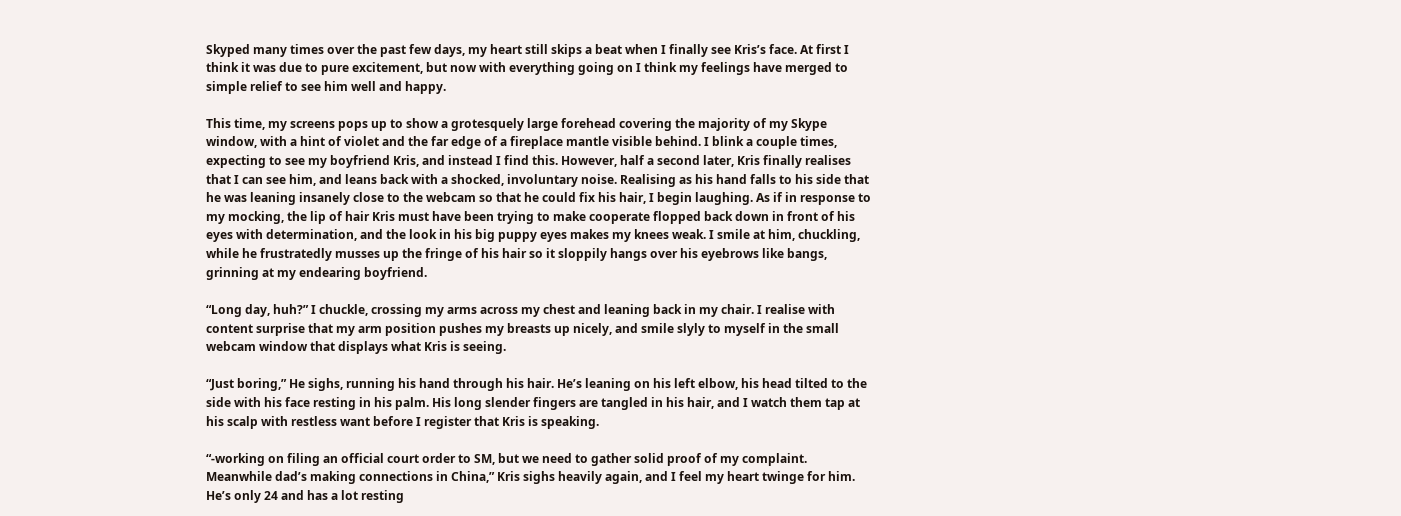Skyped many times over the past few days, my heart still skips a beat when I finally see Kris’s face. At first I think it was due to pure excitement, but now with everything going on I think my feelings have merged to simple relief to see him well and happy.

This time, my screens pops up to show a grotesquely large forehead covering the majority of my Skype window, with a hint of violet and the far edge of a fireplace mantle visible behind. I blink a couple times, expecting to see my boyfriend Kris, and instead I find this. However, half a second later, Kris finally realises that I can see him, and leans back with a shocked, involuntary noise. Realising as his hand falls to his side that he was leaning insanely close to the webcam so that he could fix his hair, I begin laughing. As if in response to my mocking, the lip of hair Kris must have been trying to make cooperate flopped back down in front of his eyes with determination, and the look in his big puppy eyes makes my knees weak. I smile at him, chuckling, while he frustratedly musses up the fringe of his hair so it sloppily hangs over his eyebrows like bangs, grinning at my endearing boyfriend.

“Long day, huh?” I chuckle, crossing my arms across my chest and leaning back in my chair. I realise with content surprise that my arm position pushes my breasts up nicely, and smile slyly to myself in the small webcam window that displays what Kris is seeing.

“Just boring,” He sighs, running his hand through his hair. He’s leaning on his left elbow, his head tilted to the side with his face resting in his palm. His long slender fingers are tangled in his hair, and I watch them tap at his scalp with restless want before I register that Kris is speaking.

“-working on filing an official court order to SM, but we need to gather solid proof of my complaint. Meanwhile dad’s making connections in China,” Kris sighs heavily again, and I feel my heart twinge for him. He’s only 24 and has a lot resting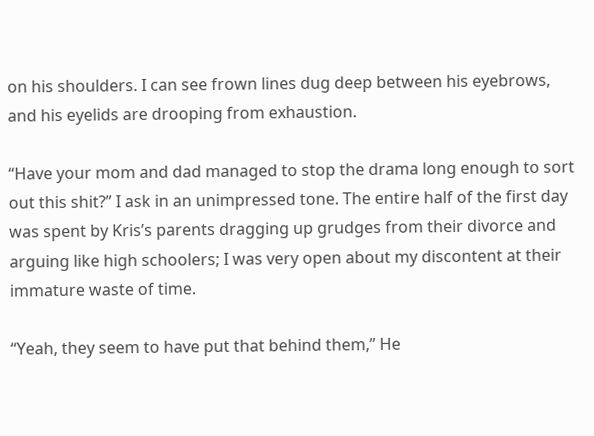on his shoulders. I can see frown lines dug deep between his eyebrows, and his eyelids are drooping from exhaustion.

“Have your mom and dad managed to stop the drama long enough to sort out this shit?” I ask in an unimpressed tone. The entire half of the first day was spent by Kris’s parents dragging up grudges from their divorce and arguing like high schoolers; I was very open about my discontent at their immature waste of time.

“Yeah, they seem to have put that behind them,” He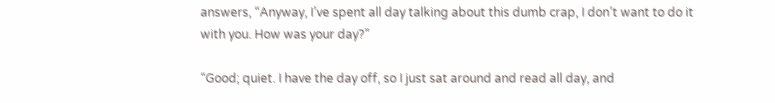answers, “Anyway, I’ve spent all day talking about this dumb crap, I don’t want to do it with you. How was your day?”

“Good; quiet. I have the day off, so I just sat around and read all day, and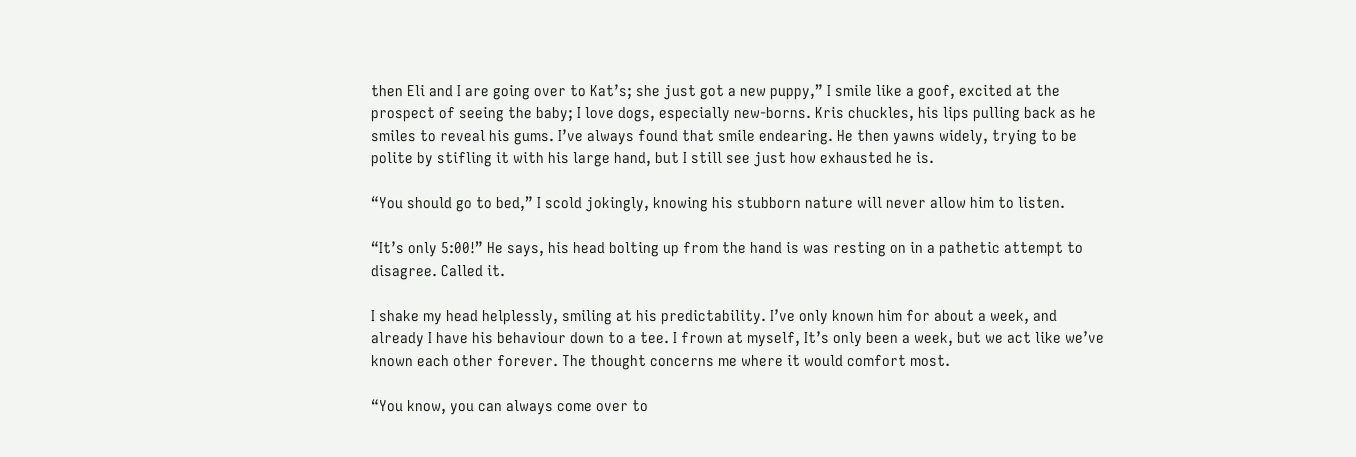then Eli and I are going over to Kat’s; she just got a new puppy,” I smile like a goof, excited at the prospect of seeing the baby; I love dogs, especially new-borns. Kris chuckles, his lips pulling back as he smiles to reveal his gums. I’ve always found that smile endearing. He then yawns widely, trying to be polite by stifling it with his large hand, but I still see just how exhausted he is.

“You should go to bed,” I scold jokingly, knowing his stubborn nature will never allow him to listen.

“It’s only 5:00!” He says, his head bolting up from the hand is was resting on in a pathetic attempt to disagree. Called it.

I shake my head helplessly, smiling at his predictability. I’ve only known him for about a week, and already I have his behaviour down to a tee. I frown at myself, It’s only been a week, but we act like we’ve known each other forever. The thought concerns me where it would comfort most.

“You know, you can always come over to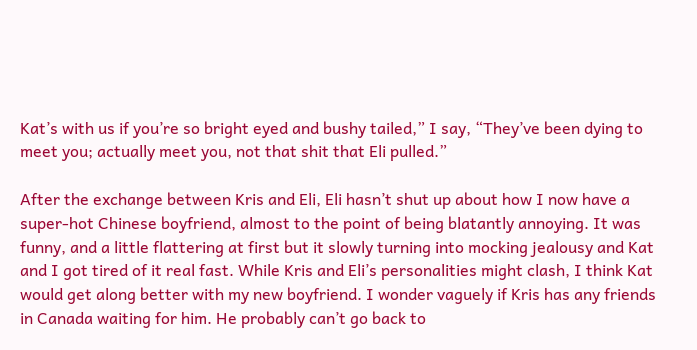Kat’s with us if you’re so bright eyed and bushy tailed,” I say, “They’ve been dying to meet you; actually meet you, not that shit that Eli pulled.”

After the exchange between Kris and Eli, Eli hasn’t shut up about how I now have a super-hot Chinese boyfriend, almost to the point of being blatantly annoying. It was funny, and a little flattering at first but it slowly turning into mocking jealousy and Kat and I got tired of it real fast. While Kris and Eli’s personalities might clash, I think Kat would get along better with my new boyfriend. I wonder vaguely if Kris has any friends in Canada waiting for him. He probably can’t go back to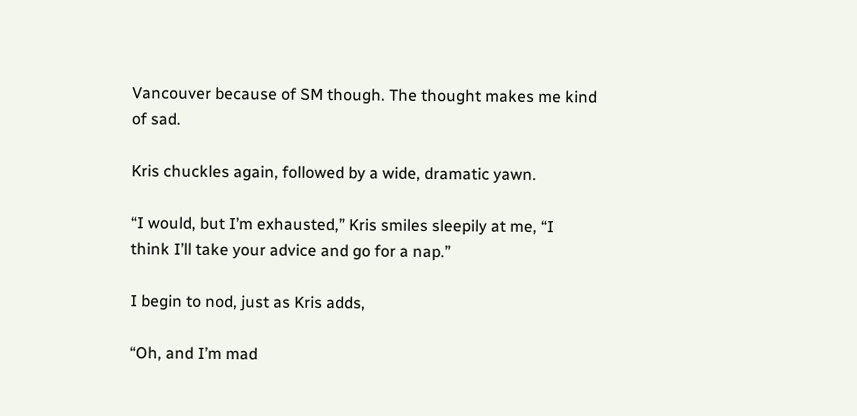Vancouver because of SM though. The thought makes me kind of sad.

Kris chuckles again, followed by a wide, dramatic yawn.

“I would, but I’m exhausted,” Kris smiles sleepily at me, “I think I’ll take your advice and go for a nap.”

I begin to nod, just as Kris adds,

“Oh, and I’m mad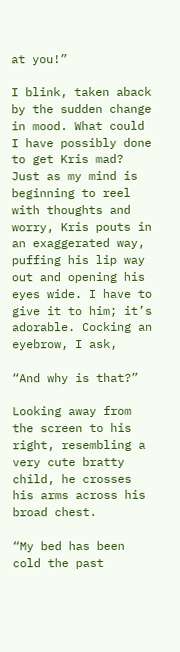at you!”

I blink, taken aback by the sudden change in mood. What could I have possibly done to get Kris mad? Just as my mind is beginning to reel with thoughts and worry, Kris pouts in an exaggerated way, puffing his lip way out and opening his eyes wide. I have to give it to him; it’s adorable. Cocking an eyebrow, I ask,

“And why is that?”

Looking away from the screen to his right, resembling a very cute bratty child, he crosses his arms across his broad chest.

“My bed has been cold the past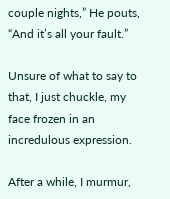couple nights,” He pouts, “And it’s all your fault.”

Unsure of what to say to that, I just chuckle, my face frozen in an incredulous expression.

After a while, I murmur,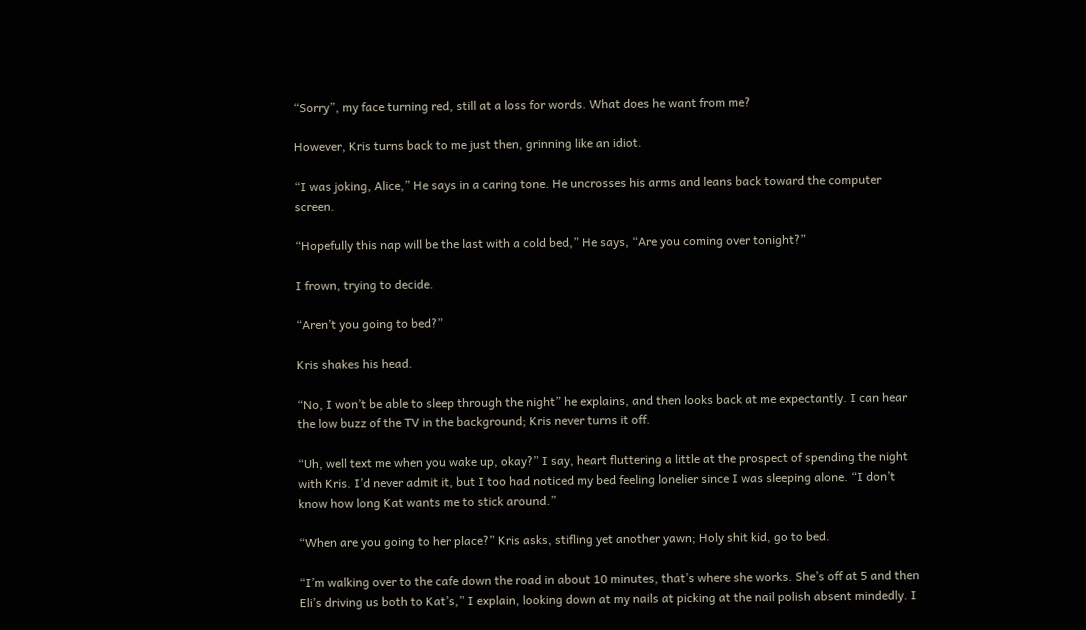“Sorry”, my face turning red, still at a loss for words. What does he want from me?

However, Kris turns back to me just then, grinning like an idiot.

“I was joking, Alice,” He says in a caring tone. He uncrosses his arms and leans back toward the computer screen.

“Hopefully this nap will be the last with a cold bed,” He says, “Are you coming over tonight?”

I frown, trying to decide.

“Aren’t you going to bed?”

Kris shakes his head.

“No, I won’t be able to sleep through the night” he explains, and then looks back at me expectantly. I can hear the low buzz of the TV in the background; Kris never turns it off.

“Uh, well text me when you wake up, okay?” I say, heart fluttering a little at the prospect of spending the night with Kris. I’d never admit it, but I too had noticed my bed feeling lonelier since I was sleeping alone. “I don’t know how long Kat wants me to stick around.”

“When are you going to her place?” Kris asks, stifling yet another yawn; Holy shit kid, go to bed.

“I’m walking over to the cafe down the road in about 10 minutes, that’s where she works. She’s off at 5 and then Eli’s driving us both to Kat’s,” I explain, looking down at my nails at picking at the nail polish absent mindedly. I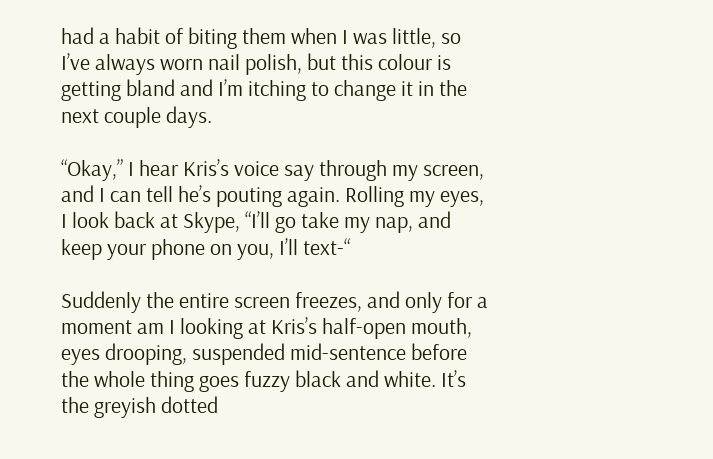had a habit of biting them when I was little, so I’ve always worn nail polish, but this colour is getting bland and I’m itching to change it in the next couple days.

“Okay,” I hear Kris’s voice say through my screen, and I can tell he’s pouting again. Rolling my eyes, I look back at Skype, “I’ll go take my nap, and keep your phone on you, I’ll text-“

Suddenly the entire screen freezes, and only for a moment am I looking at Kris’s half-open mouth, eyes drooping, suspended mid-sentence before the whole thing goes fuzzy black and white. It’s the greyish dotted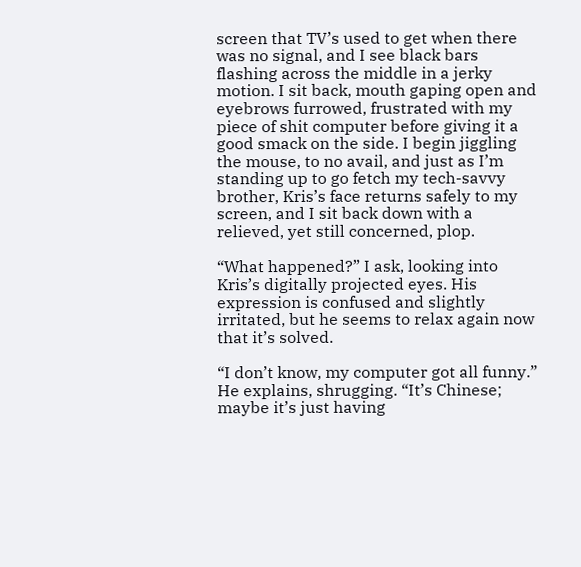screen that TV’s used to get when there was no signal, and I see black bars flashing across the middle in a jerky motion. I sit back, mouth gaping open and eyebrows furrowed, frustrated with my piece of shit computer before giving it a good smack on the side. I begin jiggling the mouse, to no avail, and just as I’m standing up to go fetch my tech-savvy brother, Kris’s face returns safely to my screen, and I sit back down with a relieved, yet still concerned, plop.

“What happened?” I ask, looking into Kris’s digitally projected eyes. His expression is confused and slightly irritated, but he seems to relax again now that it’s solved.

“I don’t know, my computer got all funny.” He explains, shrugging. “It’s Chinese; maybe it’s just having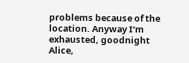problems because of the location. Anyway I’m exhausted, goodnight Alice,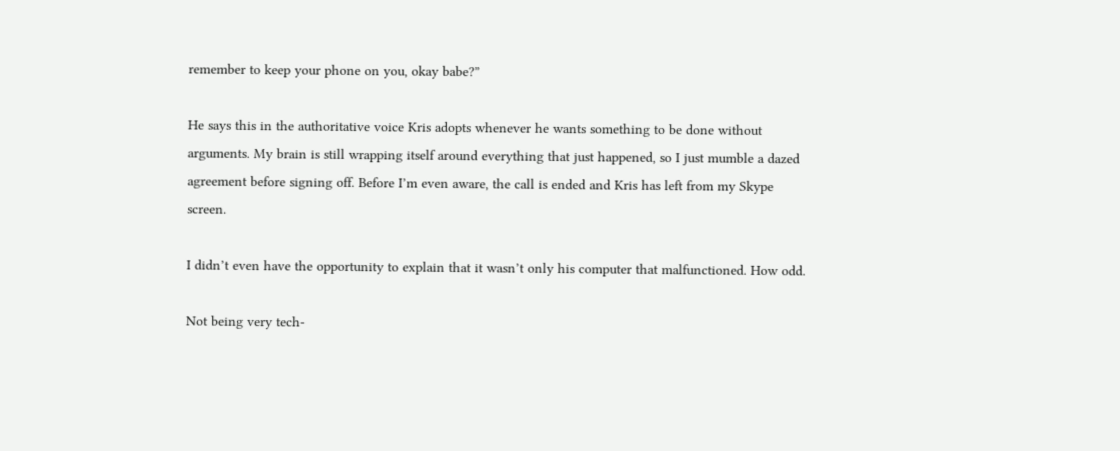remember to keep your phone on you, okay babe?”

He says this in the authoritative voice Kris adopts whenever he wants something to be done without arguments. My brain is still wrapping itself around everything that just happened, so I just mumble a dazed agreement before signing off. Before I’m even aware, the call is ended and Kris has left from my Skype screen.

I didn’t even have the opportunity to explain that it wasn’t only his computer that malfunctioned. How odd.

Not being very tech-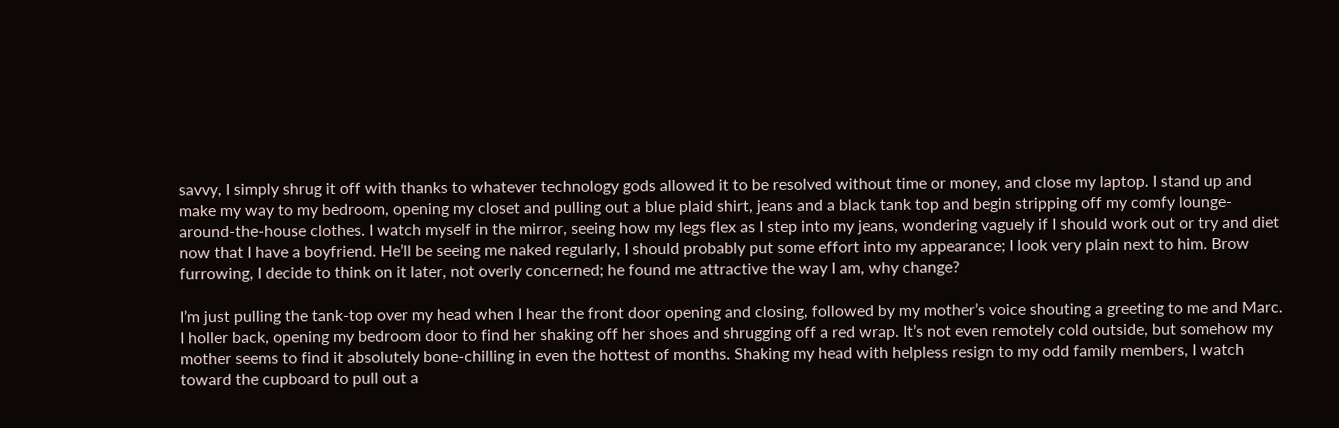savvy, I simply shrug it off with thanks to whatever technology gods allowed it to be resolved without time or money, and close my laptop. I stand up and make my way to my bedroom, opening my closet and pulling out a blue plaid shirt, jeans and a black tank top and begin stripping off my comfy lounge-around-the-house clothes. I watch myself in the mirror, seeing how my legs flex as I step into my jeans, wondering vaguely if I should work out or try and diet now that I have a boyfriend. He’ll be seeing me naked regularly, I should probably put some effort into my appearance; I look very plain next to him. Brow furrowing, I decide to think on it later, not overly concerned; he found me attractive the way I am, why change?

I’m just pulling the tank-top over my head when I hear the front door opening and closing, followed by my mother’s voice shouting a greeting to me and Marc. I holler back, opening my bedroom door to find her shaking off her shoes and shrugging off a red wrap. It’s not even remotely cold outside, but somehow my mother seems to find it absolutely bone-chilling in even the hottest of months. Shaking my head with helpless resign to my odd family members, I watch toward the cupboard to pull out a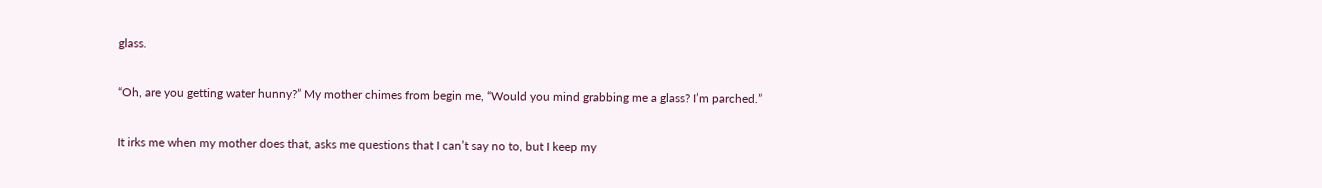glass.

“Oh, are you getting water hunny?” My mother chimes from begin me, “Would you mind grabbing me a glass? I’m parched.”

It irks me when my mother does that, asks me questions that I can’t say no to, but I keep my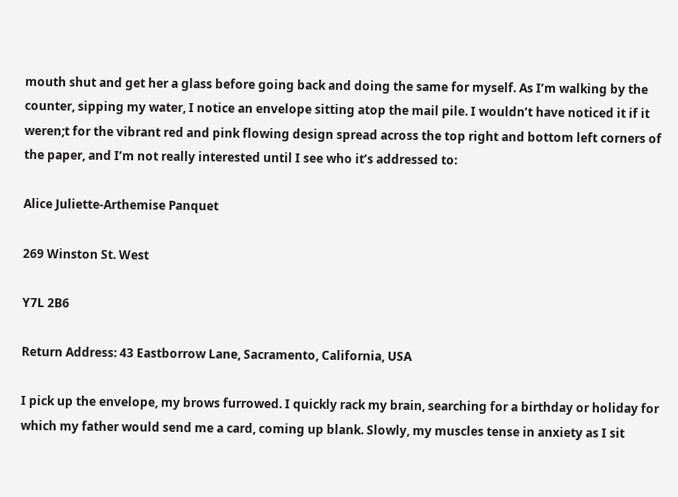mouth shut and get her a glass before going back and doing the same for myself. As I’m walking by the counter, sipping my water, I notice an envelope sitting atop the mail pile. I wouldn’t have noticed it if it weren;t for the vibrant red and pink flowing design spread across the top right and bottom left corners of the paper, and I’m not really interested until I see who it’s addressed to:

Alice Juliette-Arthemise Panquet

269 Winston St. West

Y7L 2B6

Return Address: 43 Eastborrow Lane, Sacramento, California, USA

I pick up the envelope, my brows furrowed. I quickly rack my brain, searching for a birthday or holiday for which my father would send me a card, coming up blank. Slowly, my muscles tense in anxiety as I sit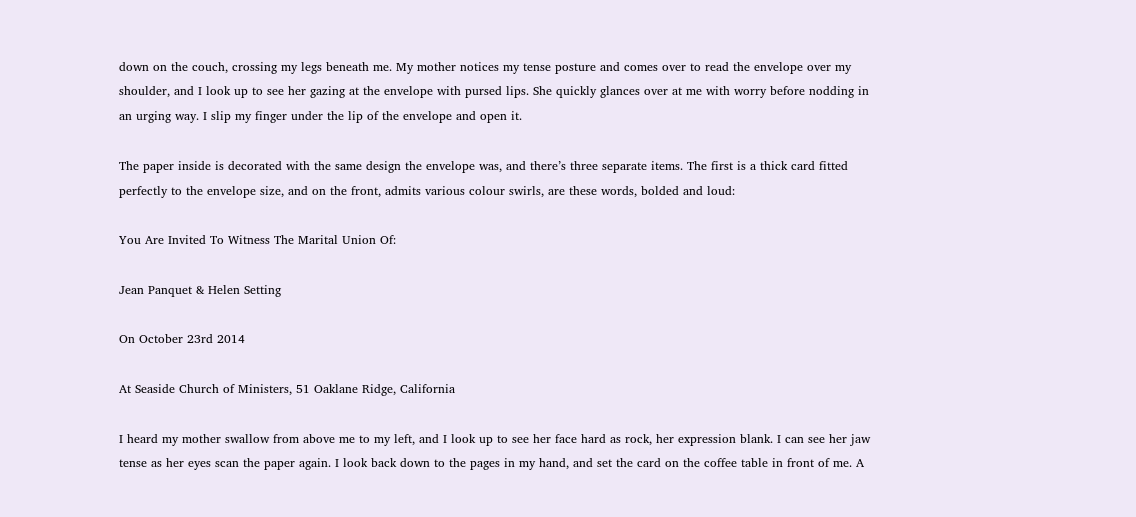down on the couch, crossing my legs beneath me. My mother notices my tense posture and comes over to read the envelope over my shoulder, and I look up to see her gazing at the envelope with pursed lips. She quickly glances over at me with worry before nodding in an urging way. I slip my finger under the lip of the envelope and open it.

The paper inside is decorated with the same design the envelope was, and there’s three separate items. The first is a thick card fitted perfectly to the envelope size, and on the front, admits various colour swirls, are these words, bolded and loud:

You Are Invited To Witness The Marital Union Of:

Jean Panquet & Helen Setting

On October 23rd 2014

At Seaside Church of Ministers, 51 Oaklane Ridge, California

I heard my mother swallow from above me to my left, and I look up to see her face hard as rock, her expression blank. I can see her jaw tense as her eyes scan the paper again. I look back down to the pages in my hand, and set the card on the coffee table in front of me. A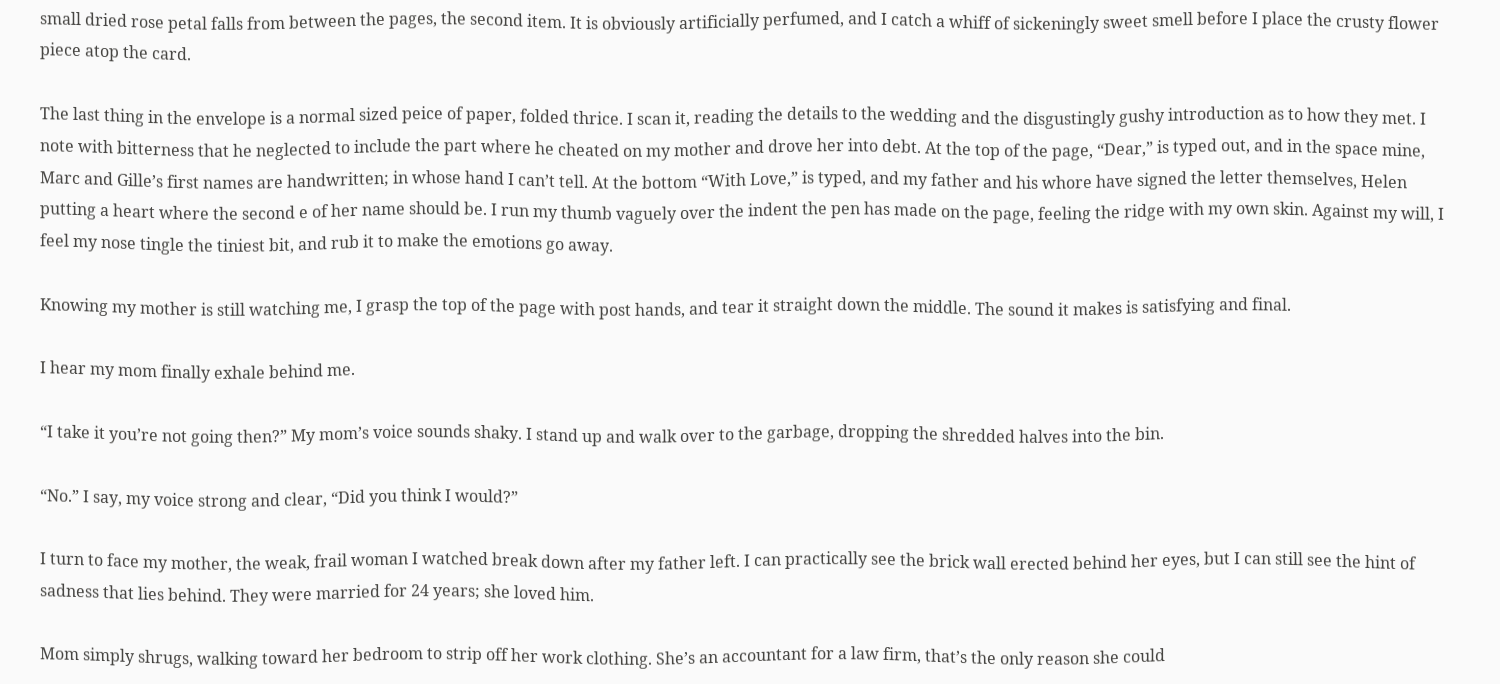small dried rose petal falls from between the pages, the second item. It is obviously artificially perfumed, and I catch a whiff of sickeningly sweet smell before I place the crusty flower piece atop the card.

The last thing in the envelope is a normal sized peice of paper, folded thrice. I scan it, reading the details to the wedding and the disgustingly gushy introduction as to how they met. I note with bitterness that he neglected to include the part where he cheated on my mother and drove her into debt. At the top of the page, “Dear,” is typed out, and in the space mine, Marc and Gille’s first names are handwritten; in whose hand I can’t tell. At the bottom “With Love,” is typed, and my father and his whore have signed the letter themselves, Helen putting a heart where the second e of her name should be. I run my thumb vaguely over the indent the pen has made on the page, feeling the ridge with my own skin. Against my will, I feel my nose tingle the tiniest bit, and rub it to make the emotions go away.

Knowing my mother is still watching me, I grasp the top of the page with post hands, and tear it straight down the middle. The sound it makes is satisfying and final.

I hear my mom finally exhale behind me.

“I take it you’re not going then?” My mom’s voice sounds shaky. I stand up and walk over to the garbage, dropping the shredded halves into the bin.

“No.” I say, my voice strong and clear, “Did you think I would?”

I turn to face my mother, the weak, frail woman I watched break down after my father left. I can practically see the brick wall erected behind her eyes, but I can still see the hint of sadness that lies behind. They were married for 24 years; she loved him.

Mom simply shrugs, walking toward her bedroom to strip off her work clothing. She’s an accountant for a law firm, that’s the only reason she could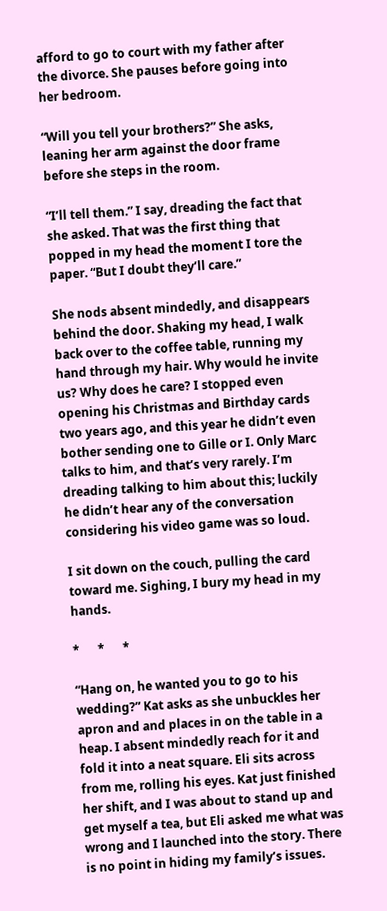afford to go to court with my father after the divorce. She pauses before going into her bedroom.

“Will you tell your brothers?” She asks, leaning her arm against the door frame before she steps in the room.

“I’ll tell them.” I say, dreading the fact that she asked. That was the first thing that popped in my head the moment I tore the paper. “But I doubt they’ll care.”

She nods absent mindedly, and disappears behind the door. Shaking my head, I walk back over to the coffee table, running my hand through my hair. Why would he invite us? Why does he care? I stopped even opening his Christmas and Birthday cards two years ago, and this year he didn’t even bother sending one to Gille or I. Only Marc talks to him, and that’s very rarely. I’m dreading talking to him about this; luckily he didn’t hear any of the conversation considering his video game was so loud.

I sit down on the couch, pulling the card toward me. Sighing, I bury my head in my hands.

*      *      *

“Hang on, he wanted you to go to his wedding?” Kat asks as she unbuckles her apron and and places in on the table in a heap. I absent mindedly reach for it and fold it into a neat square. Eli sits across from me, rolling his eyes. Kat just finished her shift, and I was about to stand up and get myself a tea, but Eli asked me what was wrong and I launched into the story. There is no point in hiding my family’s issues.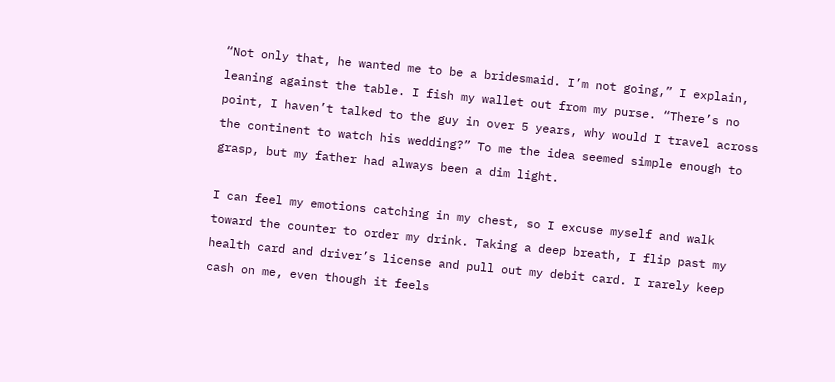“Not only that, he wanted me to be a bridesmaid. I’m not going,” I explain, leaning against the table. I fish my wallet out from my purse. “There’s no point, I haven’t talked to the guy in over 5 years, why would I travel across the continent to watch his wedding?” To me the idea seemed simple enough to grasp, but my father had always been a dim light.

I can feel my emotions catching in my chest, so I excuse myself and walk toward the counter to order my drink. Taking a deep breath, I flip past my health card and driver’s license and pull out my debit card. I rarely keep cash on me, even though it feels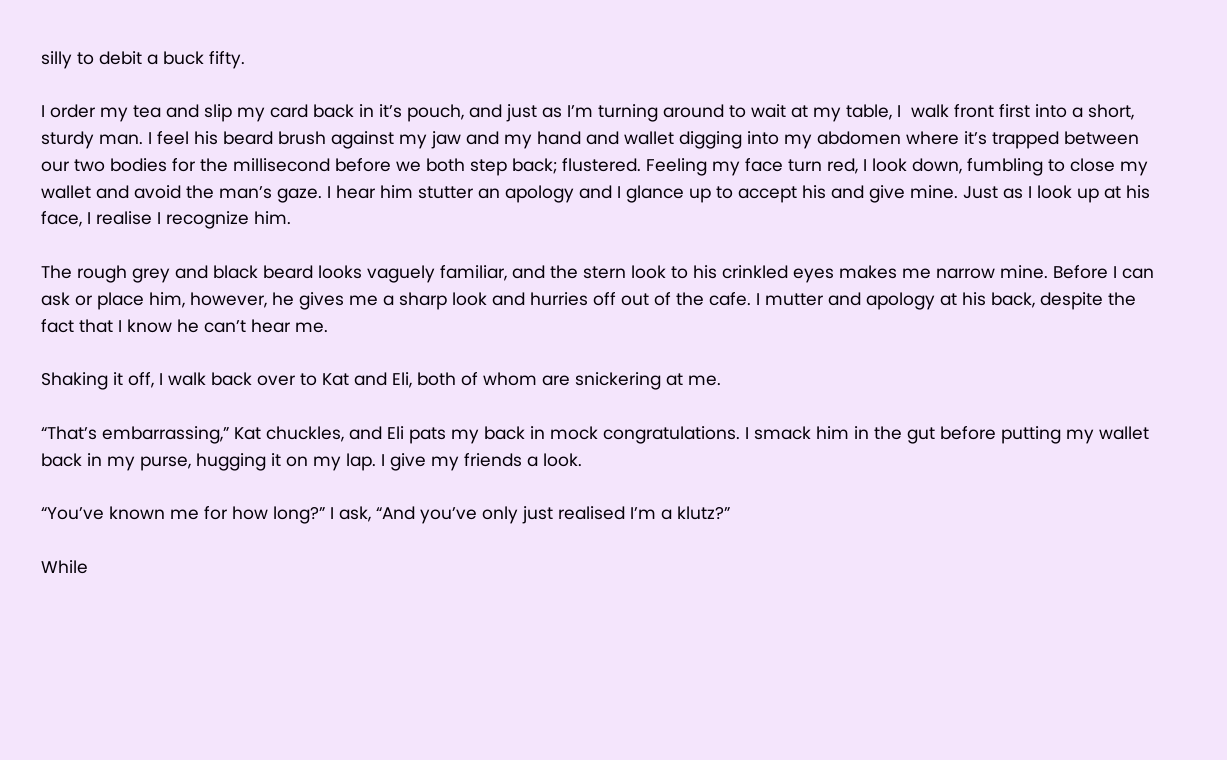silly to debit a buck fifty.

I order my tea and slip my card back in it’s pouch, and just as I’m turning around to wait at my table, I  walk front first into a short, sturdy man. I feel his beard brush against my jaw and my hand and wallet digging into my abdomen where it’s trapped between our two bodies for the millisecond before we both step back; flustered. Feeling my face turn red, I look down, fumbling to close my wallet and avoid the man’s gaze. I hear him stutter an apology and I glance up to accept his and give mine. Just as I look up at his face, I realise I recognize him.

The rough grey and black beard looks vaguely familiar, and the stern look to his crinkled eyes makes me narrow mine. Before I can ask or place him, however, he gives me a sharp look and hurries off out of the cafe. I mutter and apology at his back, despite the fact that I know he can’t hear me.

Shaking it off, I walk back over to Kat and Eli, both of whom are snickering at me.

“That’s embarrassing,” Kat chuckles, and Eli pats my back in mock congratulations. I smack him in the gut before putting my wallet back in my purse, hugging it on my lap. I give my friends a look.

“You’ve known me for how long?” I ask, “And you’ve only just realised I’m a klutz?”

While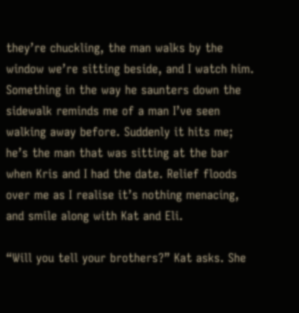they’re chuckling, the man walks by the window we’re sitting beside, and I watch him. Something in the way he saunters down the sidewalk reminds me of a man I’ve seen walking away before. Suddenly it hits me; he’s the man that was sitting at the bar when Kris and I had the date. Relief floods over me as I realise it’s nothing menacing, and smile along with Kat and Eli.

“Will you tell your brothers?” Kat asks. She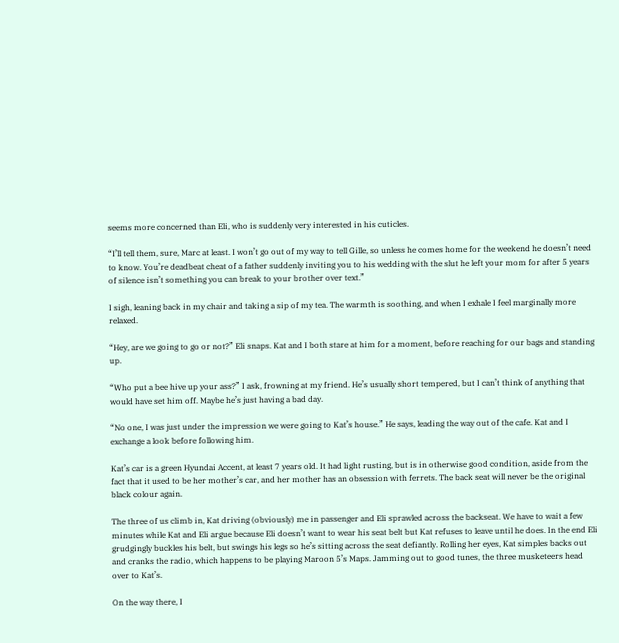seems more concerned than Eli, who is suddenly very interested in his cuticles.

“I’ll tell them, sure, Marc at least. I won’t go out of my way to tell Gille, so unless he comes home for the weekend he doesn’t need to know. You’re deadbeat cheat of a father suddenly inviting you to his wedding with the slut he left your mom for after 5 years of silence isn’t something you can break to your brother over text.”

I sigh, leaning back in my chair and taking a sip of my tea. The warmth is soothing, and when I exhale I feel marginally more relaxed.

“Hey, are we going to go or not?” Eli snaps. Kat and I both stare at him for a moment, before reaching for our bags and standing up.

“Who put a bee hive up your ass?” I ask, frowning at my friend. He’s usually short tempered, but I can’t think of anything that would have set him off. Maybe he’s just having a bad day.

“No one, I was just under the impression we were going to Kat’s house.” He says, leading the way out of the cafe. Kat and I exchange a look before following him.

Kat’s car is a green Hyundai Accent, at least 7 years old. It had light rusting, but is in otherwise good condition, aside from the fact that it used to be her mother’s car, and her mother has an obsession with ferrets. The back seat will never be the original black colour again.

The three of us climb in, Kat driving (obviously) me in passenger and Eli sprawled across the backseat. We have to wait a few minutes while Kat and Eli argue because Eli doesn’t want to wear his seat belt but Kat refuses to leave until he does. In the end Eli grudgingly buckles his belt, but swings his legs so he’s sitting across the seat defiantly. Rolling her eyes, Kat simples backs out and cranks the radio, which happens to be playing Maroon 5’s Maps. Jamming out to good tunes, the three musketeers head over to Kat’s.

On the way there, I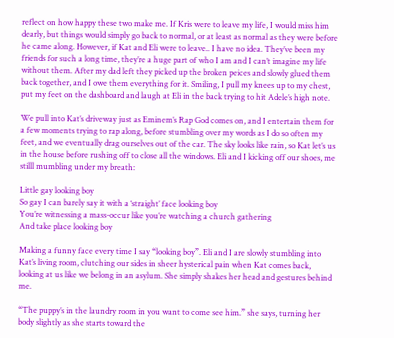reflect on how happy these two make me. If Kris were to leave my life, I would miss him dearly, but things would simply go back to normal, or at least as normal as they were before he came along. However, if Kat and Eli were to leave.. I have no idea. They’ve been my friends for such a long time, they’re a huge part of who I am and I can’t imagine my life without them. After my dad left they picked up the broken peices and slowly glued them back together, and I owe them everything for it. Smiling, I pull my knees up to my chest, put my feet on the dashboard and laugh at Eli in the back trying to hit Adele’s high note.

We pull into Kat’s driveway just as Eminem’s Rap God comes on, and I entertain them for a few moments trying to rap along, before stumbling over my words as I do so often my feet, and we eventually drag ourselves out of the car. The sky looks like rain, so Kat let’s us in the house before rushing off to close all the windows. Eli and I kicking off our shoes, me stilll mumbling under my breath:

Little gay looking boy
So gay I can barely say it with a ‘straight’ face looking boy
You’re witnessing a mass-occur like you’re watching a church gathering
And take place looking boy

Making a funny face every time I say “looking boy”. Eli and I are slowly stumbling into Kat’s living room, clutching our sides in sheer hysterical pain when Kat comes back, looking at us like we belong in an asylum. She simply shakes her head and gestures behind me.

“The puppy’s in the laundry room in you want to come see him.” she says, turning her body slightly as she starts toward the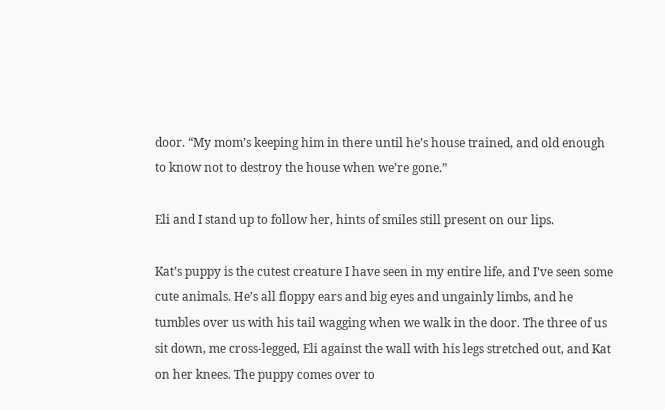door. “My mom’s keeping him in there until he’s house trained, and old enough to know not to destroy the house when we’re gone.”

Eli and I stand up to follow her, hints of smiles still present on our lips.

Kat’s puppy is the cutest creature I have seen in my entire life, and I’ve seen some cute animals. He’s all floppy ears and big eyes and ungainly limbs, and he tumbles over us with his tail wagging when we walk in the door. The three of us sit down, me cross-legged, Eli against the wall with his legs stretched out, and Kat on her knees. The puppy comes over to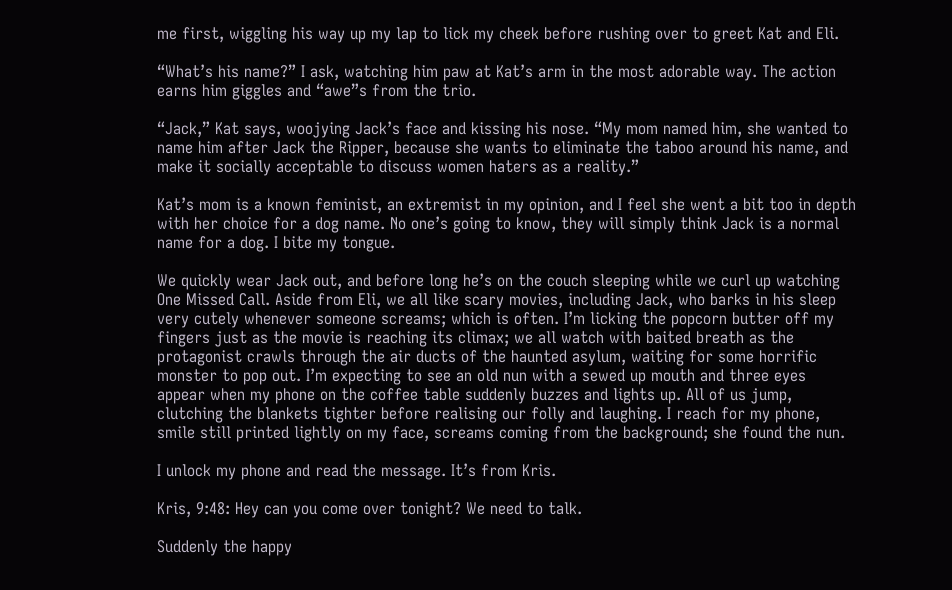me first, wiggling his way up my lap to lick my cheek before rushing over to greet Kat and Eli.

“What’s his name?” I ask, watching him paw at Kat’s arm in the most adorable way. The action earns him giggles and “awe”s from the trio.

“Jack,” Kat says, woojying Jack’s face and kissing his nose. “My mom named him, she wanted to name him after Jack the Ripper, because she wants to eliminate the taboo around his name, and make it socially acceptable to discuss women haters as a reality.”

Kat’s mom is a known feminist, an extremist in my opinion, and I feel she went a bit too in depth with her choice for a dog name. No one’s going to know, they will simply think Jack is a normal name for a dog. I bite my tongue.

We quickly wear Jack out, and before long he’s on the couch sleeping while we curl up watching One Missed Call. Aside from Eli, we all like scary movies, including Jack, who barks in his sleep very cutely whenever someone screams; which is often. I’m licking the popcorn butter off my fingers just as the movie is reaching its climax; we all watch with baited breath as the protagonist crawls through the air ducts of the haunted asylum, waiting for some horrific monster to pop out. I’m expecting to see an old nun with a sewed up mouth and three eyes appear when my phone on the coffee table suddenly buzzes and lights up. All of us jump, clutching the blankets tighter before realising our folly and laughing. I reach for my phone, smile still printed lightly on my face, screams coming from the background; she found the nun.

I unlock my phone and read the message. It’s from Kris.

Kris, 9:48: Hey can you come over tonight? We need to talk.

Suddenly the happy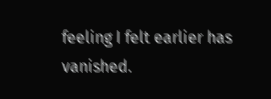feeling I felt earlier has vanished.